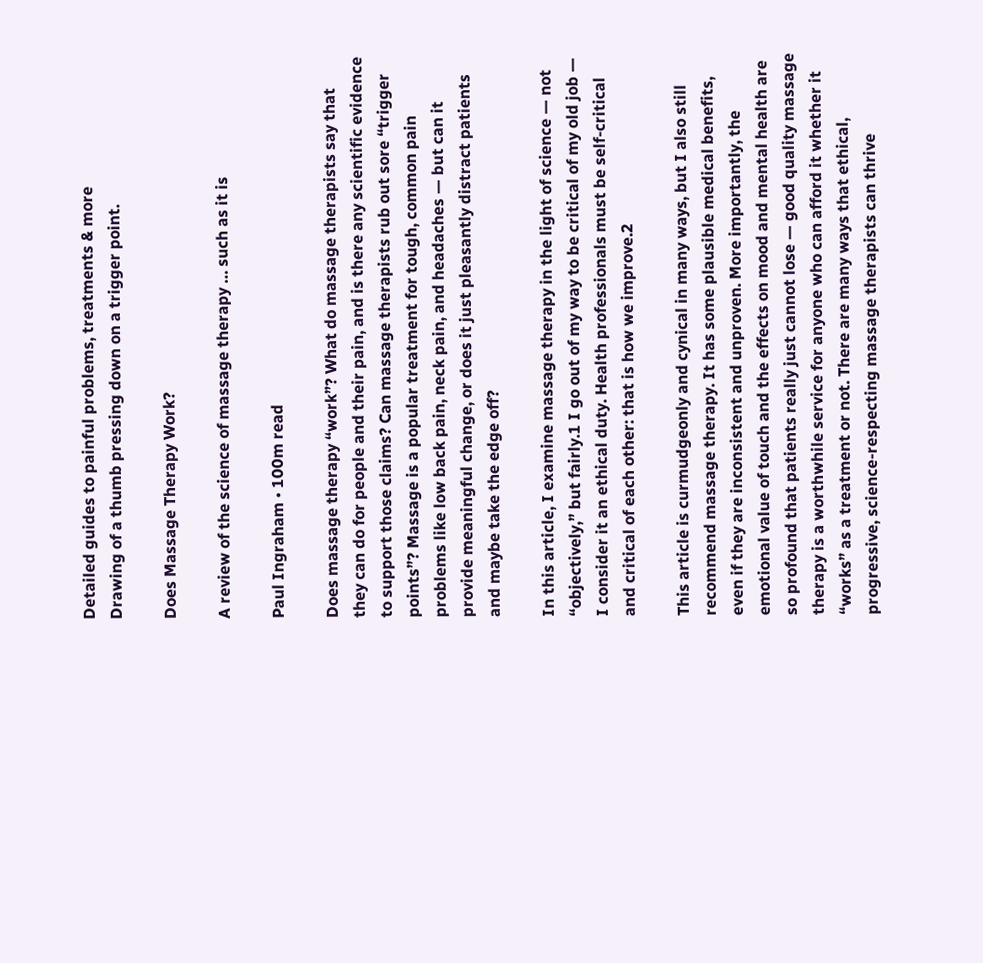Detailed guides to painful problems, treatments & more
Drawing of a thumb pressing down on a trigger point.

Does Massage Therapy Work?

A review of the science of massage therapy … such as it is

Paul Ingraham • 100m read

Does massage therapy “work”? What do massage therapists say that they can do for people and their pain, and is there any scientific evidence to support those claims? Can massage therapists rub out sore “trigger points”? Massage is a popular treatment for tough, common pain problems like low back pain, neck pain, and headaches — but can it provide meaningful change, or does it just pleasantly distract patients and maybe take the edge off?

In this article, I examine massage therapy in the light of science — not “objectively,” but fairly.1 I go out of my way to be critical of my old job — I consider it an ethical duty. Health professionals must be self-critical and critical of each other: that is how we improve.2

This article is curmudgeonly and cynical in many ways, but I also still recommend massage therapy. It has some plausible medical benefits, even if they are inconsistent and unproven. More importantly, the emotional value of touch and the effects on mood and mental health are so profound that patients really just cannot lose — good quality massage therapy is a worthwhile service for anyone who can afford it whether it “works” as a treatment or not. There are many ways that ethical, progressive, science-respecting massage therapists can thrive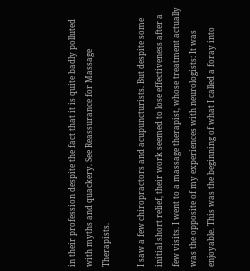in their profession despite the fact that it is quite badly polluted with myths and quackery. See Reassurance for Massage Therapists.

I saw a few chiropractors and acupuncturists. But despite some initial short relief, their work seemed to lose effectiveness after a few visits. I went to a massage therapist, whose treatment actually was the opposite of my experiences with neurologists: It was enjoyable. This was the beginning of what I called a foray into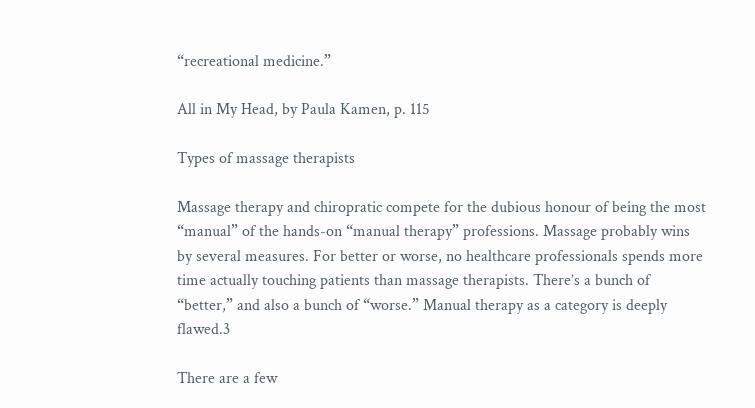“recreational medicine.”

All in My Head, by Paula Kamen, p. 115

Types of massage therapists

Massage therapy and chiropratic compete for the dubious honour of being the most “manual” of the hands-on “manual therapy” professions. Massage probably wins by several measures. For better or worse, no healthcare professionals spends more time actually touching patients than massage therapists. There’s a bunch of “better,” and also a bunch of “worse.” Manual therapy as a category is deeply flawed.3

There are a few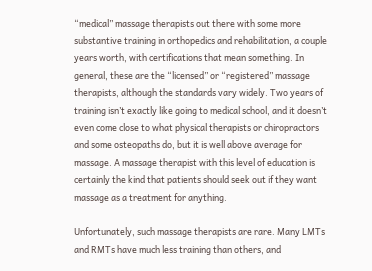“medical” massage therapists out there with some more substantive training in orthopedics and rehabilitation, a couple years worth, with certifications that mean something. In general, these are the “licensed” or “registered” massage therapists, although the standards vary widely. Two years of training isn’t exactly like going to medical school, and it doesn’t even come close to what physical therapists or chiropractors and some osteopaths do, but it is well above average for massage. A massage therapist with this level of education is certainly the kind that patients should seek out if they want massage as a treatment for anything.

Unfortunately, such massage therapists are rare. Many LMTs and RMTs have much less training than others, and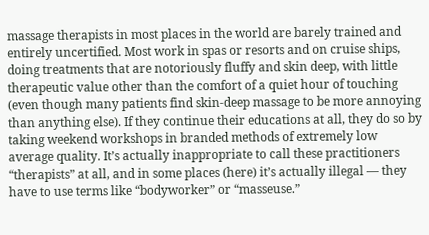massage therapists in most places in the world are barely trained and entirely uncertified. Most work in spas or resorts and on cruise ships, doing treatments that are notoriously fluffy and skin deep, with little therapeutic value other than the comfort of a quiet hour of touching (even though many patients find skin-deep massage to be more annoying than anything else). If they continue their educations at all, they do so by taking weekend workshops in branded methods of extremely low average quality. It’s actually inappropriate to call these practitioners “therapists” at all, and in some places (here) it’s actually illegal — they have to use terms like “bodyworker” or “masseuse.”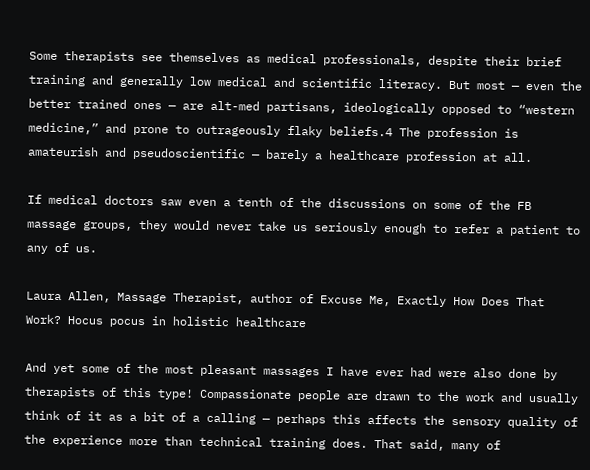Some therapists see themselves as medical professionals, despite their brief training and generally low medical and scientific literacy. But most — even the better trained ones — are alt-med partisans, ideologically opposed to “western medicine,” and prone to outrageously flaky beliefs.4 The profession is amateurish and pseudoscientific — barely a healthcare profession at all.

If medical doctors saw even a tenth of the discussions on some of the FB massage groups, they would never take us seriously enough to refer a patient to any of us.

Laura Allen, Massage Therapist, author of Excuse Me, Exactly How Does That Work? Hocus pocus in holistic healthcare

And yet some of the most pleasant massages I have ever had were also done by therapists of this type! Compassionate people are drawn to the work and usually think of it as a bit of a calling — perhaps this affects the sensory quality of the experience more than technical training does. That said, many of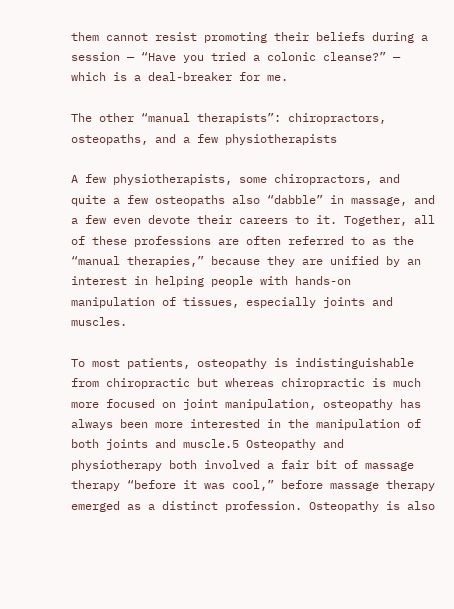them cannot resist promoting their beliefs during a session — “Have you tried a colonic cleanse?” — which is a deal-breaker for me.

The other “manual therapists”: chiropractors, osteopaths, and a few physiotherapists

A few physiotherapists, some chiropractors, and quite a few osteopaths also “dabble” in massage, and a few even devote their careers to it. Together, all of these professions are often referred to as the “manual therapies,” because they are unified by an interest in helping people with hands-on manipulation of tissues, especially joints and muscles.

To most patients, osteopathy is indistinguishable from chiropractic but whereas chiropractic is much more focused on joint manipulation, osteopathy has always been more interested in the manipulation of both joints and muscle.5 Osteopathy and physiotherapy both involved a fair bit of massage therapy “before it was cool,” before massage therapy emerged as a distinct profession. Osteopathy is also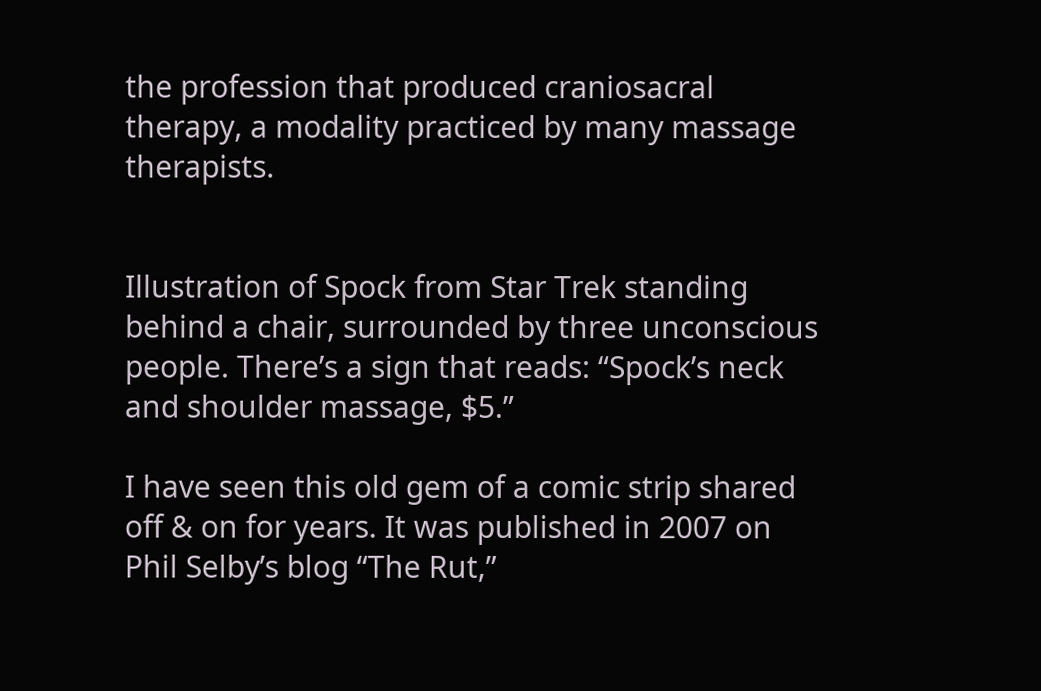the profession that produced craniosacral therapy, a modality practiced by many massage therapists.


Illustration of Spock from Star Trek standing behind a chair, surrounded by three unconscious people. There’s a sign that reads: “Spock’s neck and shoulder massage, $5.”

I have seen this old gem of a comic strip shared off & on for years. It was published in 2007 on Phil Selby’s blog “The Rut,”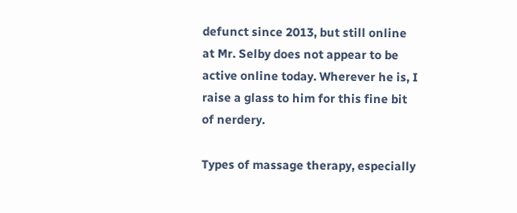defunct since 2013, but still online at Mr. Selby does not appear to be active online today. Wherever he is, I raise a glass to him for this fine bit of nerdery.

Types of massage therapy, especially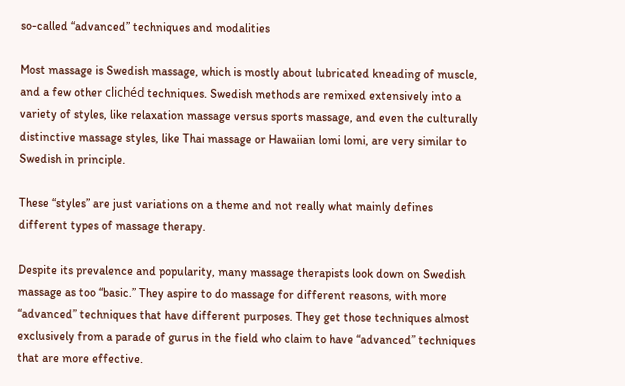so-called “advanced” techniques and modalities

Most massage is Swedish massage, which is mostly about lubricated kneading of muscle, and a few other clichéd techniques. Swedish methods are remixed extensively into a variety of styles, like relaxation massage versus sports massage, and even the culturally distinctive massage styles, like Thai massage or Hawaiian lomi lomi, are very similar to Swedish in principle.

These “styles” are just variations on a theme and not really what mainly defines different types of massage therapy.

Despite its prevalence and popularity, many massage therapists look down on Swedish massage as too “basic.” They aspire to do massage for different reasons, with more “advanced” techniques that have different purposes. They get those techniques almost exclusively from a parade of gurus in the field who claim to have “advanced” techniques that are more effective.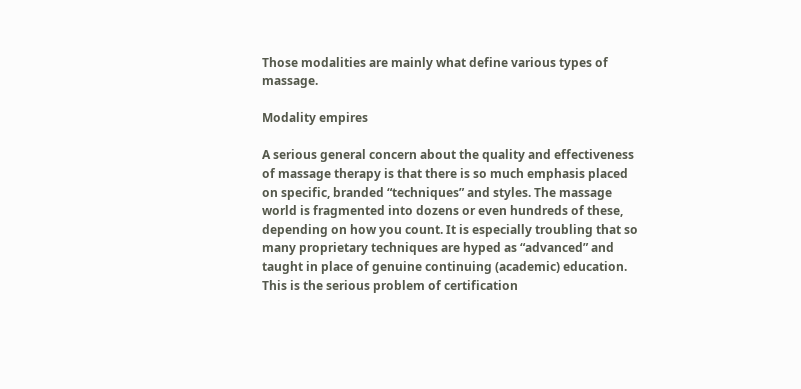Those modalities are mainly what define various types of massage.

Modality empires

A serious general concern about the quality and effectiveness of massage therapy is that there is so much emphasis placed on specific, branded “techniques” and styles. The massage world is fragmented into dozens or even hundreds of these, depending on how you count. It is especially troubling that so many proprietary techniques are hyped as “advanced” and taught in place of genuine continuing (academic) education. This is the serious problem of certification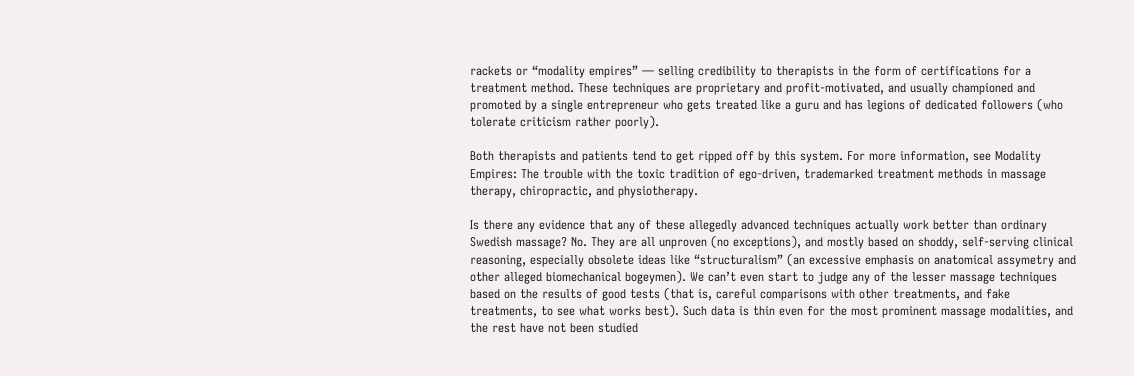rackets or “modality empires” — selling credibility to therapists in the form of certifications for a treatment method. These techniques are proprietary and profit-motivated, and usually championed and promoted by a single entrepreneur who gets treated like a guru and has legions of dedicated followers (who tolerate criticism rather poorly).

Both therapists and patients tend to get ripped off by this system. For more information, see Modality Empires: The trouble with the toxic tradition of ego-driven, trademarked treatment methods in massage therapy, chiropractic, and physiotherapy.

Is there any evidence that any of these allegedly advanced techniques actually work better than ordinary Swedish massage? No. They are all unproven (no exceptions), and mostly based on shoddy, self-serving clinical reasoning, especially obsolete ideas like “structuralism” (an excessive emphasis on anatomical assymetry and other alleged biomechanical bogeymen). We can’t even start to judge any of the lesser massage techniques based on the results of good tests (that is, careful comparisons with other treatments, and fake treatments, to see what works best). Such data is thin even for the most prominent massage modalities, and the rest have not been studied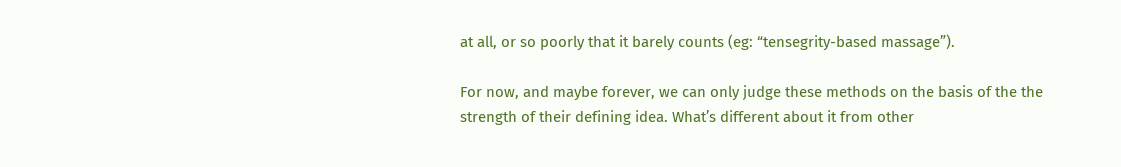at all, or so poorly that it barely counts (eg: “tensegrity-based massage”).

For now, and maybe forever, we can only judge these methods on the basis of the the strength of their defining idea. What’s different about it from other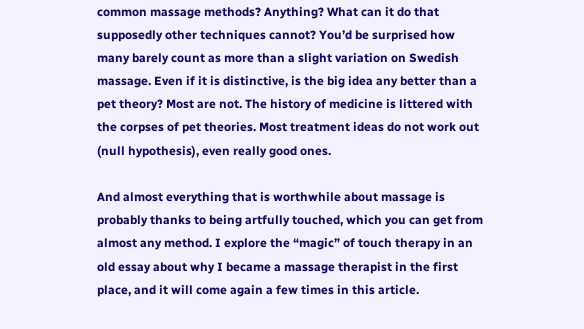common massage methods? Anything? What can it do that supposedly other techniques cannot? You’d be surprised how many barely count as more than a slight variation on Swedish massage. Even if it is distinctive, is the big idea any better than a pet theory? Most are not. The history of medicine is littered with the corpses of pet theories. Most treatment ideas do not work out (null hypothesis), even really good ones.

And almost everything that is worthwhile about massage is probably thanks to being artfully touched, which you can get from almost any method. I explore the “magic” of touch therapy in an old essay about why I became a massage therapist in the first place, and it will come again a few times in this article.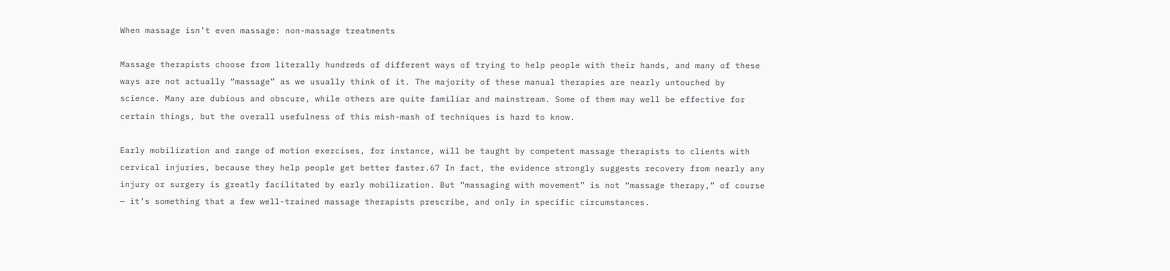When massage isn’t even massage: non-massage treatments

Massage therapists choose from literally hundreds of different ways of trying to help people with their hands, and many of these ways are not actually “massage” as we usually think of it. The majority of these manual therapies are nearly untouched by science. Many are dubious and obscure, while others are quite familiar and mainstream. Some of them may well be effective for certain things, but the overall usefulness of this mish-mash of techniques is hard to know.

Early mobilization and range of motion exercises, for instance, will be taught by competent massage therapists to clients with cervical injuries, because they help people get better faster.67 In fact, the evidence strongly suggests recovery from nearly any injury or surgery is greatly facilitated by early mobilization. But “massaging with movement” is not “massage therapy,” of course — it’s something that a few well-trained massage therapists prescribe, and only in specific circumstances.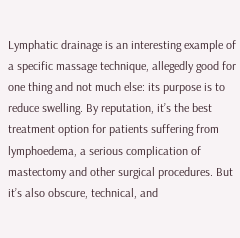Lymphatic drainage is an interesting example of a specific massage technique, allegedly good for one thing and not much else: its purpose is to reduce swelling. By reputation, it’s the best treatment option for patients suffering from lymphoedema, a serious complication of mastectomy and other surgical procedures. But it’s also obscure, technical, and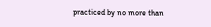practiced by no more than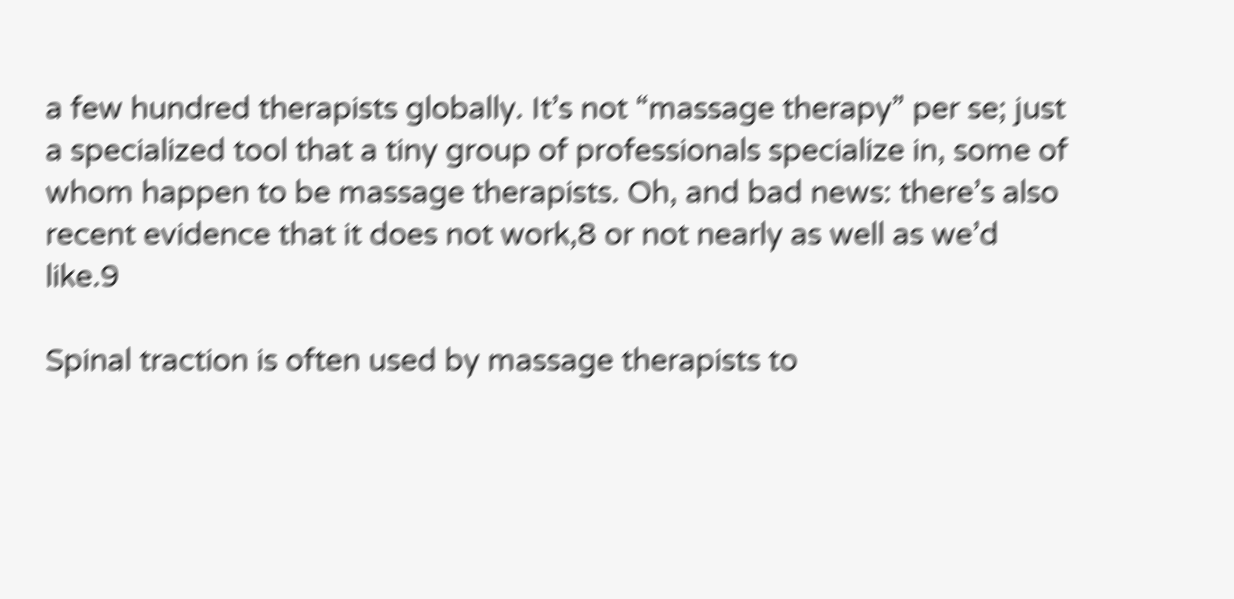a few hundred therapists globally. It’s not “massage therapy” per se; just a specialized tool that a tiny group of professionals specialize in, some of whom happen to be massage therapists. Oh, and bad news: there’s also recent evidence that it does not work,8 or not nearly as well as we’d like.9

Spinal traction is often used by massage therapists to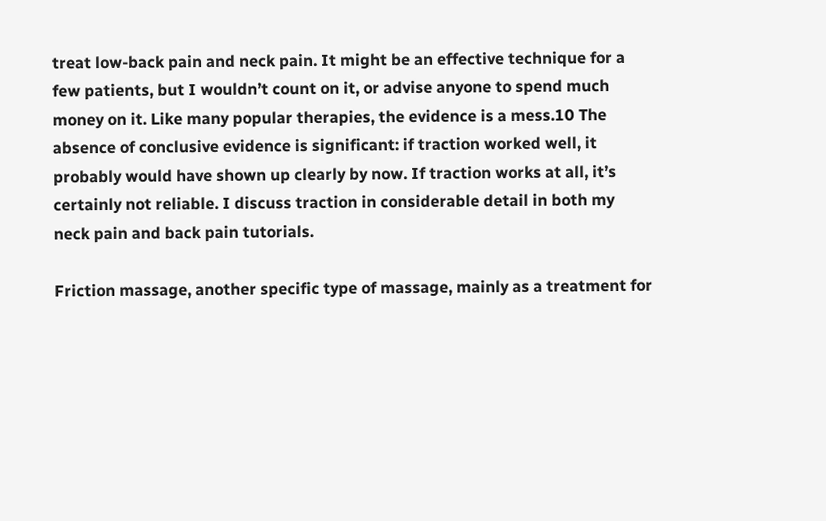treat low-back pain and neck pain. It might be an effective technique for a few patients, but I wouldn’t count on it, or advise anyone to spend much money on it. Like many popular therapies, the evidence is a mess.10 The absence of conclusive evidence is significant: if traction worked well, it probably would have shown up clearly by now. If traction works at all, it’s certainly not reliable. I discuss traction in considerable detail in both my neck pain and back pain tutorials.

Friction massage, another specific type of massage, mainly as a treatment for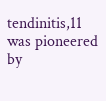tendinitis,11 was pioneered by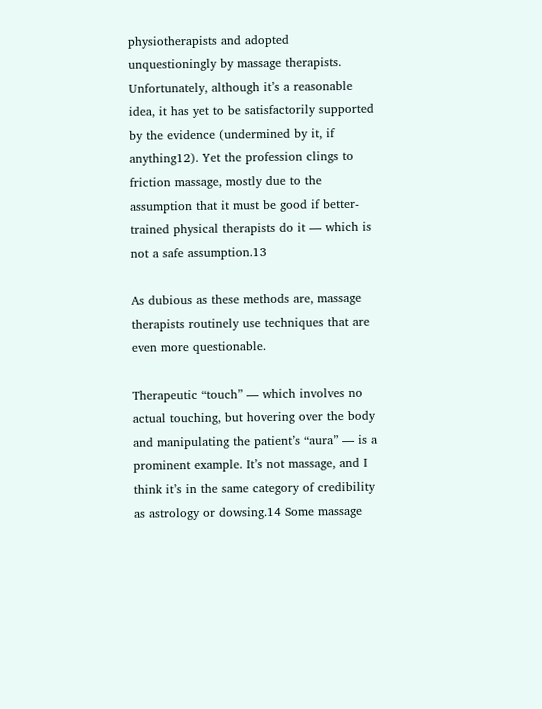physiotherapists and adopted unquestioningly by massage therapists. Unfortunately, although it’s a reasonable idea, it has yet to be satisfactorily supported by the evidence (undermined by it, if anything12). Yet the profession clings to friction massage, mostly due to the assumption that it must be good if better-trained physical therapists do it — which is not a safe assumption.13

As dubious as these methods are, massage therapists routinely use techniques that are even more questionable.

Therapeutic “touch” — which involves no actual touching, but hovering over the body and manipulating the patient’s “aura” — is a prominent example. It’s not massage, and I think it’s in the same category of credibility as astrology or dowsing.14 Some massage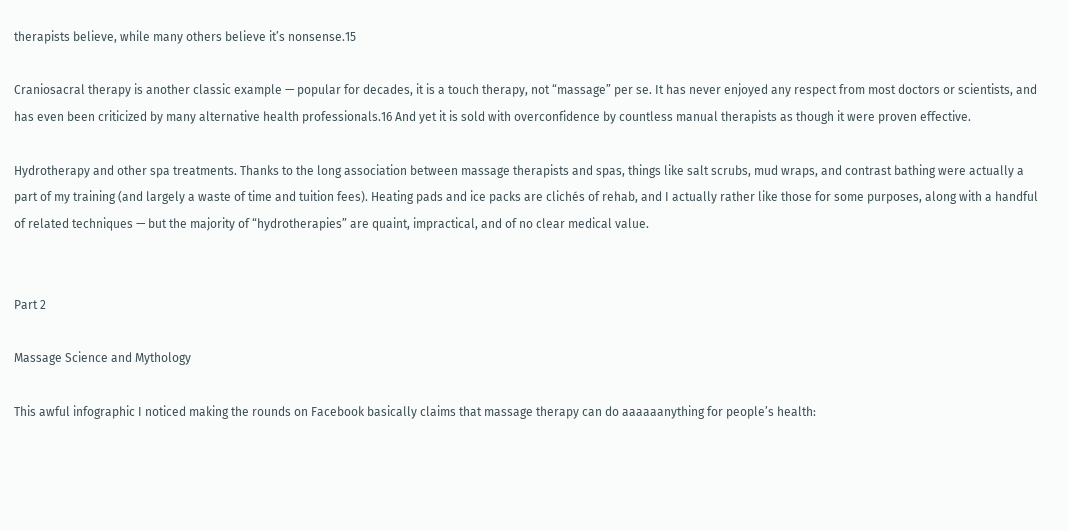therapists believe, while many others believe it’s nonsense.15

Craniosacral therapy is another classic example — popular for decades, it is a touch therapy, not “massage” per se. It has never enjoyed any respect from most doctors or scientists, and has even been criticized by many alternative health professionals.16 And yet it is sold with overconfidence by countless manual therapists as though it were proven effective.

Hydrotherapy and other spa treatments. Thanks to the long association between massage therapists and spas, things like salt scrubs, mud wraps, and contrast bathing were actually a part of my training (and largely a waste of time and tuition fees). Heating pads and ice packs are clichés of rehab, and I actually rather like those for some purposes, along with a handful of related techniques — but the majority of “hydrotherapies” are quaint, impractical, and of no clear medical value.


Part 2

Massage Science and Mythology

This awful infographic I noticed making the rounds on Facebook basically claims that massage therapy can do aaaaaanything for people’s health: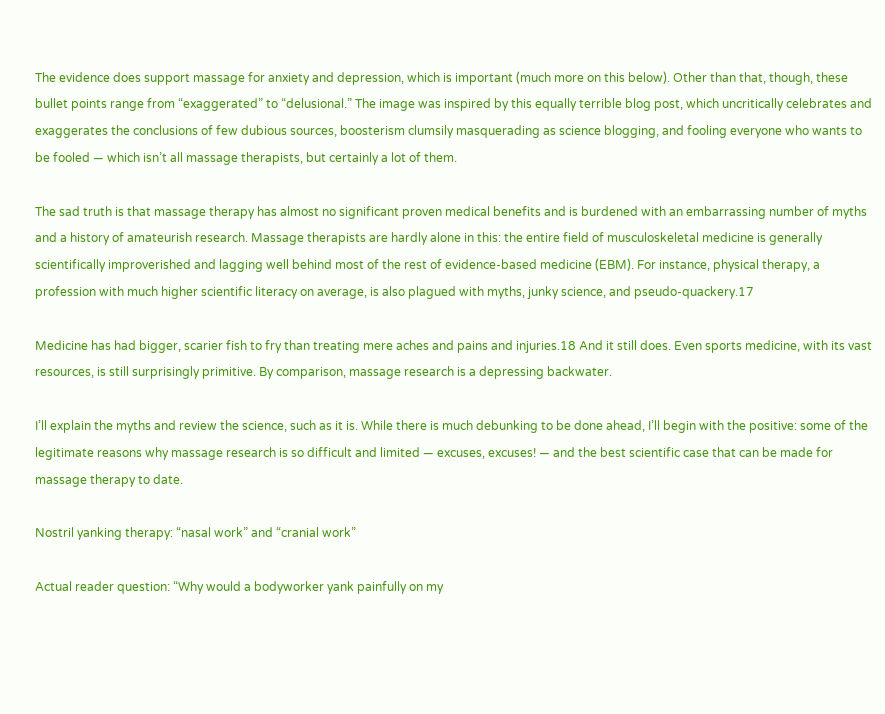The evidence does support massage for anxiety and depression, which is important (much more on this below). Other than that, though, these bullet points range from “exaggerated” to “delusional.” The image was inspired by this equally terrible blog post, which uncritically celebrates and exaggerates the conclusions of few dubious sources, boosterism clumsily masquerading as science blogging, and fooling everyone who wants to be fooled — which isn’t all massage therapists, but certainly a lot of them.

The sad truth is that massage therapy has almost no significant proven medical benefits and is burdened with an embarrassing number of myths and a history of amateurish research. Massage therapists are hardly alone in this: the entire field of musculoskeletal medicine is generally scientifically improverished and lagging well behind most of the rest of evidence-based medicine (EBM). For instance, physical therapy, a profession with much higher scientific literacy on average, is also plagued with myths, junky science, and pseudo-quackery.17

Medicine has had bigger, scarier fish to fry than treating mere aches and pains and injuries.18 And it still does. Even sports medicine, with its vast resources, is still surprisingly primitive. By comparison, massage research is a depressing backwater.

I’ll explain the myths and review the science, such as it is. While there is much debunking to be done ahead, I’ll begin with the positive: some of the legitimate reasons why massage research is so difficult and limited — excuses, excuses! — and the best scientific case that can be made for massage therapy to date.

Nostril yanking therapy: “nasal work” and “cranial work”

Actual reader question: “Why would a bodyworker yank painfully on my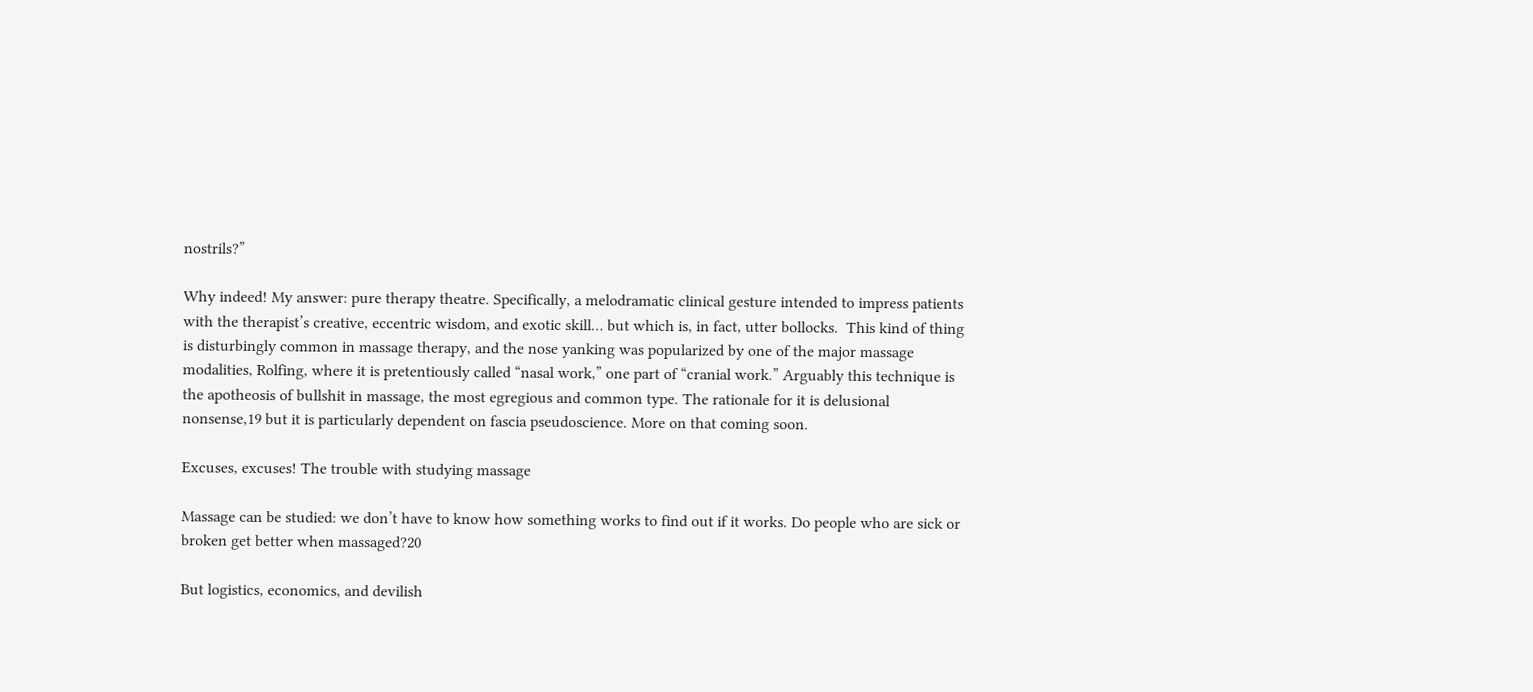nostrils?”

Why indeed! My answer: pure therapy theatre. Specifically, a melodramatic clinical gesture intended to impress patients with the therapist’s creative, eccentric wisdom, and exotic skill… but which is, in fact, utter bollocks.  This kind of thing is disturbingly common in massage therapy, and the nose yanking was popularized by one of the major massage modalities, Rolfing, where it is pretentiously called “nasal work,” one part of “cranial work.” Arguably this technique is the apotheosis of bullshit in massage, the most egregious and common type. The rationale for it is delusional nonsense,19 but it is particularly dependent on fascia pseudoscience. More on that coming soon.

Excuses, excuses! The trouble with studying massage

Massage can be studied: we don’t have to know how something works to find out if it works. Do people who are sick or broken get better when massaged?20

But logistics, economics, and devilish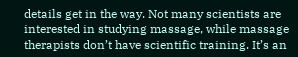details get in the way. Not many scientists are interested in studying massage, while massage therapists don’t have scientific training. It’s an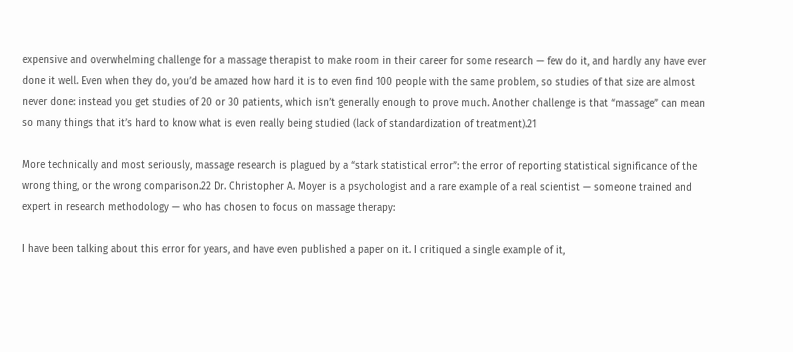expensive and overwhelming challenge for a massage therapist to make room in their career for some research — few do it, and hardly any have ever done it well. Even when they do, you’d be amazed how hard it is to even find 100 people with the same problem, so studies of that size are almost never done: instead you get studies of 20 or 30 patients, which isn’t generally enough to prove much. Another challenge is that “massage” can mean so many things that it’s hard to know what is even really being studied (lack of standardization of treatment).21

More technically and most seriously, massage research is plagued by a “stark statistical error”: the error of reporting statistical significance of the wrong thing, or the wrong comparison.22 Dr. Christopher A. Moyer is a psychologist and a rare example of a real scientist — someone trained and expert in research methodology — who has chosen to focus on massage therapy:

I have been talking about this error for years, and have even published a paper on it. I critiqued a single example of it,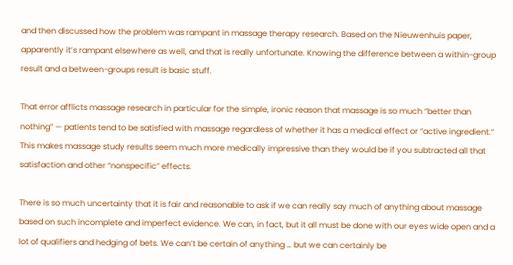and then discussed how the problem was rampant in massage therapy research. Based on the Nieuwenhuis paper, apparently it’s rampant elsewhere as well, and that is really unfortunate. Knowing the difference between a within-group result and a between-groups result is basic stuff.

That error afflicts massage research in particular for the simple, ironic reason that massage is so much “better than nothing” — patients tend to be satisfied with massage regardless of whether it has a medical effect or “active ingredient.” This makes massage study results seem much more medically impressive than they would be if you subtracted all that satisfaction and other “nonspecific” effects.

There is so much uncertainty that it is fair and reasonable to ask if we can really say much of anything about massage based on such incomplete and imperfect evidence. We can, in fact, but it all must be done with our eyes wide open and a lot of qualifiers and hedging of bets. We can’t be certain of anything … but we can certainly be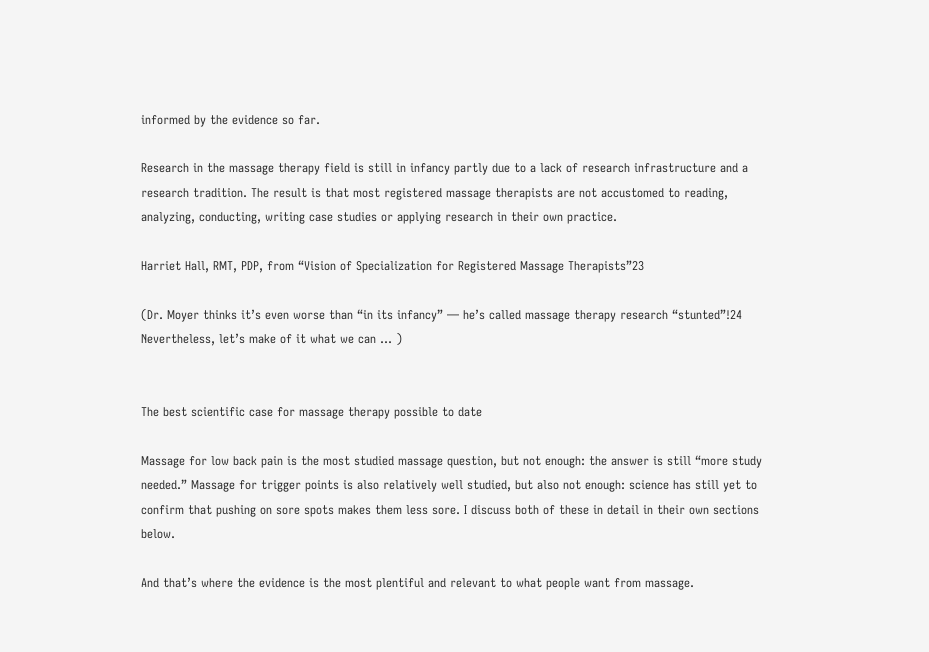informed by the evidence so far.

Research in the massage therapy field is still in infancy partly due to a lack of research infrastructure and a research tradition. The result is that most registered massage therapists are not accustomed to reading, analyzing, conducting, writing case studies or applying research in their own practice.

Harriet Hall, RMT, PDP, from “Vision of Specialization for Registered Massage Therapists”23

(Dr. Moyer thinks it’s even worse than “in its infancy” — he’s called massage therapy research “stunted”!24 Nevertheless, let’s make of it what we can … )


The best scientific case for massage therapy possible to date

Massage for low back pain is the most studied massage question, but not enough: the answer is still “more study needed.” Massage for trigger points is also relatively well studied, but also not enough: science has still yet to confirm that pushing on sore spots makes them less sore. I discuss both of these in detail in their own sections below.

And that’s where the evidence is the most plentiful and relevant to what people want from massage.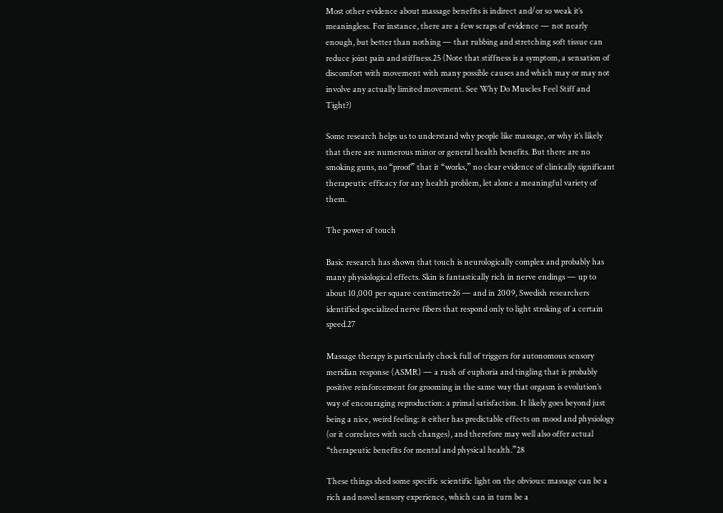Most other evidence about massage benefits is indirect and/or so weak it’s meaningless. For instance, there are a few scraps of evidence — not nearly enough, but better than nothing — that rubbing and stretching soft tissue can reduce joint pain and stiffness.25 (Note that stiffness is a symptom, a sensation of discomfort with movement with many possible causes and which may or may not involve any actually limited movement. See Why Do Muscles Feel Stiff and Tight?)

Some research helps us to understand why people like massage, or why it’s likely that there are numerous minor or general health benefits. But there are no smoking guns, no “proof” that it “works,” no clear evidence of clinically significant therapeutic efficacy for any health problem, let alone a meaningful variety of them.

The power of touch

Basic research has shown that touch is neurologically complex and probably has many physiological effects. Skin is fantastically rich in nerve endings — up to about 10,000 per square centimetre26 — and in 2009, Swedish researchers identified specialized nerve fibers that respond only to light stroking of a certain speed.27

Massage therapy is particularly chock full of triggers for autonomous sensory meridian response (ASMR) — a rush of euphoria and tingling that is probably positive reinforcement for grooming in the same way that orgasm is evolution’s way of encouraging reproduction: a primal satisfaction. It likely goes beyond just being a nice, weird feeling: it either has predictable effects on mood and physiology (or it correlates with such changes), and therefore may well also offer actual “therapeutic benefits for mental and physical health.”28

These things shed some specific scientific light on the obvious: massage can be a rich and novel sensory experience, which can in turn be a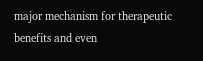major mechanism for therapeutic benefits and even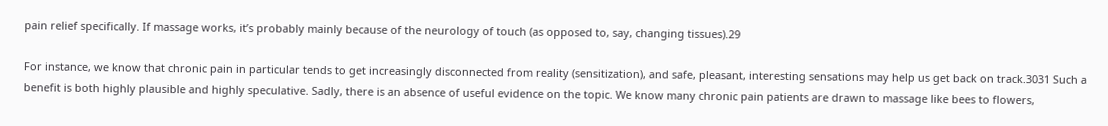pain relief specifically. If massage works, it’s probably mainly because of the neurology of touch (as opposed to, say, changing tissues).29

For instance, we know that chronic pain in particular tends to get increasingly disconnected from reality (sensitization), and safe, pleasant, interesting sensations may help us get back on track.3031 Such a benefit is both highly plausible and highly speculative. Sadly, there is an absence of useful evidence on the topic. We know many chronic pain patients are drawn to massage like bees to flowers,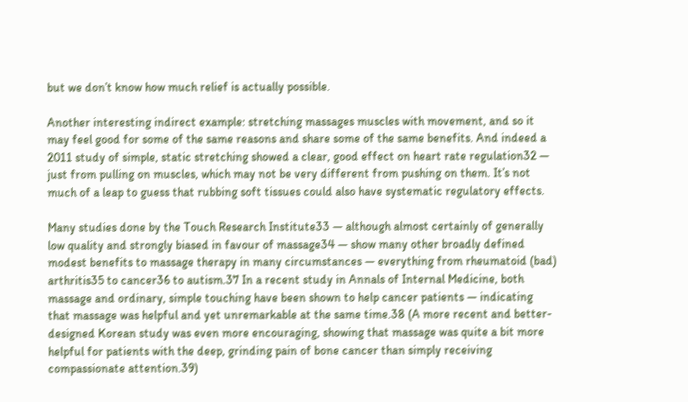but we don’t know how much relief is actually possible.

Another interesting indirect example: stretching massages muscles with movement, and so it may feel good for some of the same reasons and share some of the same benefits. And indeed a 2011 study of simple, static stretching showed a clear, good effect on heart rate regulation32 — just from pulling on muscles, which may not be very different from pushing on them. It’s not much of a leap to guess that rubbing soft tissues could also have systematic regulatory effects.

Many studies done by the Touch Research Institute33 — although almost certainly of generally low quality and strongly biased in favour of massage34 — show many other broadly defined modest benefits to massage therapy in many circumstances — everything from rheumatoid (bad) arthritis35 to cancer36 to autism.37 In a recent study in Annals of Internal Medicine, both massage and ordinary, simple touching have been shown to help cancer patients — indicating that massage was helpful and yet unremarkable at the same time.38 (A more recent and better-designed Korean study was even more encouraging, showing that massage was quite a bit more helpful for patients with the deep, grinding pain of bone cancer than simply receiving compassionate attention.39)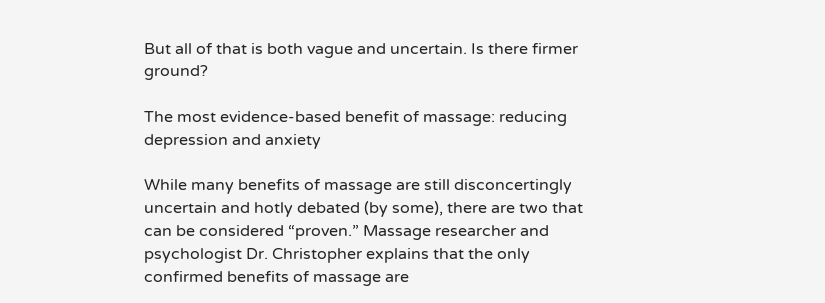But all of that is both vague and uncertain. Is there firmer ground?

The most evidence-based benefit of massage: reducing depression and anxiety

While many benefits of massage are still disconcertingly uncertain and hotly debated (by some), there are two that can be considered “proven.” Massage researcher and psychologist Dr. Christopher explains that the only confirmed benefits of massage are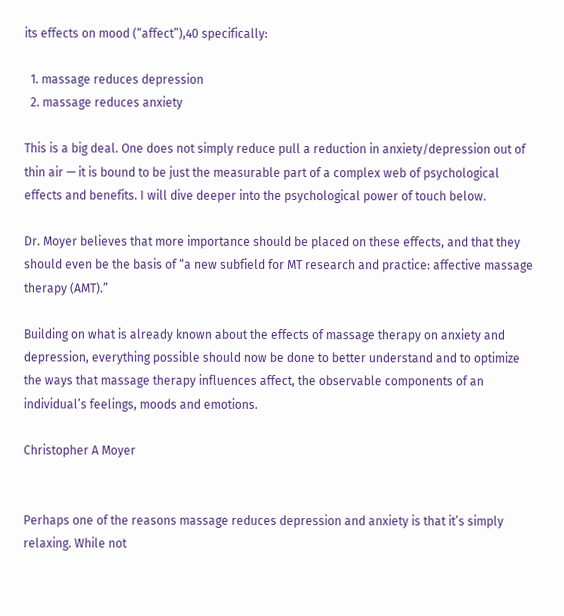its effects on mood (“affect”),40 specifically:

  1. massage reduces depression
  2. massage reduces anxiety

This is a big deal. One does not simply reduce pull a reduction in anxiety/depression out of thin air — it is bound to be just the measurable part of a complex web of psychological effects and benefits. I will dive deeper into the psychological power of touch below.

Dr. Moyer believes that more importance should be placed on these effects, and that they should even be the basis of “a new subfield for MT research and practice: affective massage therapy (AMT).”

Building on what is already known about the effects of massage therapy on anxiety and depression, everything possible should now be done to better understand and to optimize the ways that massage therapy influences affect, the observable components of an individual’s feelings, moods and emotions.

Christopher A Moyer


Perhaps one of the reasons massage reduces depression and anxiety is that it’s simply relaxing. While not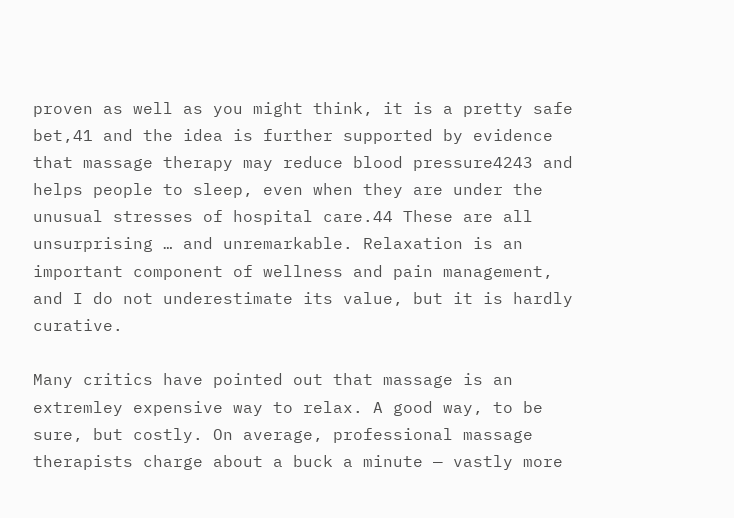proven as well as you might think, it is a pretty safe bet,41 and the idea is further supported by evidence that massage therapy may reduce blood pressure4243 and helps people to sleep, even when they are under the unusual stresses of hospital care.44 These are all unsurprising … and unremarkable. Relaxation is an important component of wellness and pain management, and I do not underestimate its value, but it is hardly curative.

Many critics have pointed out that massage is an extremley expensive way to relax. A good way, to be sure, but costly. On average, professional massage therapists charge about a buck a minute — vastly more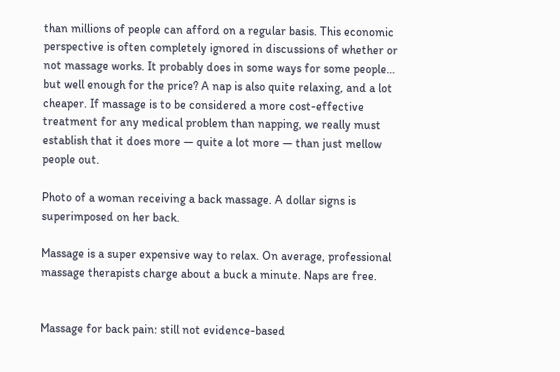than millions of people can afford on a regular basis. This economic perspective is often completely ignored in discussions of whether or not massage works. It probably does in some ways for some people… but well enough for the price? A nap is also quite relaxing, and a lot cheaper. If massage is to be considered a more cost-effective treatment for any medical problem than napping, we really must establish that it does more — quite a lot more — than just mellow people out.

Photo of a woman receiving a back massage. A dollar signs is superimposed on her back.

Massage is a super expensive way to relax. On average, professional massage therapists charge about a buck a minute. Naps are free.


Massage for back pain: still not evidence-based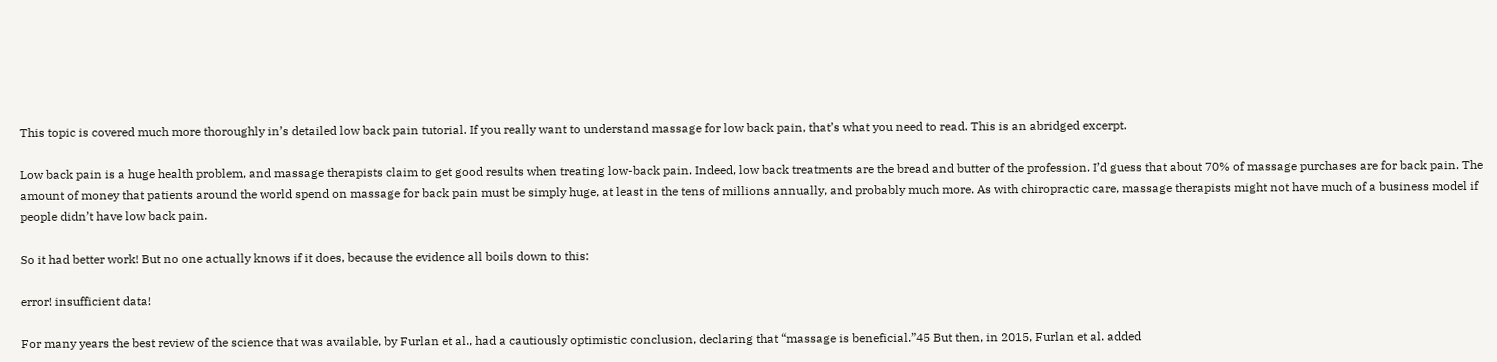This topic is covered much more thoroughly in’s detailed low back pain tutorial. If you really want to understand massage for low back pain, that’s what you need to read. This is an abridged excerpt.

Low back pain is a huge health problem, and massage therapists claim to get good results when treating low-back pain. Indeed, low back treatments are the bread and butter of the profession. I’d guess that about 70% of massage purchases are for back pain. The amount of money that patients around the world spend on massage for back pain must be simply huge, at least in the tens of millions annually, and probably much more. As with chiropractic care, massage therapists might not have much of a business model if people didn’t have low back pain.

So it had better work! But no one actually knows if it does, because the evidence all boils down to this:

error! insufficient data!

For many years the best review of the science that was available, by Furlan et al., had a cautiously optimistic conclusion, declaring that “massage is beneficial.”45 But then, in 2015, Furlan et al. added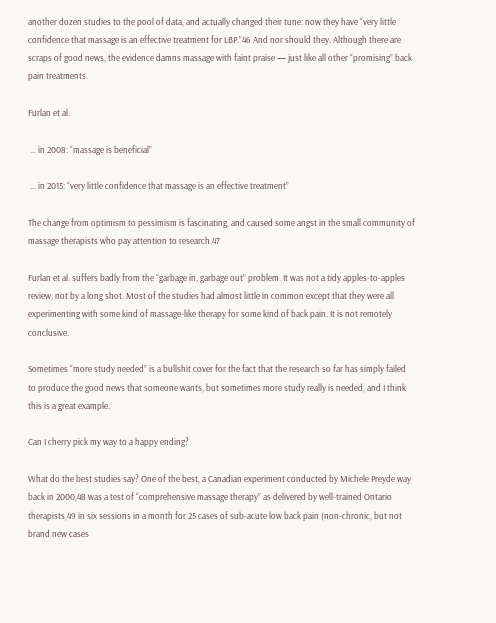another dozen studies to the pool of data, and actually changed their tune: now they have “very little confidence that massage is an effective treatment for LBP.”46 And nor should they. Although there are scraps of good news, the evidence damns massage with faint praise — just like all other “promising” back pain treatments.

Furlan et al.

 … in 2008: “massage is beneficial”

 … in 2015: “very little confidence that massage is an effective treatment”

The change from optimism to pessimism is fascinating, and caused some angst in the small community of massage therapists who pay attention to research.47

Furlan et al. suffers badly from the “garbage in, garbage out” problem. It was not a tidy apples-to-apples review, not by a long shot. Most of the studies had almost little in common except that they were all experimenting with some kind of massage-like therapy for some kind of back pain. It is not remotely conclusive.

Sometimes “more study needed” is a bullshit cover for the fact that the research so far has simply failed to produce the good news that someone wants, but sometimes more study really is needed, and I think this is a great example.

Can I cherry pick my way to a happy ending?

What do the best studies say? One of the best, a Canadian experiment conducted by Michele Preyde way back in 2000,48 was a test of “comprehensive massage therapy” as delivered by well-trained Ontario therapists,49 in six sessions in a month for 25 cases of sub-acute low back pain (non-chronic, but not brand new cases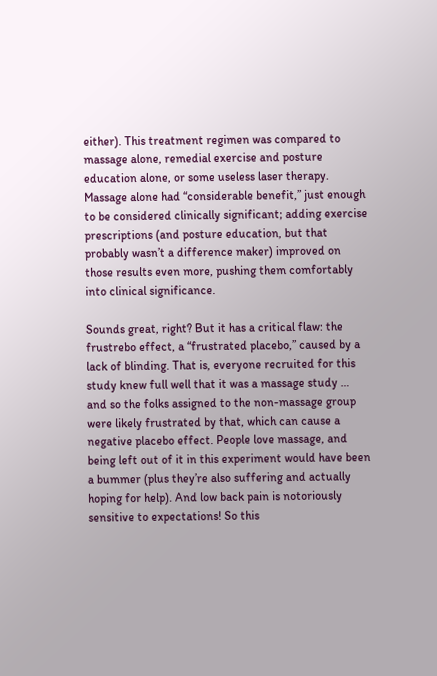either). This treatment regimen was compared to massage alone, remedial exercise and posture education alone, or some useless laser therapy. Massage alone had “considerable benefit,” just enough to be considered clinically significant; adding exercise prescriptions (and posture education, but that probably wasn’t a difference maker) improved on those results even more, pushing them comfortably into clinical significance.

Sounds great, right? But it has a critical flaw: the frustrebo effect, a “frustrated placebo,” caused by a lack of blinding. That is, everyone recruited for this study knew full well that it was a massage study … and so the folks assigned to the non-massage group were likely frustrated by that, which can cause a negative placebo effect. People love massage, and being left out of it in this experiment would have been a bummer (plus they’re also suffering and actually hoping for help). And low back pain is notoriously sensitive to expectations! So this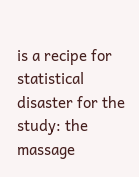is a recipe for statistical disaster for the study: the massage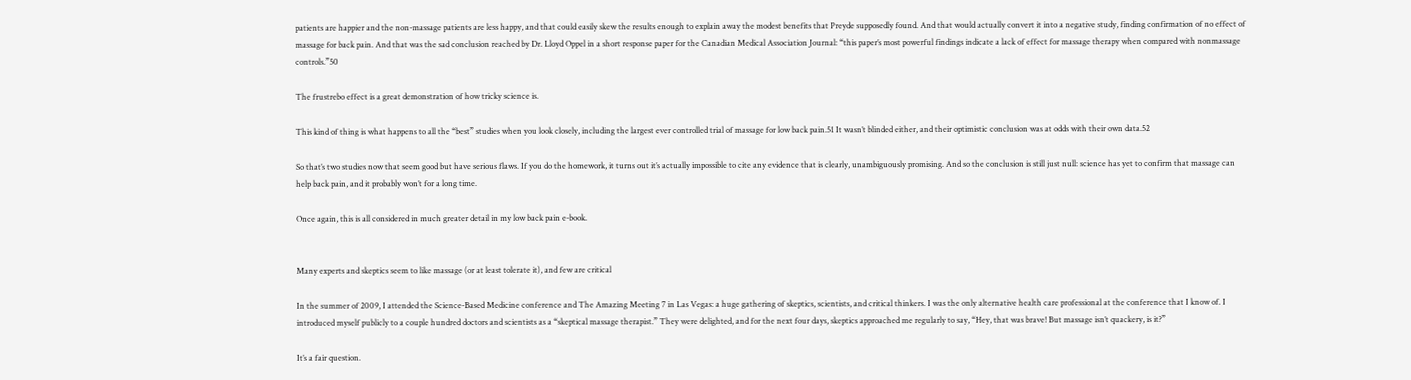patients are happier and the non-massage patients are less happy, and that could easily skew the results enough to explain away the modest benefits that Preyde supposedly found. And that would actually convert it into a negative study, finding confirmation of no effect of massage for back pain. And that was the sad conclusion reached by Dr. Lloyd Oppel in a short response paper for the Canadian Medical Association Journal: “this paper’s most powerful findings indicate a lack of effect for massage therapy when compared with nonmassage controls.”50

The frustrebo effect is a great demonstration of how tricky science is.

This kind of thing is what happens to all the “best” studies when you look closely, including the largest ever controlled trial of massage for low back pain.51 It wasn’t blinded either, and their optimistic conclusion was at odds with their own data.52

So that’s two studies now that seem good but have serious flaws. If you do the homework, it turns out it’s actually impossible to cite any evidence that is clearly, unambiguously promising. And so the conclusion is still just null: science has yet to confirm that massage can help back pain, and it probably won’t for a long time.

Once again, this is all considered in much greater detail in my low back pain e-book.


Many experts and skeptics seem to like massage (or at least tolerate it), and few are critical

In the summer of 2009, I attended the Science-Based Medicine conference and The Amazing Meeting 7 in Las Vegas: a huge gathering of skeptics, scientists, and critical thinkers. I was the only alternative health care professional at the conference that I know of. I introduced myself publicly to a couple hundred doctors and scientists as a “skeptical massage therapist.” They were delighted, and for the next four days, skeptics approached me regularly to say, “Hey, that was brave! But massage isn’t quackery, is it?”

It’s a fair question.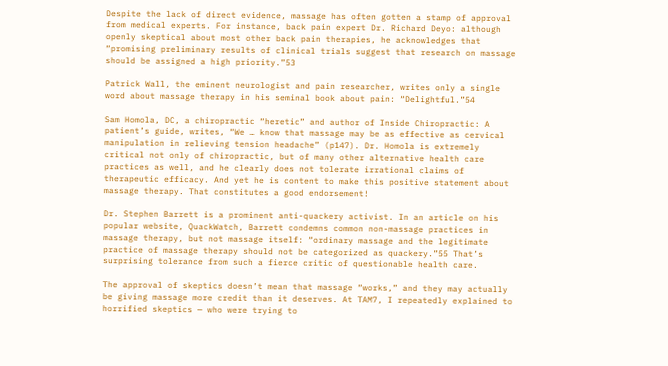Despite the lack of direct evidence, massage has often gotten a stamp of approval from medical experts. For instance, back pain expert Dr. Richard Deyo: although openly skeptical about most other back pain therapies, he acknowledges that “promising preliminary results of clinical trials suggest that research on massage should be assigned a high priority.”53

Patrick Wall, the eminent neurologist and pain researcher, writes only a single word about massage therapy in his seminal book about pain: “Delightful.”54

Sam Homola, DC, a chiropractic “heretic” and author of Inside Chiropractic: A patient’s guide, writes, “We … know that massage may be as effective as cervical manipulation in relieving tension headache” (p147). Dr. Homola is extremely critical not only of chiropractic, but of many other alternative health care practices as well, and he clearly does not tolerate irrational claims of therapeutic efficacy. And yet he is content to make this positive statement about massage therapy. That constitutes a good endorsement!

Dr. Stephen Barrett is a prominent anti-quackery activist. In an article on his popular website, QuackWatch, Barrett condemns common non-massage practices in massage therapy, but not massage itself: “ordinary massage and the legitimate practice of massage therapy should not be categorized as quackery.”55 That’s surprising tolerance from such a fierce critic of questionable health care.

The approval of skeptics doesn’t mean that massage “works,” and they may actually be giving massage more credit than it deserves. At TAM7, I repeatedly explained to horrified skeptics — who were trying to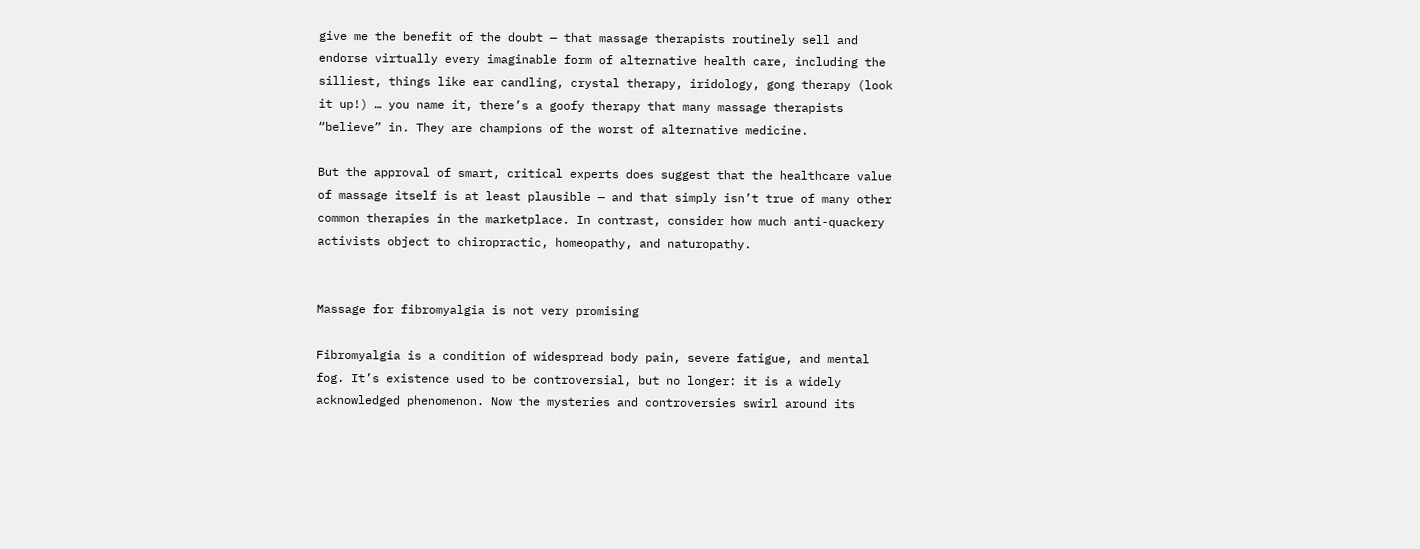give me the benefit of the doubt — that massage therapists routinely sell and endorse virtually every imaginable form of alternative health care, including the silliest, things like ear candling, crystal therapy, iridology, gong therapy (look it up!) … you name it, there’s a goofy therapy that many massage therapists “believe” in. They are champions of the worst of alternative medicine.

But the approval of smart, critical experts does suggest that the healthcare value of massage itself is at least plausible — and that simply isn’t true of many other common therapies in the marketplace. In contrast, consider how much anti-quackery activists object to chiropractic, homeopathy, and naturopathy.


Massage for fibromyalgia is not very promising

Fibromyalgia is a condition of widespread body pain, severe fatigue, and mental fog. It’s existence used to be controversial, but no longer: it is a widely acknowledged phenomenon. Now the mysteries and controversies swirl around its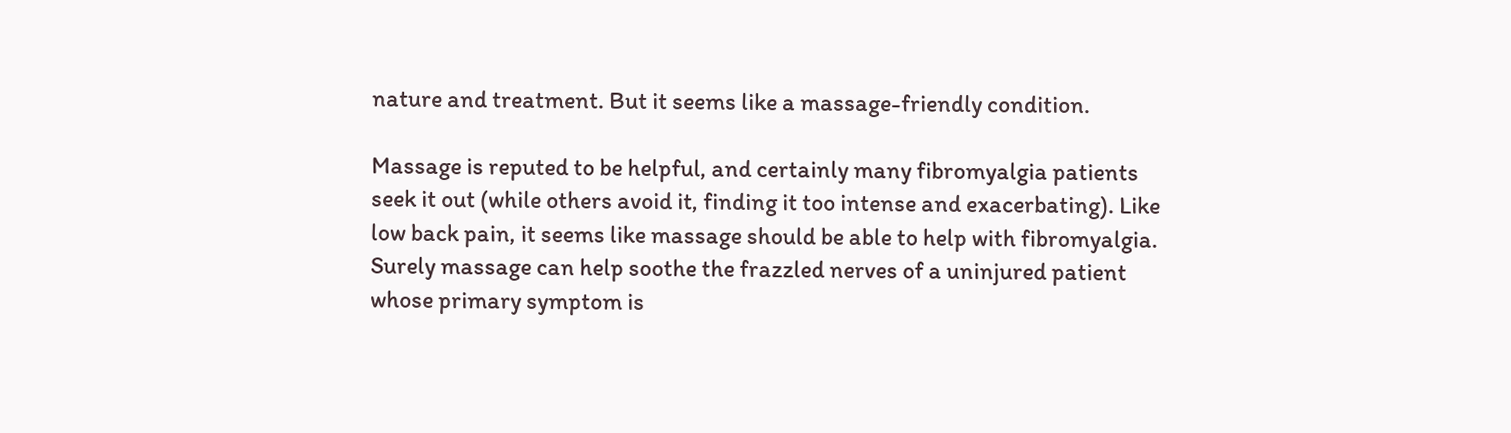nature and treatment. But it seems like a massage-friendly condition.

Massage is reputed to be helpful, and certainly many fibromyalgia patients seek it out (while others avoid it, finding it too intense and exacerbating). Like low back pain, it seems like massage should be able to help with fibromyalgia. Surely massage can help soothe the frazzled nerves of a uninjured patient whose primary symptom is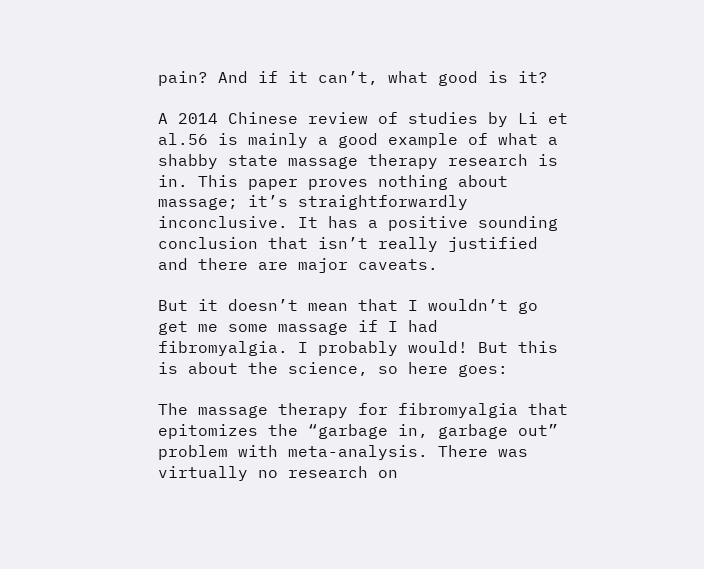pain? And if it can’t, what good is it?

A 2014 Chinese review of studies by Li et al.56 is mainly a good example of what a shabby state massage therapy research is in. This paper proves nothing about massage; it’s straightforwardly inconclusive. It has a positive sounding conclusion that isn’t really justified and there are major caveats.

But it doesn’t mean that I wouldn’t go get me some massage if I had fibromyalgia. I probably would! But this is about the science, so here goes:

The massage therapy for fibromyalgia that epitomizes the “garbage in, garbage out” problem with meta-analysis. There was virtually no research on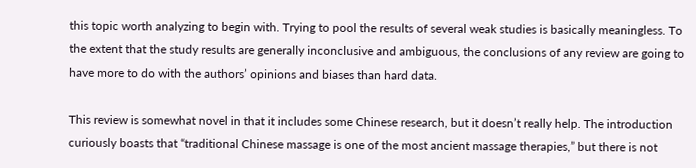this topic worth analyzing to begin with. Trying to pool the results of several weak studies is basically meaningless. To the extent that the study results are generally inconclusive and ambiguous, the conclusions of any review are going to have more to do with the authors’ opinions and biases than hard data.

This review is somewhat novel in that it includes some Chinese research, but it doesn’t really help. The introduction curiously boasts that “traditional Chinese massage is one of the most ancient massage therapies,” but there is not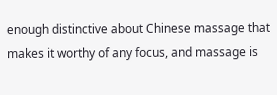enough distinctive about Chinese massage that makes it worthy of any focus, and massage is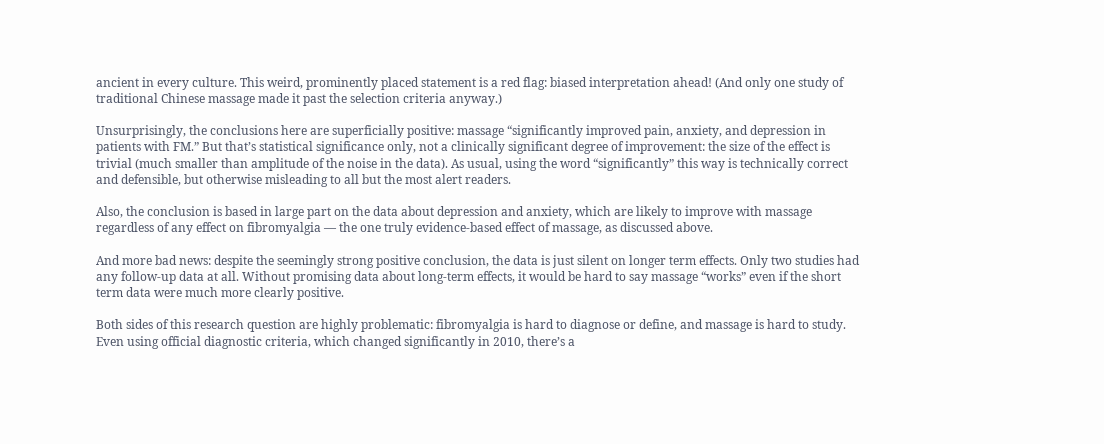ancient in every culture. This weird, prominently placed statement is a red flag: biased interpretation ahead! (And only one study of traditional Chinese massage made it past the selection criteria anyway.)

Unsurprisingly, the conclusions here are superficially positive: massage “significantly improved pain, anxiety, and depression in patients with FM.” But that’s statistical significance only, not a clinically significant degree of improvement: the size of the effect is trivial (much smaller than amplitude of the noise in the data). As usual, using the word “significantly” this way is technically correct and defensible, but otherwise misleading to all but the most alert readers.

Also, the conclusion is based in large part on the data about depression and anxiety, which are likely to improve with massage regardless of any effect on fibromyalgia — the one truly evidence-based effect of massage, as discussed above.

And more bad news: despite the seemingly strong positive conclusion, the data is just silent on longer term effects. Only two studies had any follow-up data at all. Without promising data about long-term effects, it would be hard to say massage “works” even if the short term data were much more clearly positive.

Both sides of this research question are highly problematic: fibromyalgia is hard to diagnose or define, and massage is hard to study. Even using official diagnostic criteria, which changed significantly in 2010, there’s a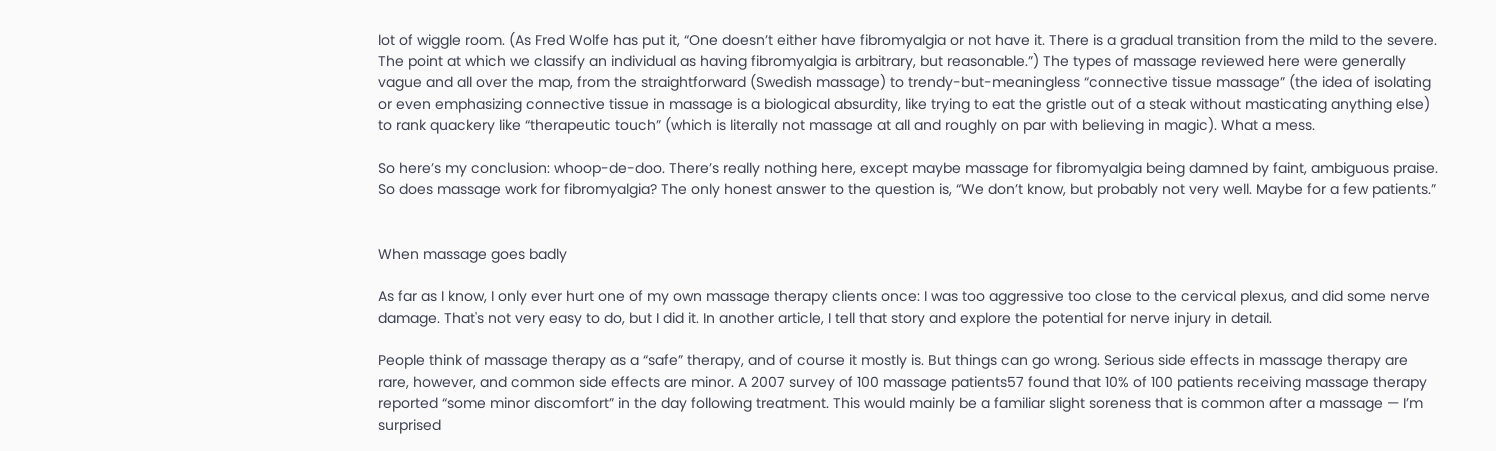lot of wiggle room. (As Fred Wolfe has put it, “One doesn’t either have fibromyalgia or not have it. There is a gradual transition from the mild to the severe. The point at which we classify an individual as having fibromyalgia is arbitrary, but reasonable.”) The types of massage reviewed here were generally vague and all over the map, from the straightforward (Swedish massage) to trendy-but-meaningless “connective tissue massage” (the idea of isolating or even emphasizing connective tissue in massage is a biological absurdity, like trying to eat the gristle out of a steak without masticating anything else) to rank quackery like “therapeutic touch” (which is literally not massage at all and roughly on par with believing in magic). What a mess.

So here’s my conclusion: whoop-de-doo. There’s really nothing here, except maybe massage for fibromyalgia being damned by faint, ambiguous praise. So does massage work for fibromyalgia? The only honest answer to the question is, “We don’t know, but probably not very well. Maybe for a few patients.”


When massage goes badly

As far as I know, I only ever hurt one of my own massage therapy clients once: I was too aggressive too close to the cervical plexus, and did some nerve damage. That's not very easy to do, but I did it. In another article, I tell that story and explore the potential for nerve injury in detail.

People think of massage therapy as a “safe” therapy, and of course it mostly is. But things can go wrong. Serious side effects in massage therapy are rare, however, and common side effects are minor. A 2007 survey of 100 massage patients57 found that 10% of 100 patients receiving massage therapy reported “some minor discomfort” in the day following treatment. This would mainly be a familiar slight soreness that is common after a massage — I’m surprised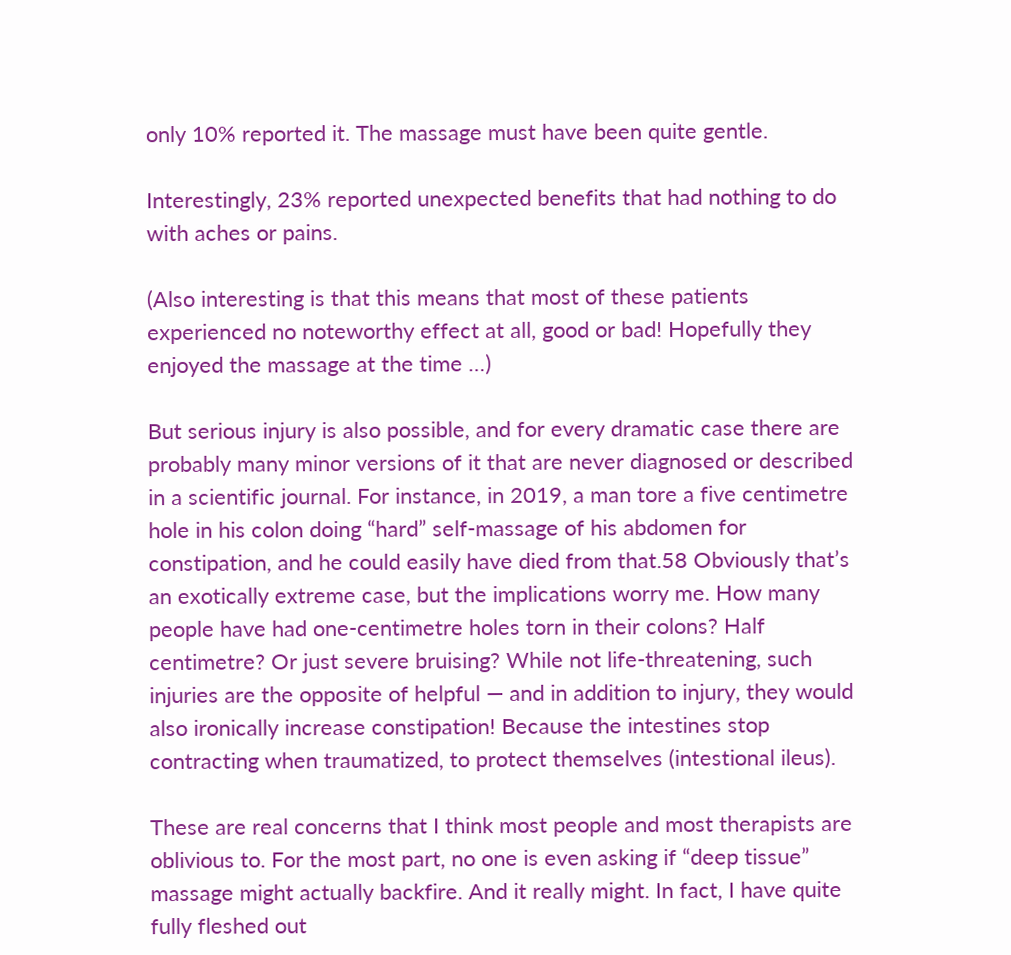only 10% reported it. The massage must have been quite gentle.

Interestingly, 23% reported unexpected benefits that had nothing to do with aches or pains.

(Also interesting is that this means that most of these patients experienced no noteworthy effect at all, good or bad! Hopefully they enjoyed the massage at the time …)

But serious injury is also possible, and for every dramatic case there are probably many minor versions of it that are never diagnosed or described in a scientific journal. For instance, in 2019, a man tore a five centimetre hole in his colon doing “hard” self-massage of his abdomen for constipation, and he could easily have died from that.58 Obviously that’s an exotically extreme case, but the implications worry me. How many people have had one-centimetre holes torn in their colons? Half centimetre? Or just severe bruising? While not life-threatening, such injuries are the opposite of helpful — and in addition to injury, they would also ironically increase constipation! Because the intestines stop contracting when traumatized, to protect themselves (intestional ileus).

These are real concerns that I think most people and most therapists are oblivious to. For the most part, no one is even asking if “deep tissue” massage might actually backfire. And it really might. In fact, I have quite fully fleshed out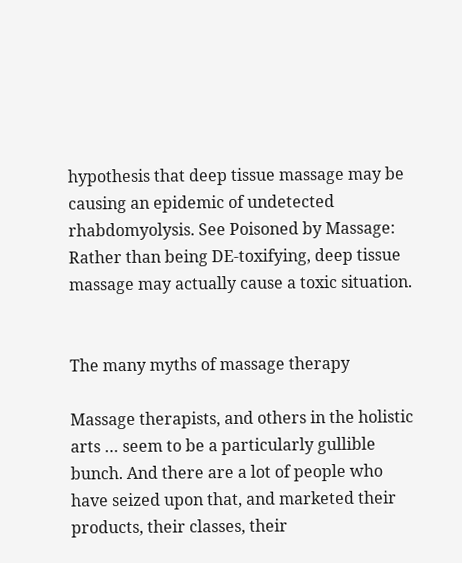hypothesis that deep tissue massage may be causing an epidemic of undetected rhabdomyolysis. See Poisoned by Massage: Rather than being DE-toxifying, deep tissue massage may actually cause a toxic situation.


The many myths of massage therapy

Massage therapists, and others in the holistic arts … seem to be a particularly gullible bunch. And there are a lot of people who have seized upon that, and marketed their products, their classes, their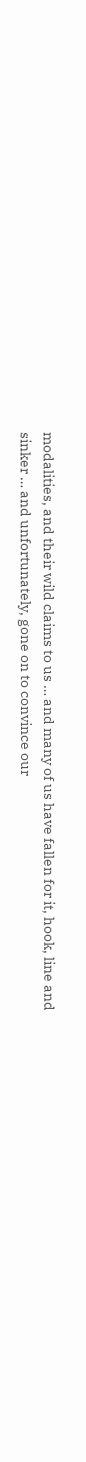modalities, and their wild claims to us … and many of us have fallen for it, hook, line and sinker … and unfortunately, gone on to convince our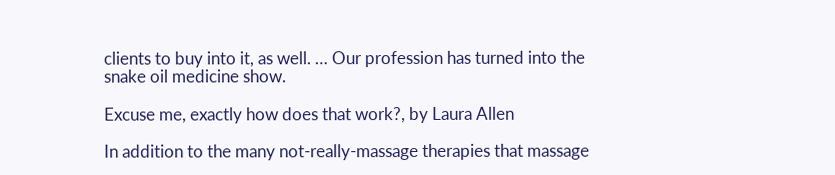clients to buy into it, as well. … Our profession has turned into the snake oil medicine show.

Excuse me, exactly how does that work?, by Laura Allen

In addition to the many not-really-massage therapies that massage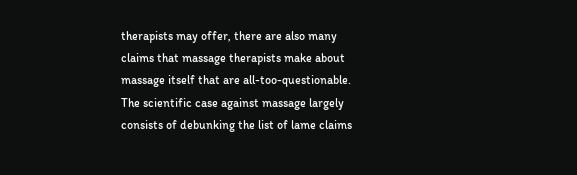therapists may offer, there are also many claims that massage therapists make about massage itself that are all-too-questionable. The scientific case against massage largely consists of debunking the list of lame claims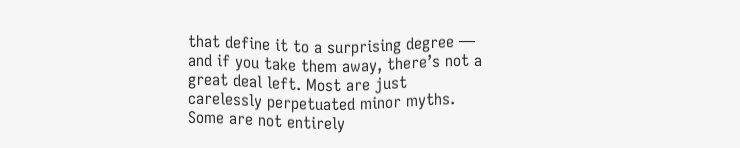that define it to a surprising degree — and if you take them away, there’s not a great deal left. Most are just carelessly perpetuated minor myths. Some are not entirely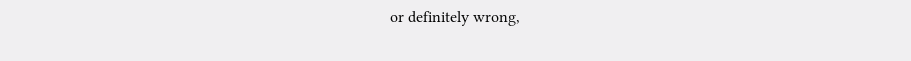or definitely wrong,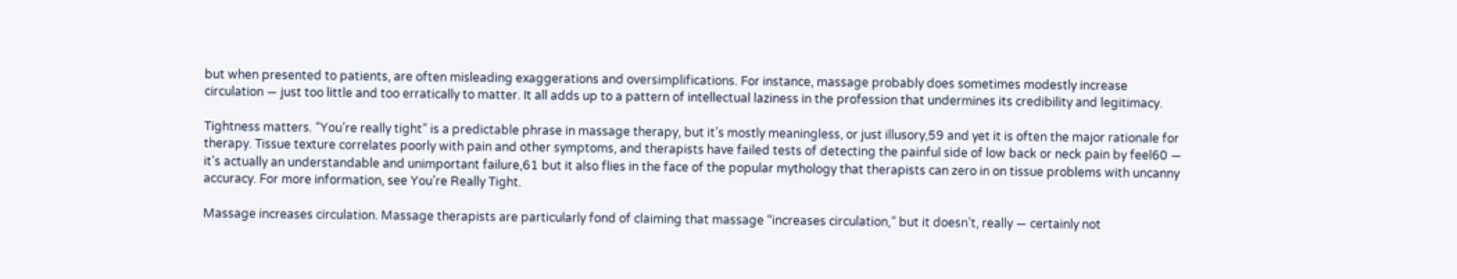but when presented to patients, are often misleading exaggerations and oversimplifications. For instance, massage probably does sometimes modestly increase circulation — just too little and too erratically to matter. It all adds up to a pattern of intellectual laziness in the profession that undermines its credibility and legitimacy.

Tightness matters. “You’re really tight” is a predictable phrase in massage therapy, but it’s mostly meaningless, or just illusory,59 and yet it is often the major rationale for therapy. Tissue texture correlates poorly with pain and other symptoms, and therapists have failed tests of detecting the painful side of low back or neck pain by feel60 — it’s actually an understandable and unimportant failure,61 but it also flies in the face of the popular mythology that therapists can zero in on tissue problems with uncanny accuracy. For more information, see You’re Really Tight.

Massage increases circulation. Massage therapists are particularly fond of claiming that massage “increases circulation,” but it doesn’t, really — certainly not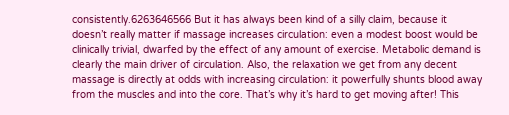consistently.6263646566 But it has always been kind of a silly claim, because it doesn’t really matter if massage increases circulation: even a modest boost would be clinically trivial, dwarfed by the effect of any amount of exercise. Metabolic demand is clearly the main driver of circulation. Also, the relaxation we get from any decent massage is directly at odds with increasing circulation: it powerfully shunts blood away from the muscles and into the core. That’s why it’s hard to get moving after! This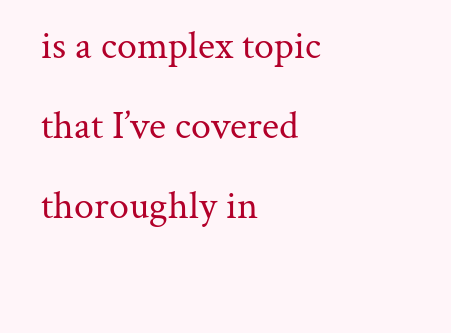is a complex topic that I’ve covered thoroughly in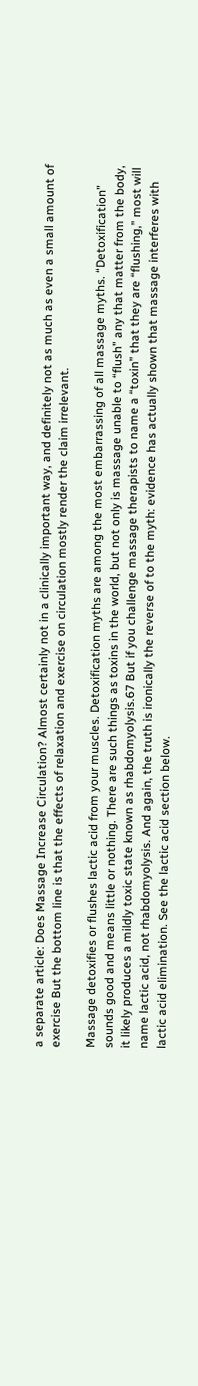a separate article: Does Massage Increase Circulation? Almost certainly not in a clinically important way, and definitely not as much as even a small amount of exercise But the bottom line is that the effects of relaxation and exercise on circulation mostly render the claim irrelevant.

Massage detoxifies or flushes lactic acid from your muscles. Detoxification myths are among the most embarrassing of all massage myths. “Detoxification” sounds good and means little or nothing. There are such things as toxins in the world, but not only is massage unable to “flush” any that matter from the body, it likely produces a mildly toxic state known as rhabdomyolysis.67 But if you challenge massage therapists to name a “toxin” that they are “flushing,” most will name lactic acid, not rhabdomyolysis. And again, the truth is ironically the reverse of to the myth: evidence has actually shown that massage interferes with lactic acid elimination. See the lactic acid section below.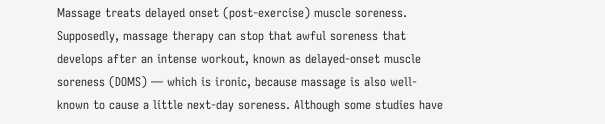Massage treats delayed onset (post-exercise) muscle soreness. Supposedly, massage therapy can stop that awful soreness that develops after an intense workout, known as delayed-onset muscle soreness (DOMS) — which is ironic, because massage is also well-known to cause a little next-day soreness. Although some studies have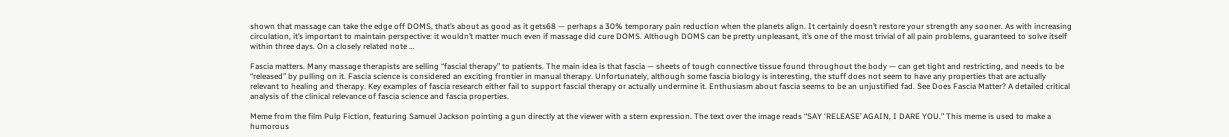shown that massage can take the edge off DOMS, that’s about as good as it gets68 — perhaps a 30% temporary pain reduction when the planets align. It certainly doesn’t restore your strength any sooner. As with increasing circulation, it’s important to maintain perspective: it wouldn’t matter much even if massage did cure DOMS. Although DOMS can be pretty unpleasant, it’s one of the most trivial of all pain problems, guaranteed to solve itself within three days. On a closely related note …

Fascia matters. Many massage therapists are selling “fascial therapy” to patients. The main idea is that fascia — sheets of tough connective tissue found throughout the body — can get tight and restricting, and needs to be “released” by pulling on it. Fascia science is considered an exciting frontier in manual therapy. Unfortunately, although some fascia biology is interesting, the stuff does not seem to have any properties that are actually relevant to healing and therapy. Key examples of fascia research either fail to support fascial therapy or actually undermine it. Enthusiasm about fascia seems to be an unjustified fad. See Does Fascia Matter? A detailed critical analysis of the clinical relevance of fascia science and fascia properties.

Meme from the film Pulp Fiction, featuring Samuel Jackson pointing a gun directly at the viewer with a stern expression. The text over the image reads “SAY ‘RELEASE’ AGAIN, I DARE YOU.” This meme is used to make a humorous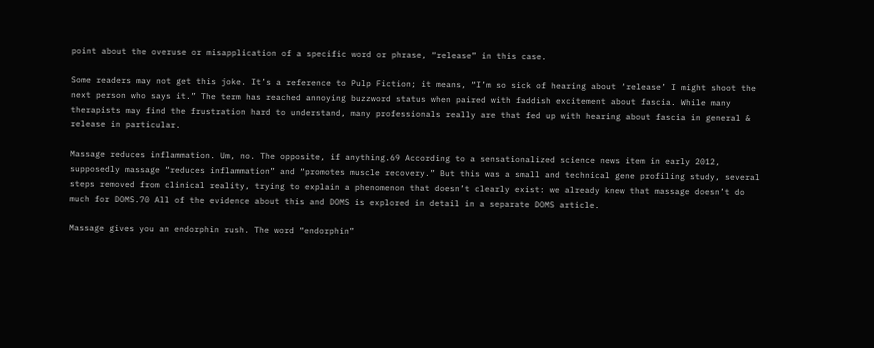point about the overuse or misapplication of a specific word or phrase, “release” in this case.

Some readers may not get this joke. It’s a reference to Pulp Fiction; it means, “I’m so sick of hearing about ‘release’ I might shoot the next person who says it.” The term has reached annoying buzzword status when paired with faddish excitement about fascia. While many therapists may find the frustration hard to understand, many professionals really are that fed up with hearing about fascia in general & release in particular.

Massage reduces inflammation. Um, no. The opposite, if anything.69 According to a sensationalized science news item in early 2012, supposedly massage “reduces inflammation” and “promotes muscle recovery.” But this was a small and technical gene profiling study, several steps removed from clinical reality, trying to explain a phenomenon that doesn’t clearly exist: we already knew that massage doesn’t do much for DOMS.70 All of the evidence about this and DOMS is explored in detail in a separate DOMS article.

Massage gives you an endorphin rush. The word “endorphin”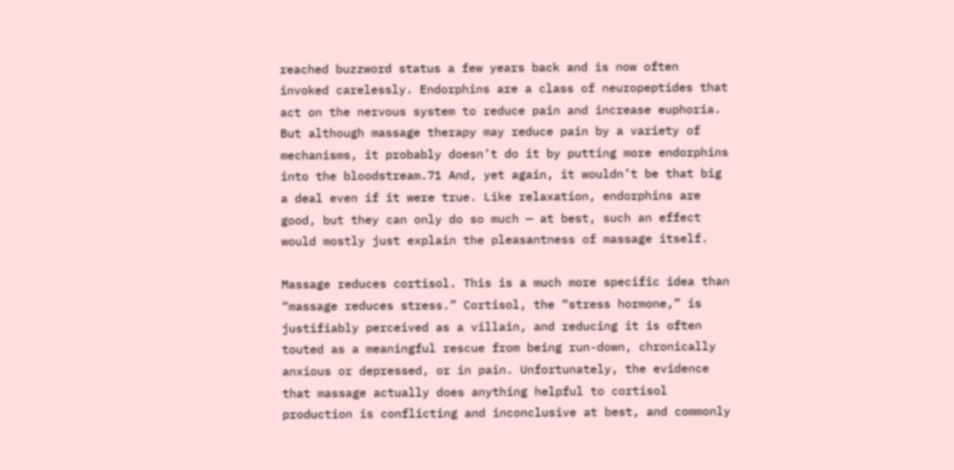reached buzzword status a few years back and is now often invoked carelessly. Endorphins are a class of neuropeptides that act on the nervous system to reduce pain and increase euphoria. But although massage therapy may reduce pain by a variety of mechanisms, it probably doesn’t do it by putting more endorphins into the bloodstream.71 And, yet again, it wouldn’t be that big a deal even if it were true. Like relaxation, endorphins are good, but they can only do so much — at best, such an effect would mostly just explain the pleasantness of massage itself.

Massage reduces cortisol. This is a much more specific idea than “massage reduces stress.” Cortisol, the “stress hormone,” is justifiably perceived as a villain, and reducing it is often touted as a meaningful rescue from being run-down, chronically anxious or depressed, or in pain. Unfortunately, the evidence that massage actually does anything helpful to cortisol production is conflicting and inconclusive at best, and commonly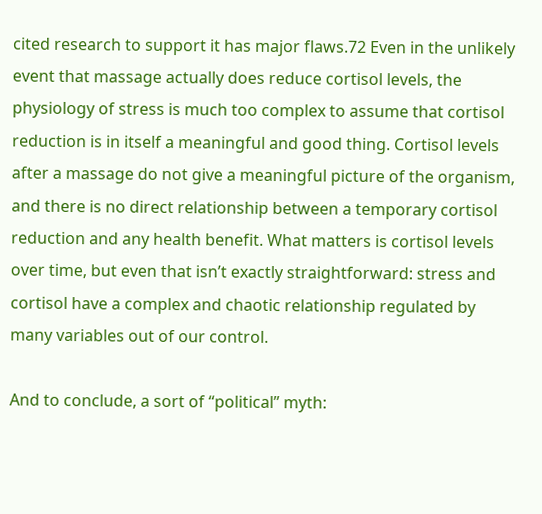cited research to support it has major flaws.72 Even in the unlikely event that massage actually does reduce cortisol levels, the physiology of stress is much too complex to assume that cortisol reduction is in itself a meaningful and good thing. Cortisol levels after a massage do not give a meaningful picture of the organism, and there is no direct relationship between a temporary cortisol reduction and any health benefit. What matters is cortisol levels over time, but even that isn’t exactly straightforward: stress and cortisol have a complex and chaotic relationship regulated by many variables out of our control.

And to conclude, a sort of “political” myth: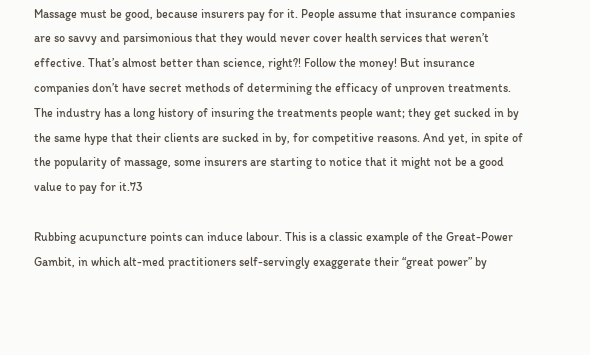Massage must be good, because insurers pay for it. People assume that insurance companies are so savvy and parsimonious that they would never cover health services that weren’t effective. That’s almost better than science, right?! Follow the money! But insurance companies don’t have secret methods of determining the efficacy of unproven treatments. The industry has a long history of insuring the treatments people want; they get sucked in by the same hype that their clients are sucked in by, for competitive reasons. And yet, in spite of the popularity of massage, some insurers are starting to notice that it might not be a good value to pay for it.73

Rubbing acupuncture points can induce labour. This is a classic example of the Great-Power Gambit, in which alt-med practitioners self-servingly exaggerate their “great power” by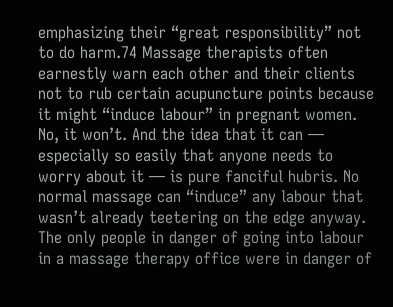emphasizing their “great responsibility” not to do harm.74 Massage therapists often earnestly warn each other and their clients not to rub certain acupuncture points because it might “induce labour” in pregnant women. No, it won’t. And the idea that it can — especially so easily that anyone needs to worry about it — is pure fanciful hubris. No normal massage can “induce” any labour that wasn’t already teetering on the edge anyway. The only people in danger of going into labour in a massage therapy office were in danger of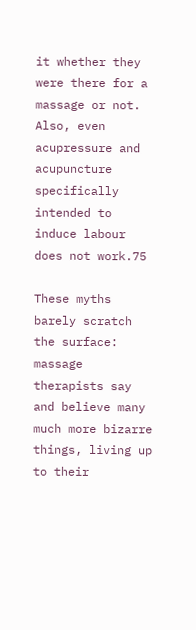it whether they were there for a massage or not. Also, even acupressure and acupuncture specifically intended to induce labour does not work.75

These myths barely scratch the surface: massage therapists say and believe many much more bizarre things, living up to their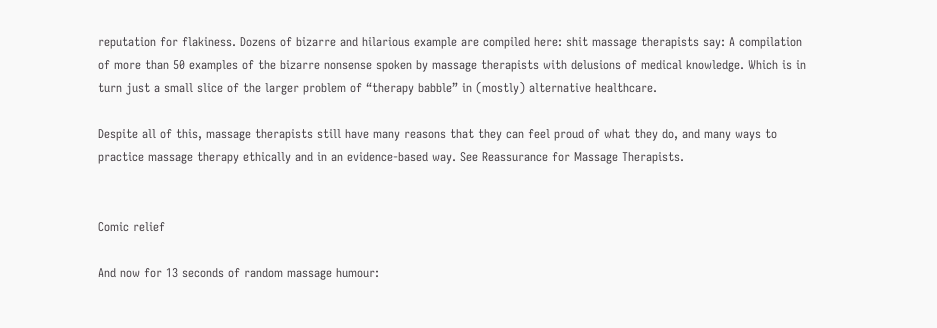reputation for flakiness. Dozens of bizarre and hilarious example are compiled here: shit massage therapists say: A compilation of more than 50 examples of the bizarre nonsense spoken by massage therapists with delusions of medical knowledge. Which is in turn just a small slice of the larger problem of “therapy babble” in (mostly) alternative healthcare.

Despite all of this, massage therapists still have many reasons that they can feel proud of what they do, and many ways to practice massage therapy ethically and in an evidence-based way. See Reassurance for Massage Therapists.


Comic relief

And now for 13 seconds of random massage humour: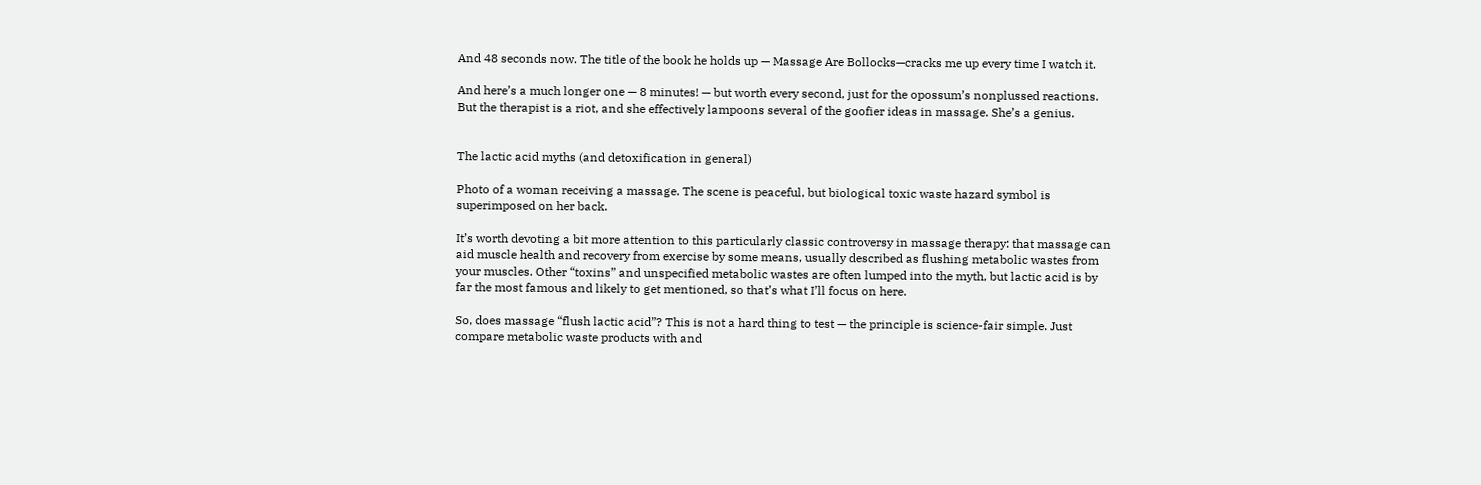And 48 seconds now. The title of the book he holds up — Massage Are Bollocks—cracks me up every time I watch it.

And here’s a much longer one — 8 minutes! — but worth every second, just for the opossum’s nonplussed reactions. But the therapist is a riot, and she effectively lampoons several of the goofier ideas in massage. She’s a genius.


The lactic acid myths (and detoxification in general)

Photo of a woman receiving a massage. The scene is peaceful, but biological toxic waste hazard symbol is superimposed on her back.

It’s worth devoting a bit more attention to this particularly classic controversy in massage therapy: that massage can aid muscle health and recovery from exercise by some means, usually described as flushing metabolic wastes from your muscles. Other “toxins” and unspecified metabolic wastes are often lumped into the myth, but lactic acid is by far the most famous and likely to get mentioned, so that’s what I’ll focus on here.

So, does massage “flush lactic acid”? This is not a hard thing to test — the principle is science-fair simple. Just compare metabolic waste products with and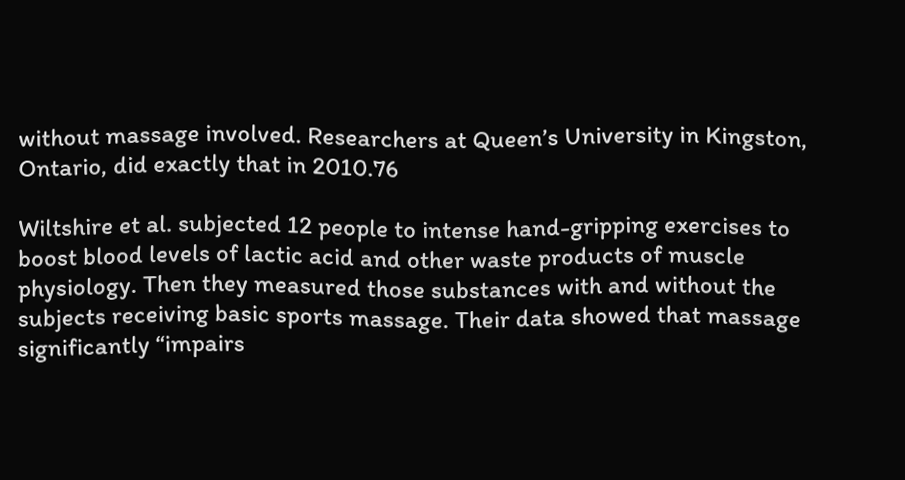without massage involved. Researchers at Queen’s University in Kingston, Ontario, did exactly that in 2010.76

Wiltshire et al. subjected 12 people to intense hand-gripping exercises to boost blood levels of lactic acid and other waste products of muscle physiology. Then they measured those substances with and without the subjects receiving basic sports massage. Their data showed that massage significantly “impairs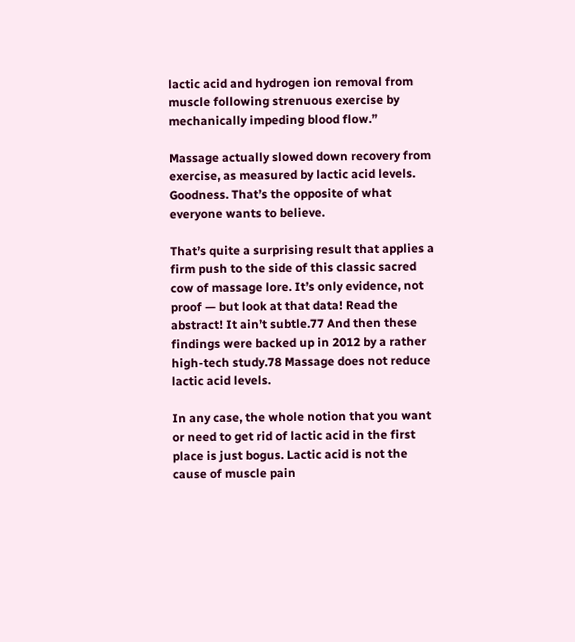lactic acid and hydrogen ion removal from muscle following strenuous exercise by mechanically impeding blood flow.”

Massage actually slowed down recovery from exercise, as measured by lactic acid levels. Goodness. That’s the opposite of what everyone wants to believe.

That’s quite a surprising result that applies a firm push to the side of this classic sacred cow of massage lore. It’s only evidence, not proof — but look at that data! Read the abstract! It ain’t subtle.77 And then these findings were backed up in 2012 by a rather high-tech study.78 Massage does not reduce lactic acid levels.

In any case, the whole notion that you want or need to get rid of lactic acid in the first place is just bogus. Lactic acid is not the cause of muscle pain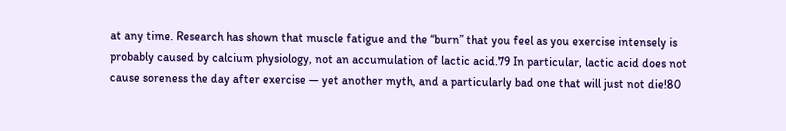at any time. Research has shown that muscle fatigue and the “burn” that you feel as you exercise intensely is probably caused by calcium physiology, not an accumulation of lactic acid.79 In particular, lactic acid does not cause soreness the day after exercise — yet another myth, and a particularly bad one that will just not die!80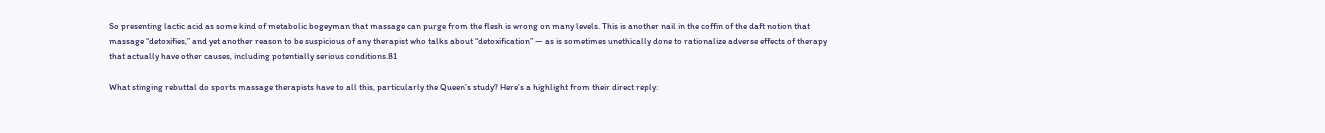So presenting lactic acid as some kind of metabolic bogeyman that massage can purge from the flesh is wrong on many levels. This is another nail in the coffin of the daft notion that massage “detoxifies,” and yet another reason to be suspicious of any therapist who talks about “detoxification” — as is sometimes unethically done to rationalize adverse effects of therapy that actually have other causes, including potentially serious conditions.81

What stinging rebuttal do sports massage therapists have to all this, particularly the Queen’s study? Here’s a highlight from their direct reply: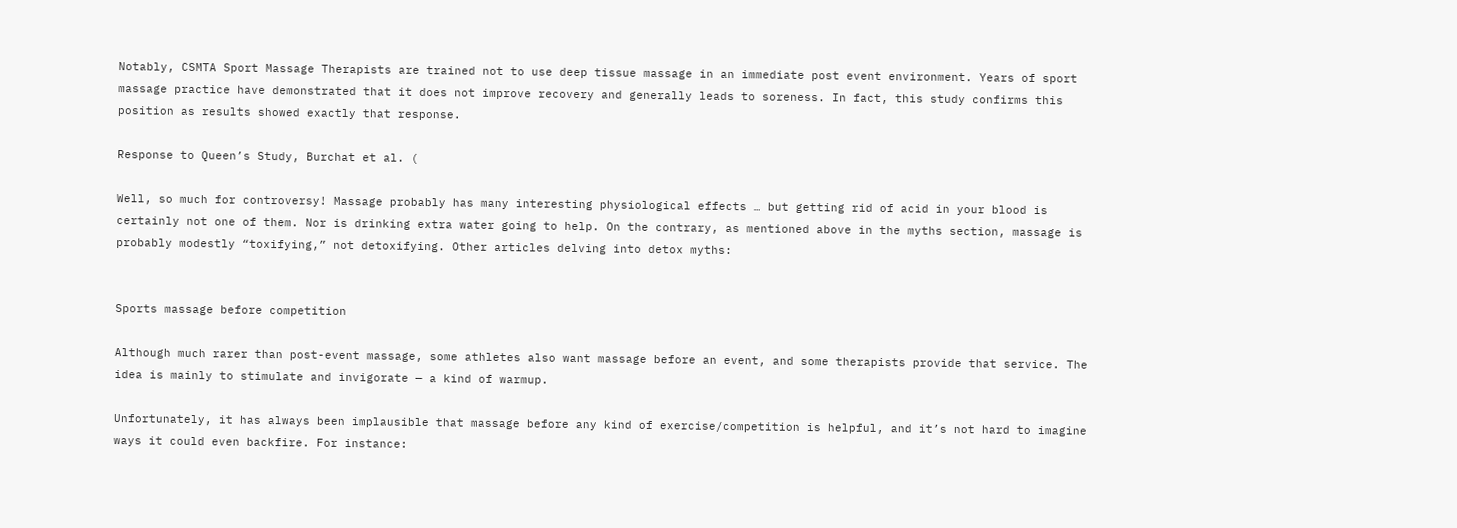Notably, CSMTA Sport Massage Therapists are trained not to use deep tissue massage in an immediate post event environment. Years of sport massage practice have demonstrated that it does not improve recovery and generally leads to soreness. In fact, this study confirms this position as results showed exactly that response.

Response to Queen’s Study, Burchat et al. (

Well, so much for controversy! Massage probably has many interesting physiological effects … but getting rid of acid in your blood is certainly not one of them. Nor is drinking extra water going to help. On the contrary, as mentioned above in the myths section, massage is probably modestly “toxifying,” not detoxifying. Other articles delving into detox myths:


Sports massage before competition

Although much rarer than post-event massage, some athletes also want massage before an event, and some therapists provide that service. The idea is mainly to stimulate and invigorate — a kind of warmup.

Unfortunately, it has always been implausible that massage before any kind of exercise/competition is helpful, and it’s not hard to imagine ways it could even backfire. For instance: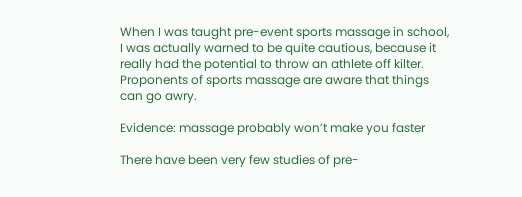When I was taught pre-event sports massage in school, I was actually warned to be quite cautious, because it really had the potential to throw an athlete off kilter. Proponents of sports massage are aware that things can go awry.

Evidence: massage probably won’t make you faster

There have been very few studies of pre-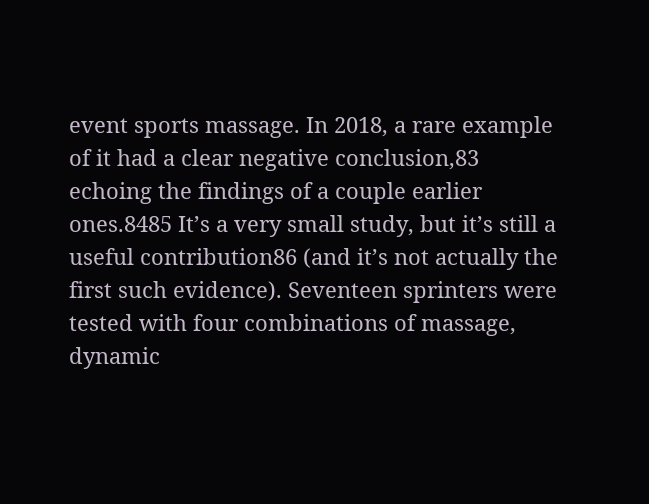event sports massage. In 2018, a rare example of it had a clear negative conclusion,83 echoing the findings of a couple earlier ones.8485 It’s a very small study, but it’s still a useful contribution86 (and it’s not actually the first such evidence). Seventeen sprinters were tested with four combinations of massage, dynamic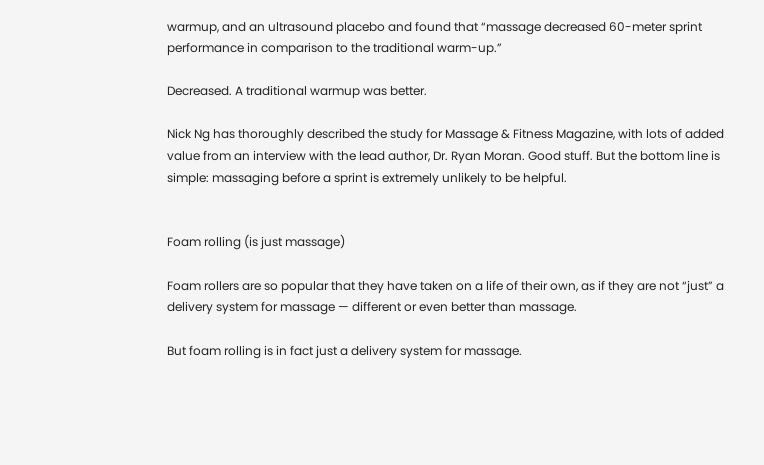warmup, and an ultrasound placebo and found that “massage decreased 60-meter sprint performance in comparison to the traditional warm-up.”

Decreased. A traditional warmup was better.

Nick Ng has thoroughly described the study for Massage & Fitness Magazine, with lots of added value from an interview with the lead author, Dr. Ryan Moran. Good stuff. But the bottom line is simple: massaging before a sprint is extremely unlikely to be helpful.


Foam rolling (is just massage)

Foam rollers are so popular that they have taken on a life of their own, as if they are not “just” a delivery system for massage — different or even better than massage.

But foam rolling is in fact just a delivery system for massage.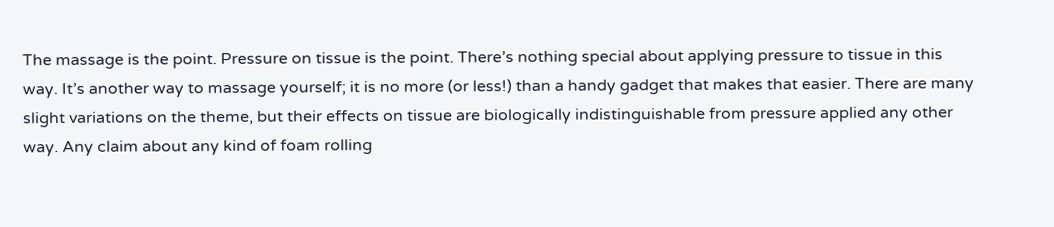The massage is the point. Pressure on tissue is the point. There’s nothing special about applying pressure to tissue in this way. It’s another way to massage yourself; it is no more (or less!) than a handy gadget that makes that easier. There are many slight variations on the theme, but their effects on tissue are biologically indistinguishable from pressure applied any other way. Any claim about any kind of foam rolling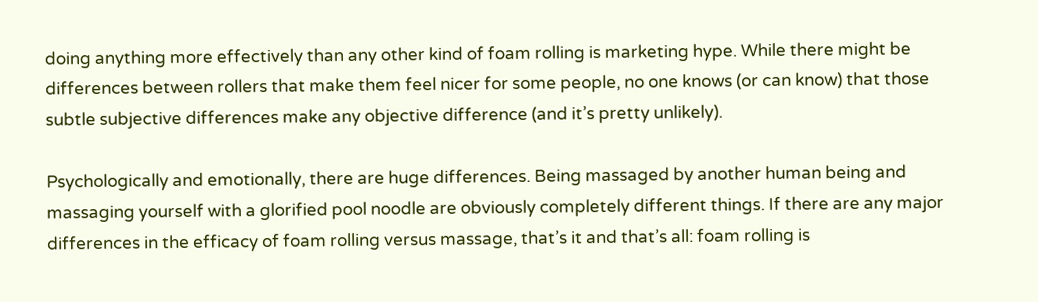doing anything more effectively than any other kind of foam rolling is marketing hype. While there might be differences between rollers that make them feel nicer for some people, no one knows (or can know) that those subtle subjective differences make any objective difference (and it’s pretty unlikely).

Psychologically and emotionally, there are huge differences. Being massaged by another human being and massaging yourself with a glorified pool noodle are obviously completely different things. If there are any major differences in the efficacy of foam rolling versus massage, that’s it and that’s all: foam rolling is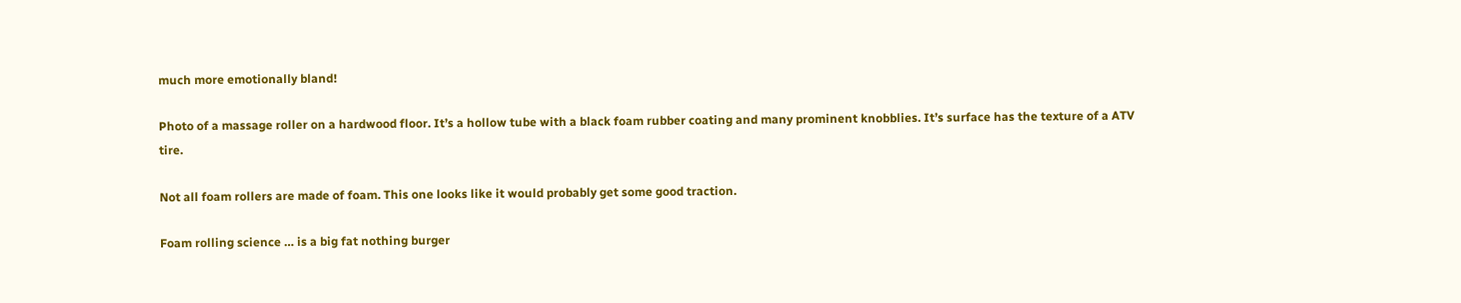much more emotionally bland!

Photo of a massage roller on a hardwood floor. It’s a hollow tube with a black foam rubber coating and many prominent knobblies. It’s surface has the texture of a ATV tire.

Not all foam rollers are made of foam. This one looks like it would probably get some good traction.

Foam rolling science … is a big fat nothing burger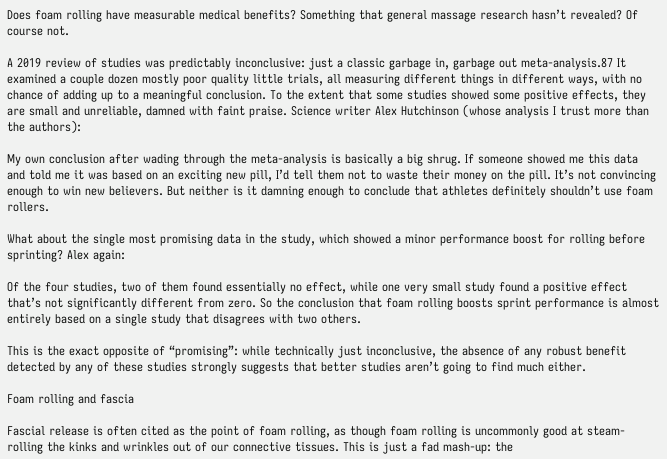Does foam rolling have measurable medical benefits? Something that general massage research hasn’t revealed? Of course not.

A 2019 review of studies was predictably inconclusive: just a classic garbage in, garbage out meta-analysis.87 It examined a couple dozen mostly poor quality little trials, all measuring different things in different ways, with no chance of adding up to a meaningful conclusion. To the extent that some studies showed some positive effects, they are small and unreliable, damned with faint praise. Science writer Alex Hutchinson (whose analysis I trust more than the authors):

My own conclusion after wading through the meta-analysis is basically a big shrug. If someone showed me this data and told me it was based on an exciting new pill, I’d tell them not to waste their money on the pill. It’s not convincing enough to win new believers. But neither is it damning enough to conclude that athletes definitely shouldn’t use foam rollers.

What about the single most promising data in the study, which showed a minor performance boost for rolling before sprinting? Alex again:

Of the four studies, two of them found essentially no effect, while one very small study found a positive effect that’s not significantly different from zero. So the conclusion that foam rolling boosts sprint performance is almost entirely based on a single study that disagrees with two others.

This is the exact opposite of “promising”: while technically just inconclusive, the absence of any robust benefit detected by any of these studies strongly suggests that better studies aren’t going to find much either.

Foam rolling and fascia

Fascial release is often cited as the point of foam rolling, as though foam rolling is uncommonly good at steam-rolling the kinks and wrinkles out of our connective tissues. This is just a fad mash-up: the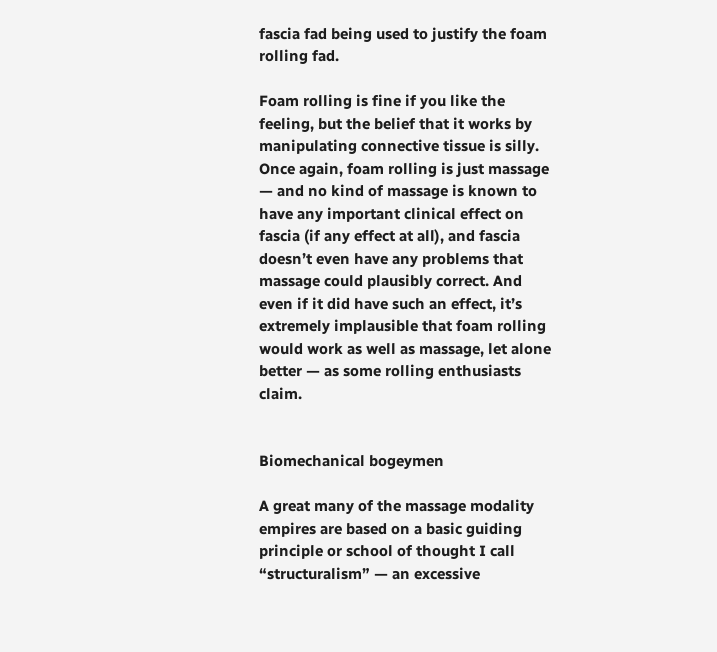fascia fad being used to justify the foam rolling fad.

Foam rolling is fine if you like the feeling, but the belief that it works by manipulating connective tissue is silly. Once again, foam rolling is just massage — and no kind of massage is known to have any important clinical effect on fascia (if any effect at all), and fascia doesn’t even have any problems that massage could plausibly correct. And even if it did have such an effect, it’s extremely implausible that foam rolling would work as well as massage, let alone better — as some rolling enthusiasts claim.


Biomechanical bogeymen

A great many of the massage modality empires are based on a basic guiding principle or school of thought I call “structuralism” — an excessive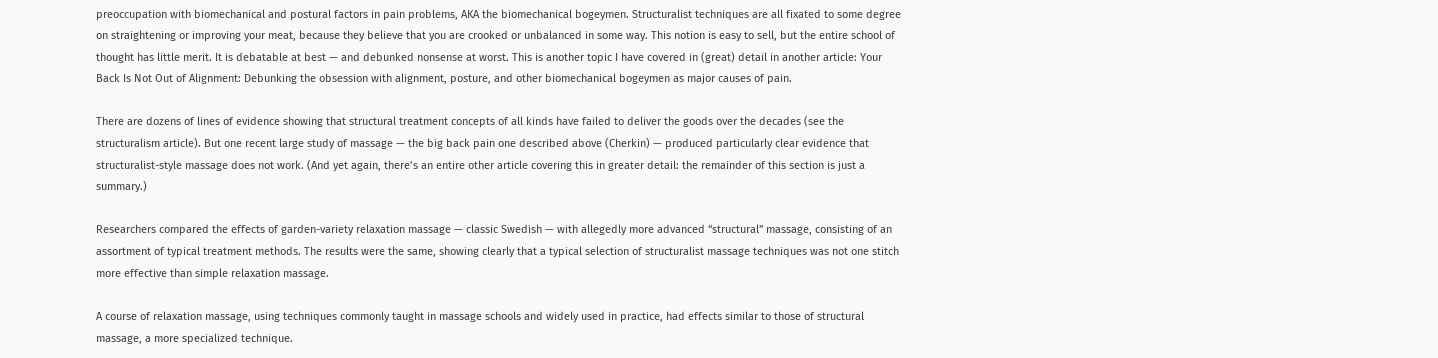preoccupation with biomechanical and postural factors in pain problems, AKA the biomechanical bogeymen. Structuralist techniques are all fixated to some degree on straightening or improving your meat, because they believe that you are crooked or unbalanced in some way. This notion is easy to sell, but the entire school of thought has little merit. It is debatable at best — and debunked nonsense at worst. This is another topic I have covered in (great) detail in another article: Your Back Is Not Out of Alignment: Debunking the obsession with alignment, posture, and other biomechanical bogeymen as major causes of pain.

There are dozens of lines of evidence showing that structural treatment concepts of all kinds have failed to deliver the goods over the decades (see the structuralism article). But one recent large study of massage — the big back pain one described above (Cherkin) — produced particularly clear evidence that structuralist-style massage does not work. (And yet again, there’s an entire other article covering this in greater detail: the remainder of this section is just a summary.)

Researchers compared the effects of garden-variety relaxation massage — classic Swedish — with allegedly more advanced “structural” massage, consisting of an assortment of typical treatment methods. The results were the same, showing clearly that a typical selection of structuralist massage techniques was not one stitch more effective than simple relaxation massage.

A course of relaxation massage, using techniques commonly taught in massage schools and widely used in practice, had effects similar to those of structural massage, a more specialized technique.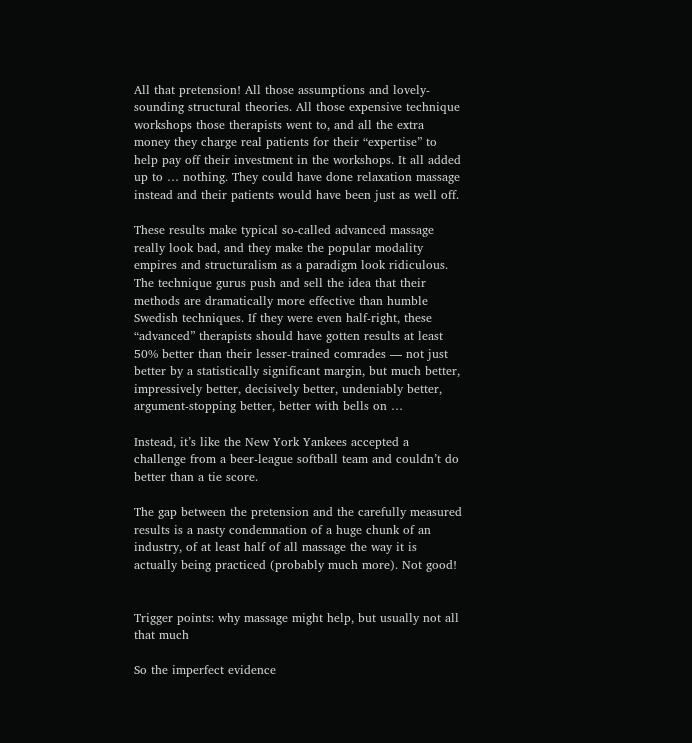All that pretension! All those assumptions and lovely-sounding structural theories. All those expensive technique workshops those therapists went to, and all the extra money they charge real patients for their “expertise” to help pay off their investment in the workshops. It all added up to … nothing. They could have done relaxation massage instead and their patients would have been just as well off.

These results make typical so-called advanced massage really look bad, and they make the popular modality empires and structuralism as a paradigm look ridiculous. The technique gurus push and sell the idea that their methods are dramatically more effective than humble Swedish techniques. If they were even half-right, these “advanced” therapists should have gotten results at least 50% better than their lesser-trained comrades — not just better by a statistically significant margin, but much better, impressively better, decisively better, undeniably better, argument-stopping better, better with bells on …

Instead, it’s like the New York Yankees accepted a challenge from a beer-league softball team and couldn’t do better than a tie score.

The gap between the pretension and the carefully measured results is a nasty condemnation of a huge chunk of an industry, of at least half of all massage the way it is actually being practiced (probably much more). Not good!


Trigger points: why massage might help, but usually not all that much

So the imperfect evidence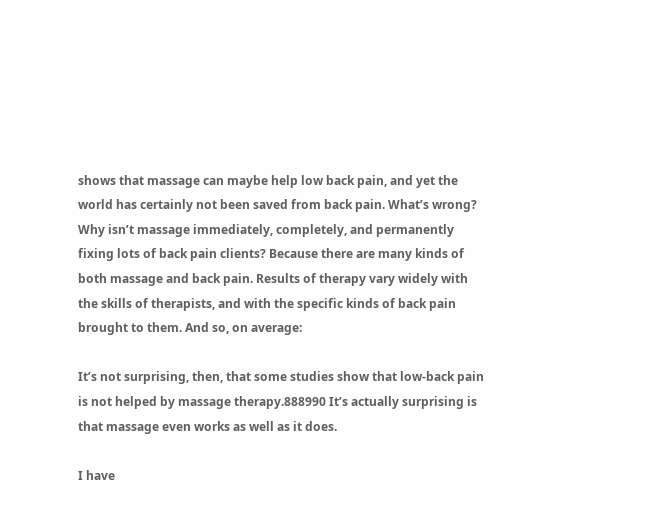shows that massage can maybe help low back pain, and yet the world has certainly not been saved from back pain. What’s wrong? Why isn’t massage immediately, completely, and permanently fixing lots of back pain clients? Because there are many kinds of both massage and back pain. Results of therapy vary widely with the skills of therapists, and with the specific kinds of back pain brought to them. And so, on average:

It’s not surprising, then, that some studies show that low-back pain is not helped by massage therapy.888990 It’s actually surprising is that massage even works as well as it does.

I have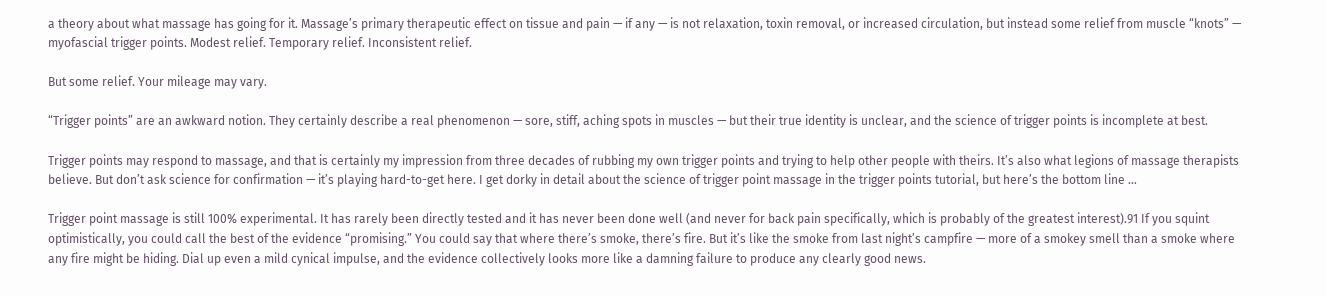a theory about what massage has going for it. Massage’s primary therapeutic effect on tissue and pain — if any — is not relaxation, toxin removal, or increased circulation, but instead some relief from muscle “knots” — myofascial trigger points. Modest relief. Temporary relief. Inconsistent relief.

But some relief. Your mileage may vary.

“Trigger points” are an awkward notion. They certainly describe a real phenomenon — sore, stiff, aching spots in muscles — but their true identity is unclear, and the science of trigger points is incomplete at best.

Trigger points may respond to massage, and that is certainly my impression from three decades of rubbing my own trigger points and trying to help other people with theirs. It’s also what legions of massage therapists believe. But don’t ask science for confirmation — it’s playing hard-to-get here. I get dorky in detail about the science of trigger point massage in the trigger points tutorial, but here’s the bottom line …

Trigger point massage is still 100% experimental. It has rarely been directly tested and it has never been done well (and never for back pain specifically, which is probably of the greatest interest).91 If you squint optimistically, you could call the best of the evidence “promising.” You could say that where there’s smoke, there’s fire. But it’s like the smoke from last night’s campfire — more of a smokey smell than a smoke where any fire might be hiding. Dial up even a mild cynical impulse, and the evidence collectively looks more like a damning failure to produce any clearly good news.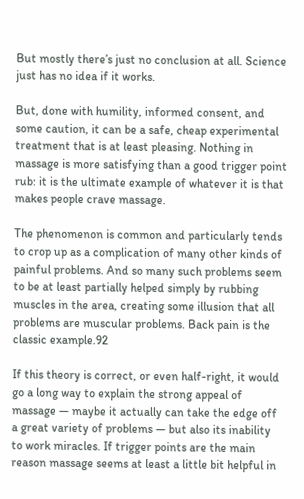But mostly there’s just no conclusion at all. Science just has no idea if it works.

But, done with humility, informed consent, and some caution, it can be a safe, cheap experimental treatment that is at least pleasing. Nothing in massage is more satisfying than a good trigger point rub: it is the ultimate example of whatever it is that makes people crave massage.

The phenomenon is common and particularly tends to crop up as a complication of many other kinds of painful problems. And so many such problems seem to be at least partially helped simply by rubbing muscles in the area, creating some illusion that all problems are muscular problems. Back pain is the classic example.92

If this theory is correct, or even half-right, it would go a long way to explain the strong appeal of massage — maybe it actually can take the edge off a great variety of problems — but also its inability to work miracles. If trigger points are the main reason massage seems at least a little bit helpful in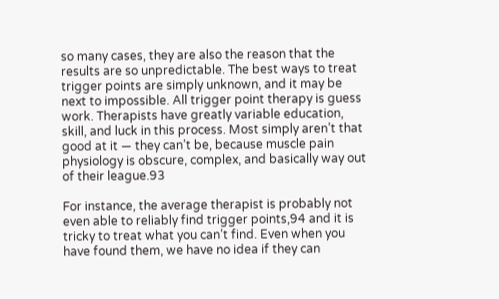so many cases, they are also the reason that the results are so unpredictable. The best ways to treat trigger points are simply unknown, and it may be next to impossible. All trigger point therapy is guess work. Therapists have greatly variable education, skill, and luck in this process. Most simply aren’t that good at it — they can’t be, because muscle pain physiology is obscure, complex, and basically way out of their league.93

For instance, the average therapist is probably not even able to reliably find trigger points,94 and it is tricky to treat what you can’t find. Even when you have found them, we have no idea if they can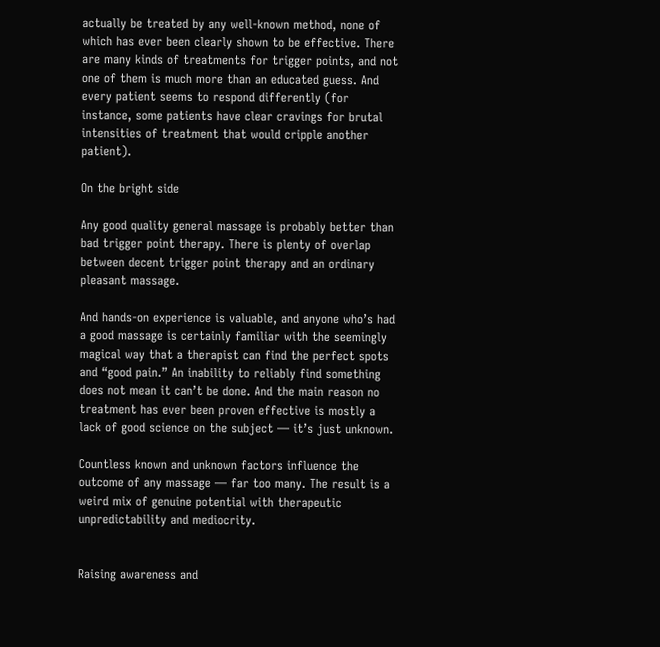actually be treated by any well-known method, none of which has ever been clearly shown to be effective. There are many kinds of treatments for trigger points, and not one of them is much more than an educated guess. And every patient seems to respond differently (for instance, some patients have clear cravings for brutal intensities of treatment that would cripple another patient).

On the bright side

Any good quality general massage is probably better than bad trigger point therapy. There is plenty of overlap between decent trigger point therapy and an ordinary pleasant massage.

And hands-on experience is valuable, and anyone who’s had a good massage is certainly familiar with the seemingly magical way that a therapist can find the perfect spots and “good pain.” An inability to reliably find something does not mean it can’t be done. And the main reason no treatment has ever been proven effective is mostly a lack of good science on the subject — it’s just unknown.

Countless known and unknown factors influence the outcome of any massage — far too many. The result is a weird mix of genuine potential with therapeutic unpredictability and mediocrity.


Raising awareness and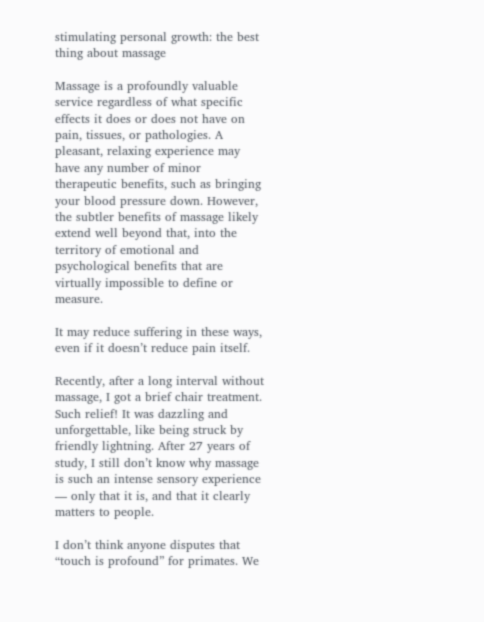stimulating personal growth: the best thing about massage

Massage is a profoundly valuable service regardless of what specific effects it does or does not have on pain, tissues, or pathologies. A pleasant, relaxing experience may have any number of minor therapeutic benefits, such as bringing your blood pressure down. However, the subtler benefits of massage likely extend well beyond that, into the territory of emotional and psychological benefits that are virtually impossible to define or measure.

It may reduce suffering in these ways, even if it doesn’t reduce pain itself.

Recently, after a long interval without massage, I got a brief chair treatment. Such relief! It was dazzling and unforgettable, like being struck by friendly lightning. After 27 years of study, I still don’t know why massage is such an intense sensory experience — only that it is, and that it clearly matters to people.

I don’t think anyone disputes that “touch is profound” for primates. We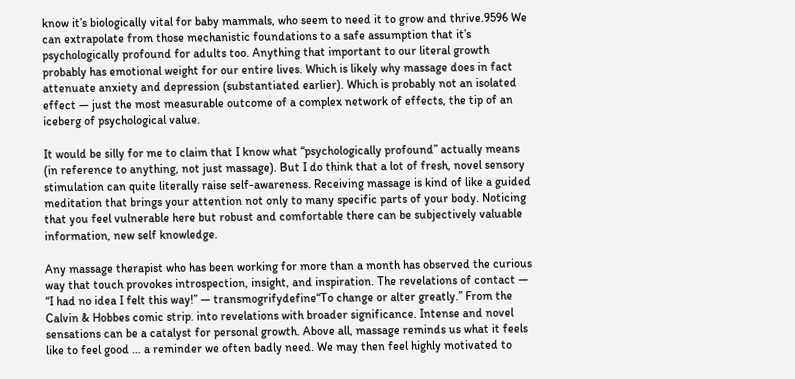know it’s biologically vital for baby mammals, who seem to need it to grow and thrive.9596 We can extrapolate from those mechanistic foundations to a safe assumption that it’s psychologically profound for adults too. Anything that important to our literal growth probably has emotional weight for our entire lives. Which is likely why massage does in fact attenuate anxiety and depression (substantiated earlier). Which is probably not an isolated effect — just the most measurable outcome of a complex network of effects, the tip of an iceberg of psychological value.

It would be silly for me to claim that I know what “psychologically profound” actually means (in reference to anything, not just massage). But I do think that a lot of fresh, novel sensory stimulation can quite literally raise self-awareness. Receiving massage is kind of like a guided meditation that brings your attention not only to many specific parts of your body. Noticing that you feel vulnerable here but robust and comfortable there can be subjectively valuable information, new self knowledge.

Any massage therapist who has been working for more than a month has observed the curious way that touch provokes introspection, insight, and inspiration. The revelations of contact — “I had no idea I felt this way!” — transmogrifydefine“To change or alter greatly.” From the Calvin & Hobbes comic strip. into revelations with broader significance. Intense and novel sensations can be a catalyst for personal growth. Above all, massage reminds us what it feels like to feel good … a reminder we often badly need. We may then feel highly motivated to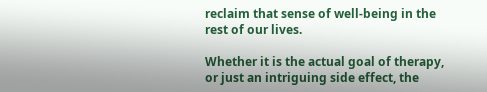reclaim that sense of well-being in the rest of our lives.

Whether it is the actual goal of therapy, or just an intriguing side effect, the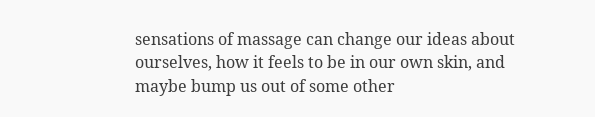sensations of massage can change our ideas about ourselves, how it feels to be in our own skin, and maybe bump us out of some other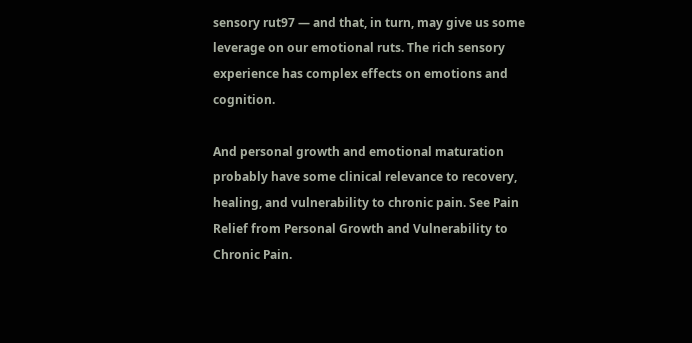sensory rut97 — and that, in turn, may give us some leverage on our emotional ruts. The rich sensory experience has complex effects on emotions and cognition.

And personal growth and emotional maturation probably have some clinical relevance to recovery, healing, and vulnerability to chronic pain. See Pain Relief from Personal Growth and Vulnerability to Chronic Pain.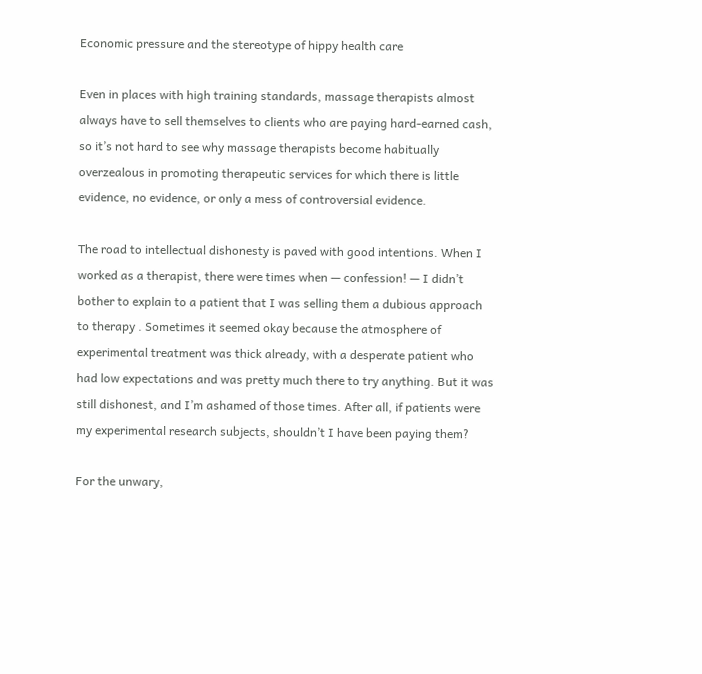Economic pressure and the stereotype of hippy health care

Even in places with high training standards, massage therapists almost always have to sell themselves to clients who are paying hard-earned cash, so it’s not hard to see why massage therapists become habitually overzealous in promoting therapeutic services for which there is little evidence, no evidence, or only a mess of controversial evidence.

The road to intellectual dishonesty is paved with good intentions. When I worked as a therapist, there were times when — confession! — I didn’t bother to explain to a patient that I was selling them a dubious approach to therapy . Sometimes it seemed okay because the atmosphere of experimental treatment was thick already, with a desperate patient who had low expectations and was pretty much there to try anything. But it was still dishonest, and I’m ashamed of those times. After all, if patients were my experimental research subjects, shouldn’t I have been paying them?

For the unwary,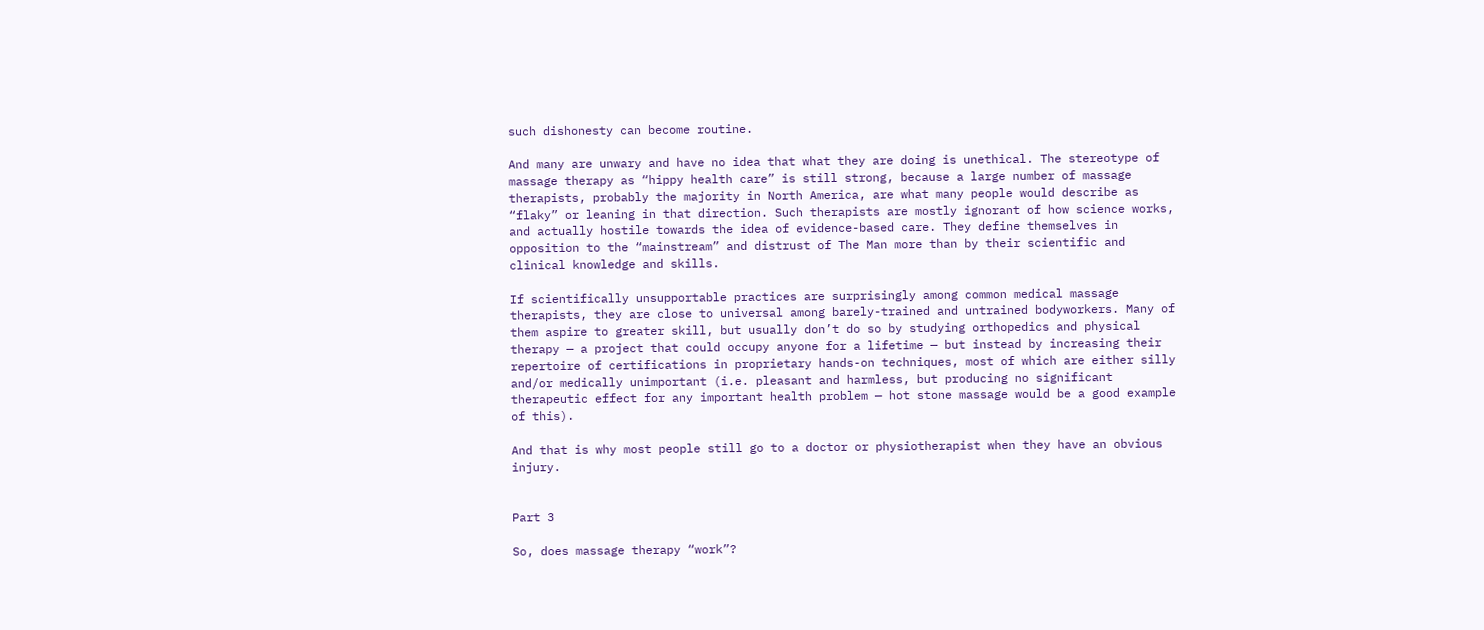such dishonesty can become routine.

And many are unwary and have no idea that what they are doing is unethical. The stereotype of massage therapy as “hippy health care” is still strong, because a large number of massage therapists, probably the majority in North America, are what many people would describe as “flaky” or leaning in that direction. Such therapists are mostly ignorant of how science works, and actually hostile towards the idea of evidence-based care. They define themselves in opposition to the “mainstream” and distrust of The Man more than by their scientific and clinical knowledge and skills.

If scientifically unsupportable practices are surprisingly among common medical massage therapists, they are close to universal among barely-trained and untrained bodyworkers. Many of them aspire to greater skill, but usually don’t do so by studying orthopedics and physical therapy — a project that could occupy anyone for a lifetime — but instead by increasing their repertoire of certifications in proprietary hands-on techniques, most of which are either silly and/or medically unimportant (i.e. pleasant and harmless, but producing no significant therapeutic effect for any important health problem — hot stone massage would be a good example of this).

And that is why most people still go to a doctor or physiotherapist when they have an obvious injury.


Part 3

So, does massage therapy “work”?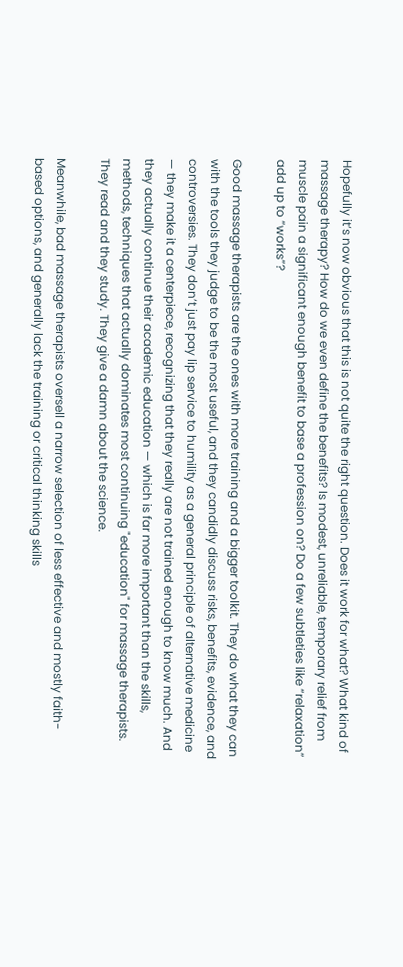Hopefully it’s now obvious that this is not quite the right question. Does it work for what? What kind of massage therapy? How do we even define the benefits? Is modest, unreliable, temporary relief from muscle pain a significant enough benefit to base a profession on? Do a few subtleties like “relaxation” add up to “works”?

Good massage therapists are the ones with more training and a bigger toolkit. They do what they can with the tools they judge to be the most useful, and they candidly discuss risks, benefits, evidence, and controversies. They don’t just pay lip service to humility as a general principle of alternative medicine — they make it a centerpiece, recognizing that they really are not trained enough to know much. And they actually continue their academic education — which is far more important than the skills, methods, techniques that actually dominates most continuing "education" for massage therapists. They read and they study. They give a damn about the science.

Meanwhile, bad massage therapists oversell a narrow selection of less effective and mostly faith-based options, and generally lack the training or critical thinking skills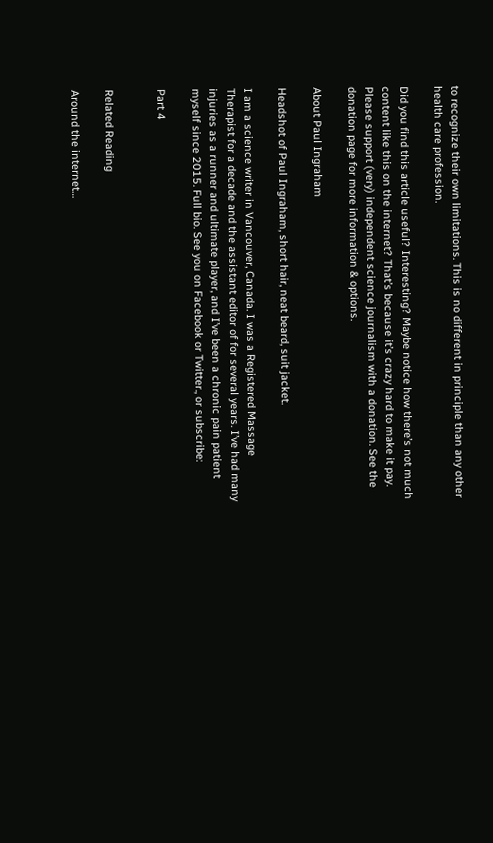to recognize their own limitations. This is no different in principle than any other health care profession.

Did you find this article useful? Interesting? Maybe notice how there’s not much content like this on the internet? That’s because it’s crazy hard to make it pay. Please support (very) independent science journalism with a donation. See the donation page for more information & options.

About Paul Ingraham

Headshot of Paul Ingraham, short hair, neat beard, suit jacket.

I am a science writer in Vancouver, Canada. I was a Registered Massage Therapist for a decade and the assistant editor of for several years. I’ve had many injuries as a runner and ultimate player, and I’ve been a chronic pain patient myself since 2015. Full bio. See you on Facebook or Twitter., or subscribe:

Part 4


Related Reading

Around the internet…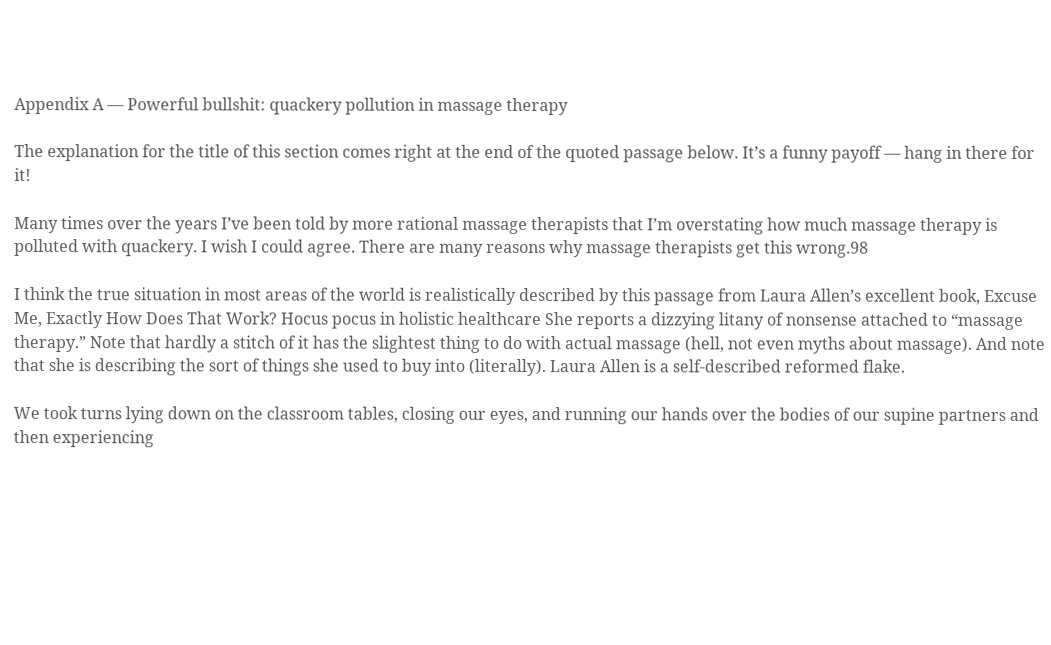Appendix A — Powerful bullshit: quackery pollution in massage therapy

The explanation for the title of this section comes right at the end of the quoted passage below. It’s a funny payoff — hang in there for it!

Many times over the years I’ve been told by more rational massage therapists that I’m overstating how much massage therapy is polluted with quackery. I wish I could agree. There are many reasons why massage therapists get this wrong.98

I think the true situation in most areas of the world is realistically described by this passage from Laura Allen’s excellent book, Excuse Me, Exactly How Does That Work? Hocus pocus in holistic healthcare She reports a dizzying litany of nonsense attached to “massage therapy.” Note that hardly a stitch of it has the slightest thing to do with actual massage (hell, not even myths about massage). And note that she is describing the sort of things she used to buy into (literally). Laura Allen is a self-described reformed flake.

We took turns lying down on the classroom tables, closing our eyes, and running our hands over the bodies of our supine partners and then experiencing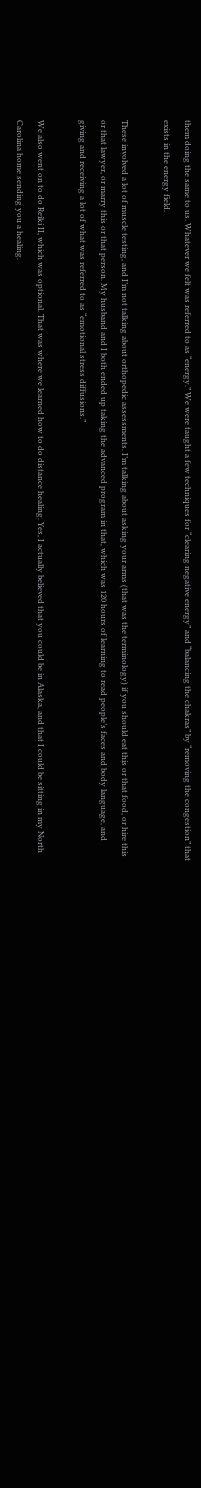them doing the same to us. Whatever we felt was referred to as “energy.” We were taught a few techniques for “clearing negative energy” and “balancing the chakras” by “removing the congestion” that exists in the energy field.

These involved a lot of muscle testing, and I’m not talking about orthopedic assessments. I’m talking about asking your arms (that was the terminology) if you should eat this or that food, or hire this or that lawyer, or marry this or that person. My husband and I both ended up taking the advanced program in that, which was 120 hours of learning to read people’s faces and body language, and giving and receiving a lot of what was referred to as “emotional stress diffusions.”

We also went on to do Reiki II, which was optional. That was where we learned how to do distance healing. Yes, I actually believed that you could be in Alaska, and that I could be sitting in my North Carolina home sending you a healing.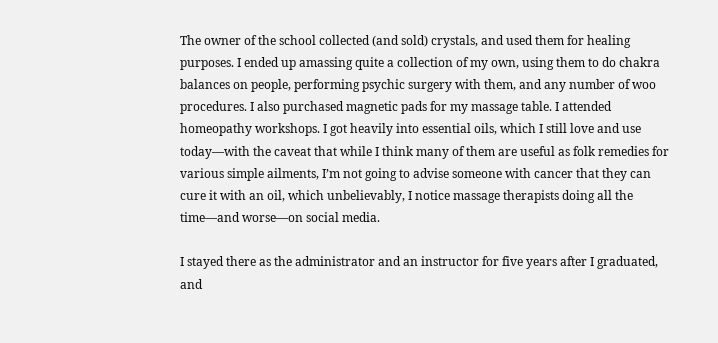The owner of the school collected (and sold) crystals, and used them for healing purposes. I ended up amassing quite a collection of my own, using them to do chakra balances on people, performing psychic surgery with them, and any number of woo procedures. I also purchased magnetic pads for my massage table. I attended homeopathy workshops. I got heavily into essential oils, which I still love and use today—with the caveat that while I think many of them are useful as folk remedies for various simple ailments, I’m not going to advise someone with cancer that they can cure it with an oil, which unbelievably, I notice massage therapists doing all the time—and worse—on social media.

I stayed there as the administrator and an instructor for five years after I graduated, and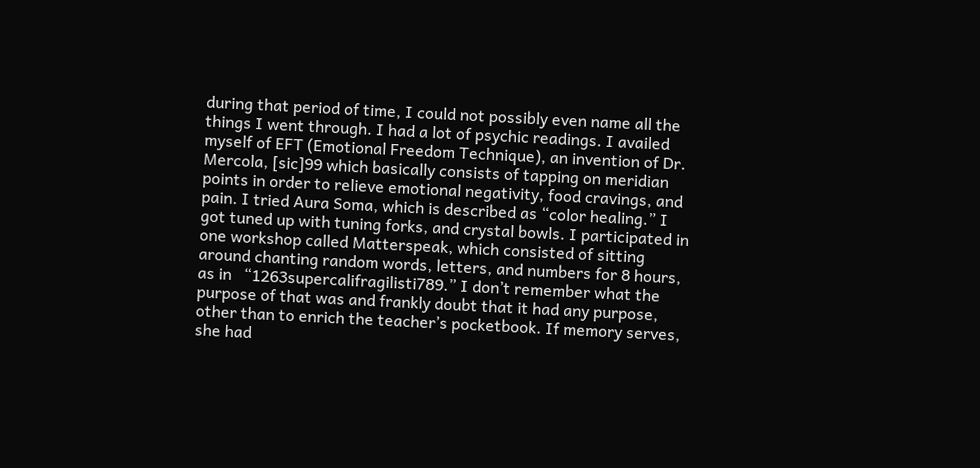during that period of time, I could not possibly even name all the things I went through. I had a lot of psychic readings. I availed myself of EFT (Emotional Freedom Technique), an invention of Dr. Mercola, [sic]99 which basically consists of tapping on meridian points in order to relieve emotional negativity, food cravings, and pain. I tried Aura Soma, which is described as “color healing.” I got tuned up with tuning forks, and crystal bowls. I participated in one workshop called Matterspeak, which consisted of sitting around chanting random words, letters, and numbers for 8 hours, as in   “1263supercalifragilisti789.” I don’t remember what the purpose of that was and frankly doubt that it had any purpose, other than to enrich the teacher’s pocketbook. If memory serves, she had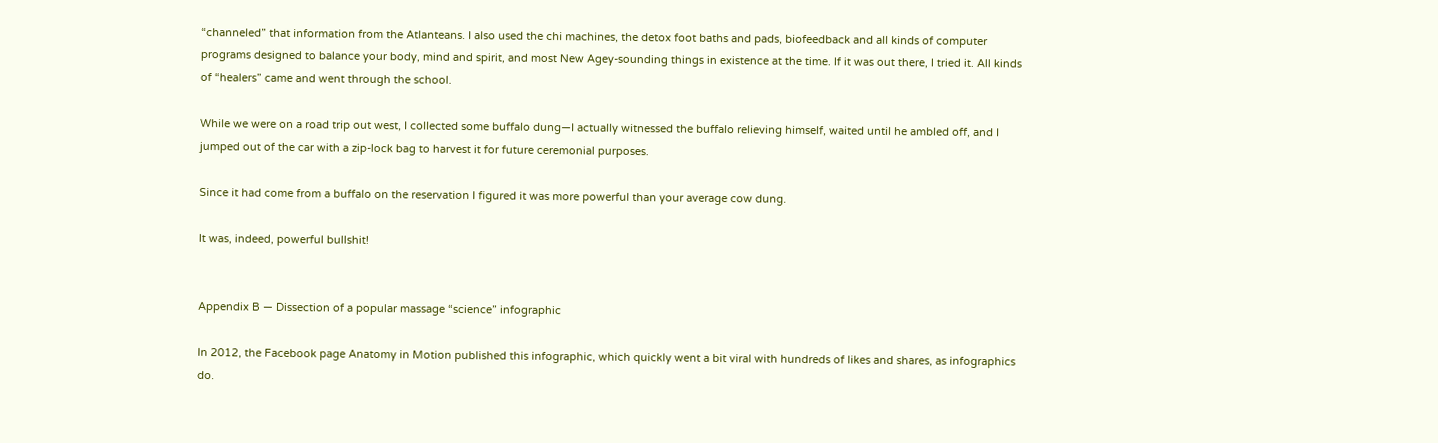“channeled” that information from the Atlanteans. I also used the chi machines, the detox foot baths and pads, biofeedback and all kinds of computer programs designed to balance your body, mind and spirit, and most New Agey-sounding things in existence at the time. If it was out there, I tried it. All kinds of “healers” came and went through the school.

While we were on a road trip out west, I collected some buffalo dung—I actually witnessed the buffalo relieving himself, waited until he ambled off, and I jumped out of the car with a zip-lock bag to harvest it for future ceremonial purposes.

Since it had come from a buffalo on the reservation I figured it was more powerful than your average cow dung.

It was, indeed, powerful bullshit!


Appendix B — Dissection of a popular massage “science” infographic

In 2012, the Facebook page Anatomy in Motion published this infographic, which quickly went a bit viral with hundreds of likes and shares, as infographics do.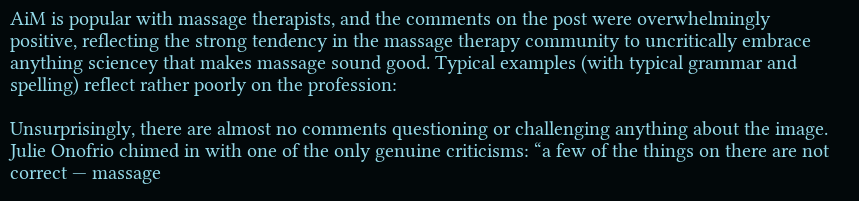AiM is popular with massage therapists, and the comments on the post were overwhelmingly positive, reflecting the strong tendency in the massage therapy community to uncritically embrace anything sciencey that makes massage sound good. Typical examples (with typical grammar and spelling) reflect rather poorly on the profession:

Unsurprisingly, there are almost no comments questioning or challenging anything about the image. Julie Onofrio chimed in with one of the only genuine criticisms: “a few of the things on there are not correct — massage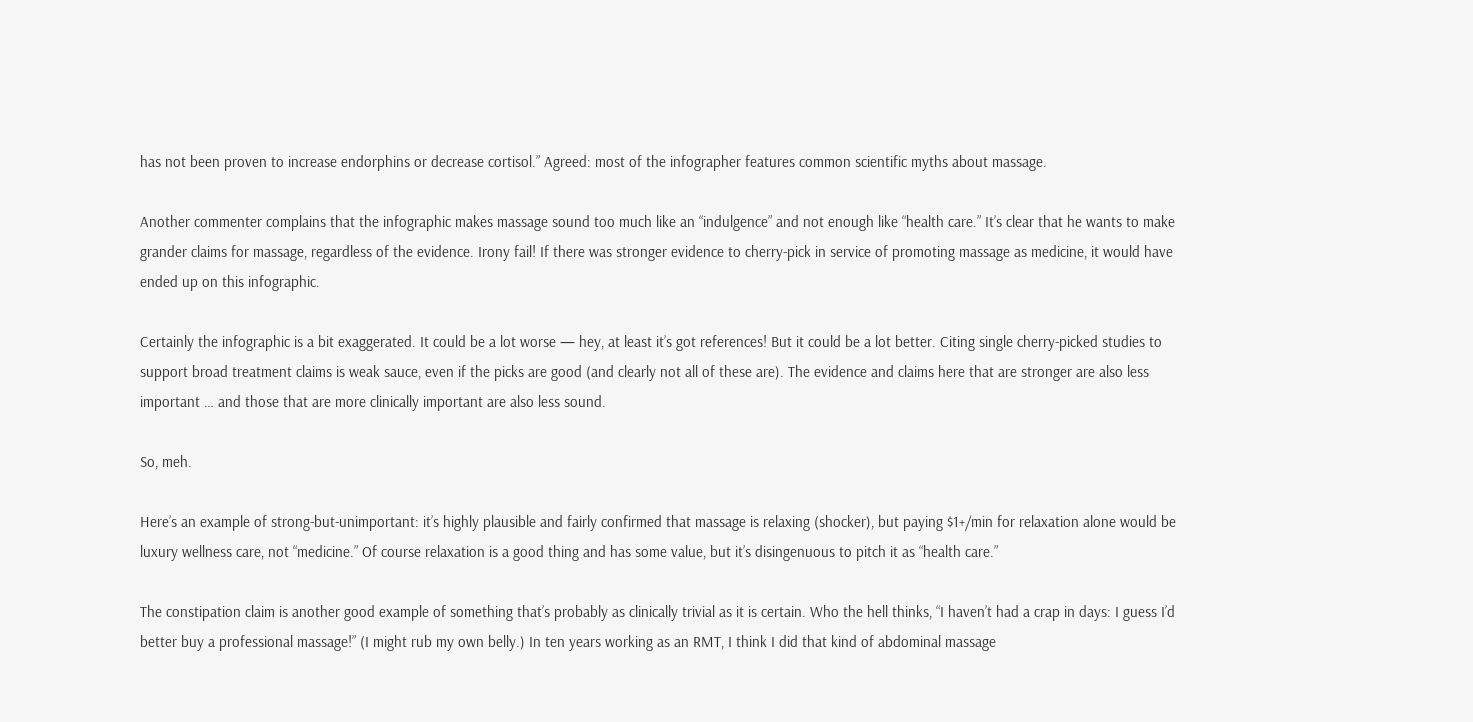has not been proven to increase endorphins or decrease cortisol.” Agreed: most of the infographer features common scientific myths about massage.

Another commenter complains that the infographic makes massage sound too much like an “indulgence” and not enough like “health care.” It’s clear that he wants to make grander claims for massage, regardless of the evidence. Irony fail! If there was stronger evidence to cherry-pick in service of promoting massage as medicine, it would have ended up on this infographic.

Certainly the infographic is a bit exaggerated. It could be a lot worse — hey, at least it’s got references! But it could be a lot better. Citing single cherry-picked studies to support broad treatment claims is weak sauce, even if the picks are good (and clearly not all of these are). The evidence and claims here that are stronger are also less important … and those that are more clinically important are also less sound.

So, meh.

Here’s an example of strong-but-unimportant: it’s highly plausible and fairly confirmed that massage is relaxing (shocker), but paying $1+/min for relaxation alone would be luxury wellness care, not “medicine.” Of course relaxation is a good thing and has some value, but it’s disingenuous to pitch it as “health care.”

The constipation claim is another good example of something that’s probably as clinically trivial as it is certain. Who the hell thinks, “I haven’t had a crap in days: I guess I’d better buy a professional massage!” (I might rub my own belly.) In ten years working as an RMT, I think I did that kind of abdominal massage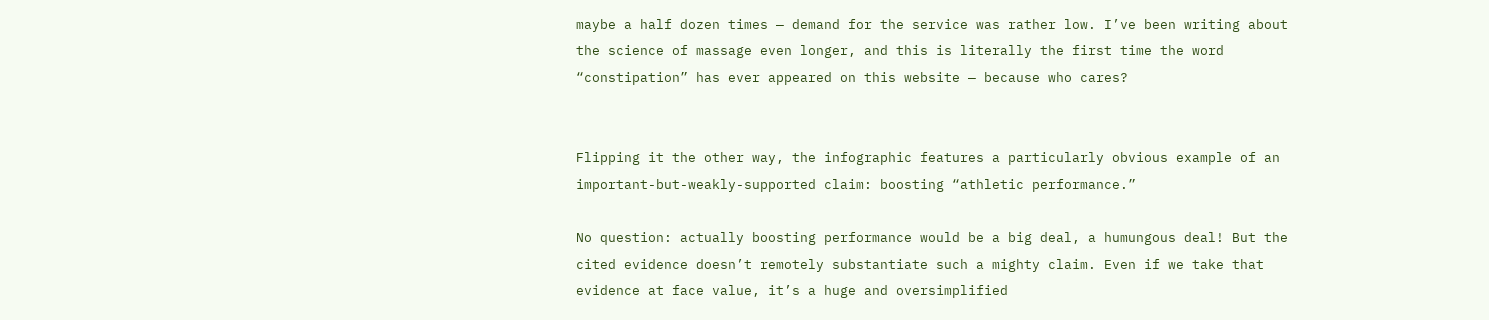maybe a half dozen times — demand for the service was rather low. I’ve been writing about the science of massage even longer, and this is literally the first time the word “constipation” has ever appeared on this website — because who cares?


Flipping it the other way, the infographic features a particularly obvious example of an important-but-weakly-supported claim: boosting “athletic performance.”

No question: actually boosting performance would be a big deal, a humungous deal! But the cited evidence doesn’t remotely substantiate such a mighty claim. Even if we take that evidence at face value, it’s a huge and oversimplified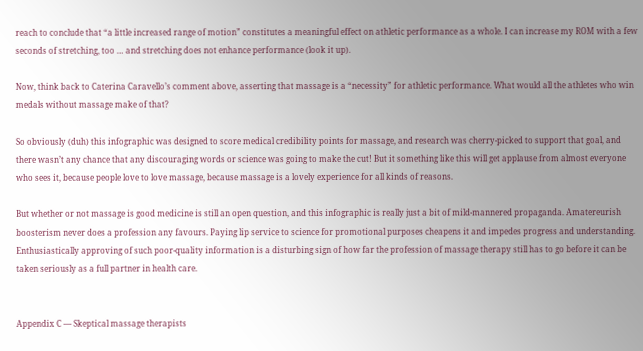reach to conclude that “a little increased range of motion” constitutes a meaningful effect on athletic performance as a whole. I can increase my ROM with a few seconds of stretching, too … and stretching does not enhance performance (look it up).

Now, think back to Caterina Caravello’s comment above, asserting that massage is a “necessity” for athletic performance. What would all the athletes who win medals without massage make of that?

So obviously (duh) this infographic was designed to score medical credibility points for massage, and research was cherry-picked to support that goal, and there wasn’t any chance that any discouraging words or science was going to make the cut! But it something like this will get applause from almost everyone who sees it, because people love to love massage, because massage is a lovely experience for all kinds of reasons.

But whether or not massage is good medicine is still an open question, and this infographic is really just a bit of mild-mannered propaganda. Amatereurish boosterism never does a profession any favours. Paying lip service to science for promotional purposes cheapens it and impedes progress and understanding. Enthusiastically approving of such poor-quality information is a disturbing sign of how far the profession of massage therapy still has to go before it can be taken seriously as a full partner in health care.


Appendix C — Skeptical massage therapists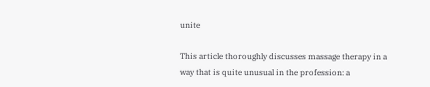unite

This article thoroughly discusses massage therapy in a way that is quite unusual in the profession: a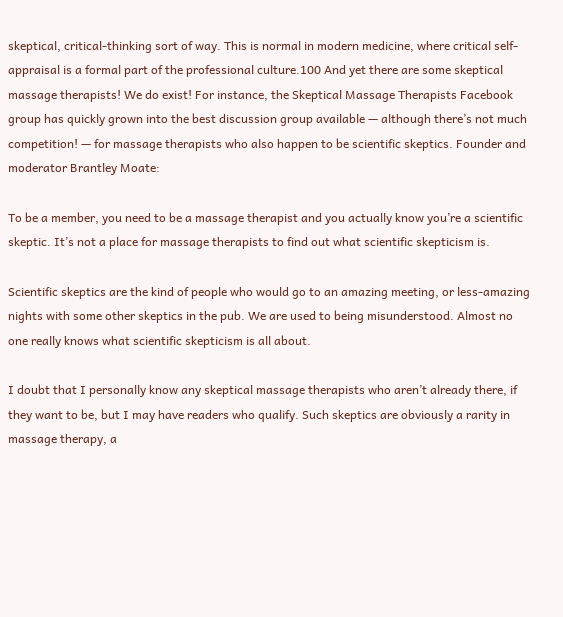skeptical, critical-thinking sort of way. This is normal in modern medicine, where critical self-appraisal is a formal part of the professional culture.100 And yet there are some skeptical massage therapists! We do exist! For instance, the Skeptical Massage Therapists Facebook group has quickly grown into the best discussion group available — although there’s not much competition! — for massage therapists who also happen to be scientific skeptics. Founder and moderator Brantley Moate:

To be a member, you need to be a massage therapist and you actually know you’re a scientific skeptic. It’s not a place for massage therapists to find out what scientific skepticism is.

Scientific skeptics are the kind of people who would go to an amazing meeting, or less-amazing nights with some other skeptics in the pub. We are used to being misunderstood. Almost no one really knows what scientific skepticism is all about.

I doubt that I personally know any skeptical massage therapists who aren’t already there, if they want to be, but I may have readers who qualify. Such skeptics are obviously a rarity in massage therapy, a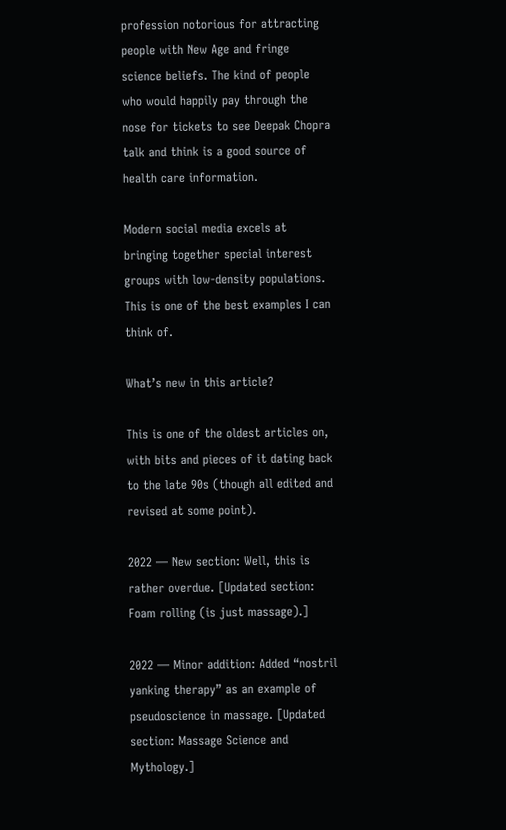profession notorious for attracting people with New Age and fringe science beliefs. The kind of people who would happily pay through the nose for tickets to see Deepak Chopra talk and think is a good source of health care information.

Modern social media excels at bringing together special interest groups with low-density populations. This is one of the best examples I can think of.

What’s new in this article?

This is one of the oldest articles on, with bits and pieces of it dating back to the late 90s (though all edited and revised at some point).

2022 — New section: Well, this is rather overdue. [Updated section: Foam rolling (is just massage).]

2022 — Minor addition: Added “nostril yanking therapy” as an example of pseudoscience in massage. [Updated section: Massage Science and Mythology.]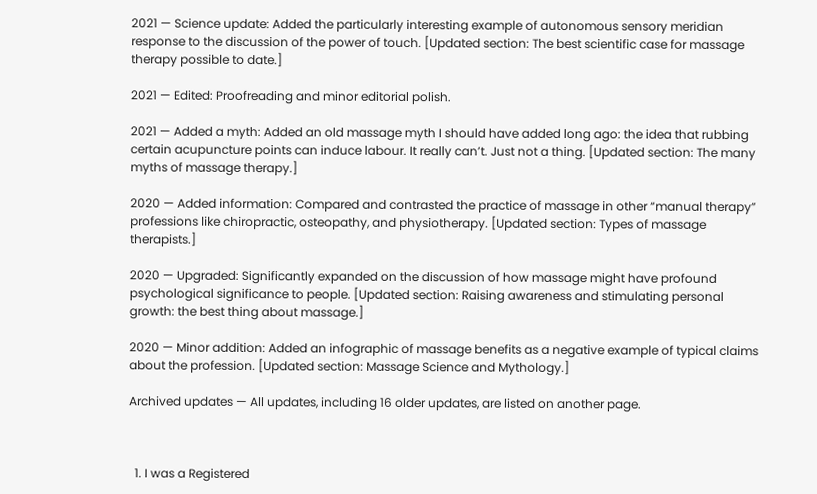2021 — Science update: Added the particularly interesting example of autonomous sensory meridian response to the discussion of the power of touch. [Updated section: The best scientific case for massage therapy possible to date.]

2021 — Edited: Proofreading and minor editorial polish.

2021 — Added a myth: Added an old massage myth I should have added long ago: the idea that rubbing certain acupuncture points can induce labour. It really can’t. Just not a thing. [Updated section: The many myths of massage therapy.]

2020 — Added information: Compared and contrasted the practice of massage in other “manual therapy” professions like chiropractic, osteopathy, and physiotherapy. [Updated section: Types of massage therapists.]

2020 — Upgraded: Significantly expanded on the discussion of how massage might have profound psychological significance to people. [Updated section: Raising awareness and stimulating personal growth: the best thing about massage.]

2020 — Minor addition: Added an infographic of massage benefits as a negative example of typical claims about the profession. [Updated section: Massage Science and Mythology.]

Archived updates — All updates, including 16 older updates, are listed on another page.



  1. I was a Registered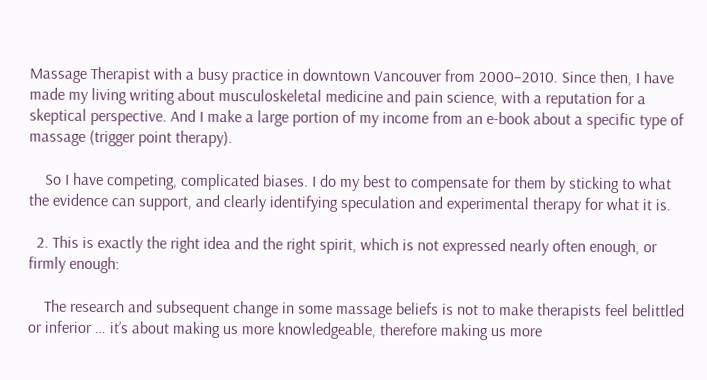Massage Therapist with a busy practice in downtown Vancouver from 2000–2010. Since then, I have made my living writing about musculoskeletal medicine and pain science, with a reputation for a skeptical perspective. And I make a large portion of my income from an e-book about a specific type of massage (trigger point therapy).

    So I have competing, complicated biases. I do my best to compensate for them by sticking to what the evidence can support, and clearly identifying speculation and experimental therapy for what it is.

  2. This is exactly the right idea and the right spirit, which is not expressed nearly often enough, or firmly enough:

    The research and subsequent change in some massage beliefs is not to make therapists feel belittled or inferior … it’s about making us more knowledgeable, therefore making us more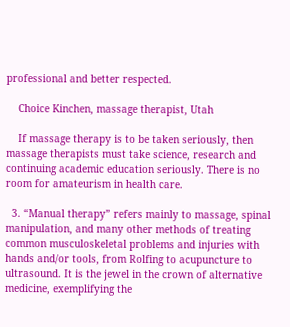professional and better respected.

    Choice Kinchen, massage therapist, Utah

    If massage therapy is to be taken seriously, then massage therapists must take science, research and continuing academic education seriously. There is no room for amateurism in health care.

  3. “Manual therapy” refers mainly to massage, spinal manipulation, and many other methods of treating common musculoskeletal problems and injuries with hands and/or tools, from Rolfing to acupuncture to ultrasound. It is the jewel in the crown of alternative medicine, exemplifying the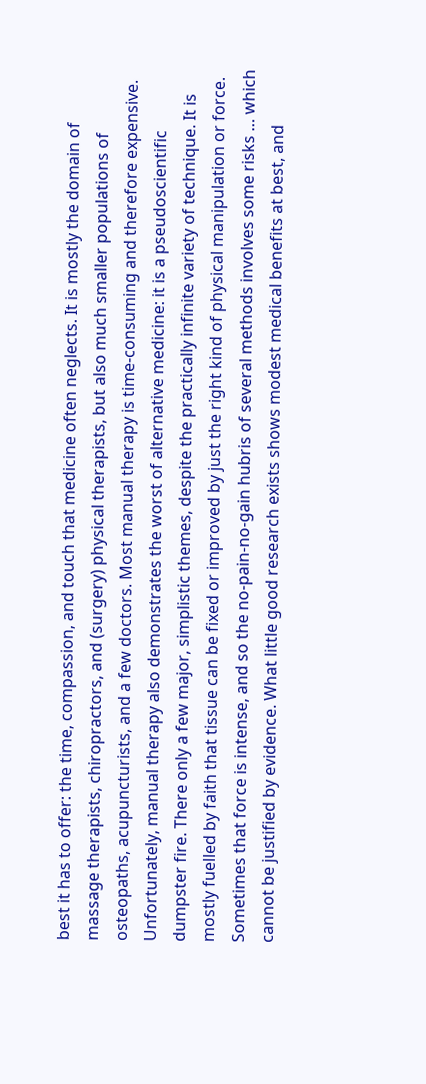best it has to offer: the time, compassion, and touch that medicine often neglects. It is mostly the domain of massage therapists, chiropractors, and (surgery) physical therapists, but also much smaller populations of osteopaths, acupuncturists, and a few doctors. Most manual therapy is time-consuming and therefore expensive. Unfortunately, manual therapy also demonstrates the worst of alternative medicine: it is a pseudoscientific dumpster fire. There only a few major, simplistic themes, despite the practically infinite variety of technique. It is mostly fuelled by faith that tissue can be fixed or improved by just the right kind of physical manipulation or force. Sometimes that force is intense, and so the no-pain-no-gain hubris of several methods involves some risks … which cannot be justified by evidence. What little good research exists shows modest medical benefits at best, and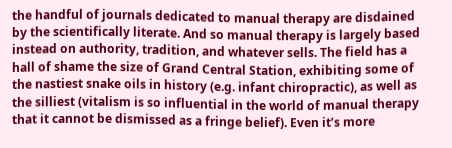the handful of journals dedicated to manual therapy are disdained by the scientifically literate. And so manual therapy is largely based instead on authority, tradition, and whatever sells. The field has a hall of shame the size of Grand Central Station, exhibiting some of the nastiest snake oils in history (e.g. infant chiropractic), as well as the silliest (vitalism is so influential in the world of manual therapy that it cannot be dismissed as a fringe belief). Even it’s more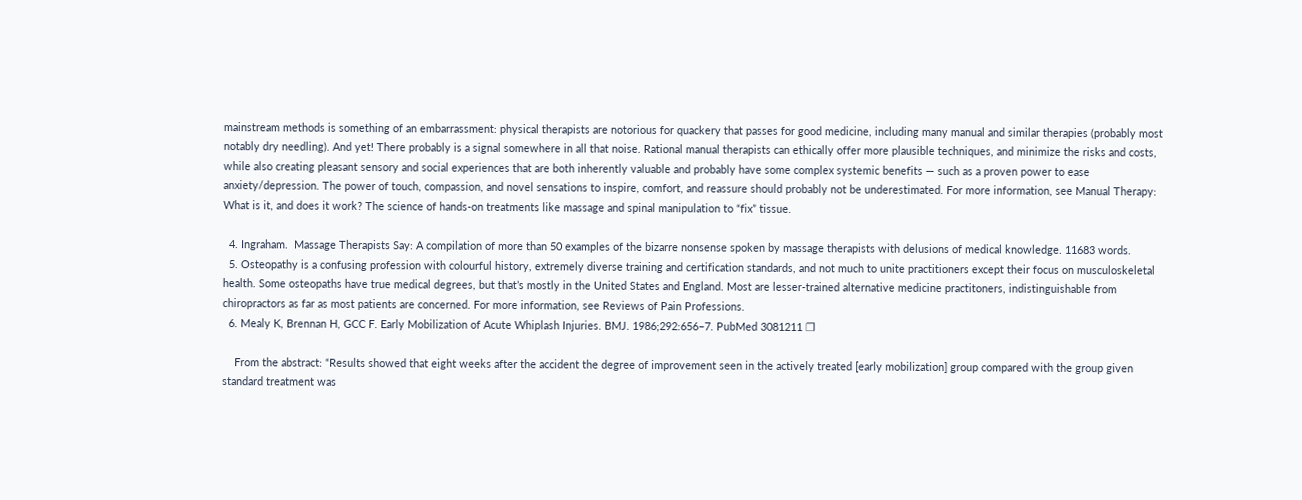mainstream methods is something of an embarrassment: physical therapists are notorious for quackery that passes for good medicine, including many manual and similar therapies (probably most notably dry needling). And yet! There probably is a signal somewhere in all that noise. Rational manual therapists can ethically offer more plausible techniques, and minimize the risks and costs, while also creating pleasant sensory and social experiences that are both inherently valuable and probably have some complex systemic benefits — such as a proven power to ease anxiety/depression. The power of touch, compassion, and novel sensations to inspire, comfort, and reassure should probably not be underestimated. For more information, see Manual Therapy: What is it, and does it work? The science of hands-on treatments like massage and spinal manipulation to “fix” tissue.

  4. Ingraham.  Massage Therapists Say: A compilation of more than 50 examples of the bizarre nonsense spoken by massage therapists with delusions of medical knowledge. 11683 words.
  5. Osteopathy is a confusing profession with colourful history, extremely diverse training and certification standards, and not much to unite practitioners except their focus on musculoskeletal health. Some osteopaths have true medical degrees, but that’s mostly in the United States and England. Most are lesser-trained alternative medicine practitoners, indistinguishable from chiropractors as far as most patients are concerned. For more information, see Reviews of Pain Professions.
  6. Mealy K, Brennan H, GCC F. Early Mobilization of Acute Whiplash Injuries. BMJ. 1986;292:656–7. PubMed 3081211 ❐

    From the abstract: “Results showed that eight weeks after the accident the degree of improvement seen in the actively treated [early mobilization] group compared with the group given standard treatment was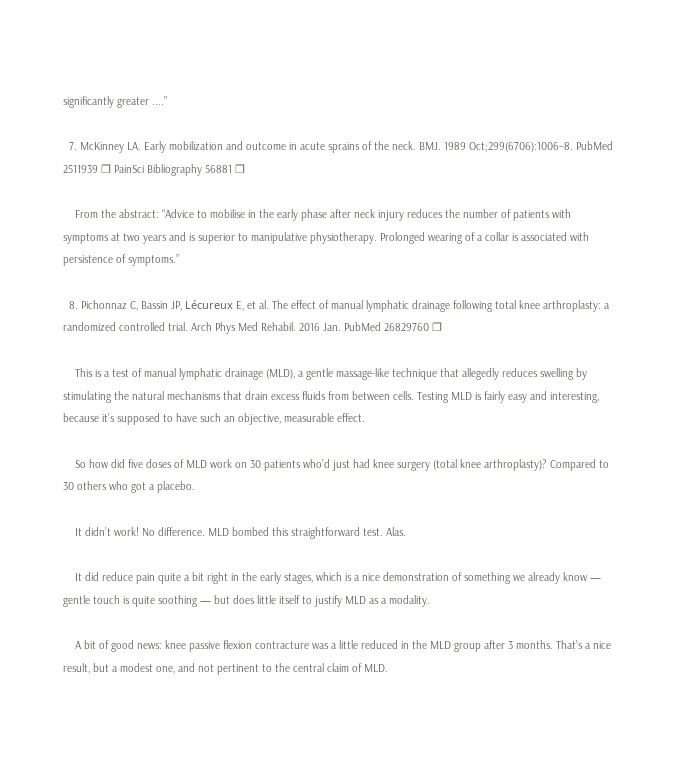significantly greater ....”

  7. McKinney LA. Early mobilization and outcome in acute sprains of the neck. BMJ. 1989 Oct;299(6706):1006–8. PubMed 2511939 ❐ PainSci Bibliography 56881 ❐

    From the abstract: “Advice to mobilise in the early phase after neck injury reduces the number of patients with symptoms at two years and is superior to manipulative physiotherapy. Prolonged wearing of a collar is associated with persistence of symptoms.”

  8. Pichonnaz C, Bassin JP, Lécureux E, et al. The effect of manual lymphatic drainage following total knee arthroplasty: a randomized controlled trial. Arch Phys Med Rehabil. 2016 Jan. PubMed 26829760 ❐

    This is a test of manual lymphatic drainage (MLD), a gentle massage-like technique that allegedly reduces swelling by stimulating the natural mechanisms that drain excess fluids from between cells. Testing MLD is fairly easy and interesting, because it’s supposed to have such an objective, measurable effect.

    So how did five doses of MLD work on 30 patients who’d just had knee surgery (total knee arthroplasty)? Compared to 30 others who got a placebo.

    It didn’t work! No difference. MLD bombed this straightforward test. Alas.

    It did reduce pain quite a bit right in the early stages, which is a nice demonstration of something we already know — gentle touch is quite soothing — but does little itself to justify MLD as a modality.

    A bit of good news: knee passive flexion contracture was a little reduced in the MLD group after 3 months. That’s a nice result, but a modest one, and not pertinent to the central claim of MLD.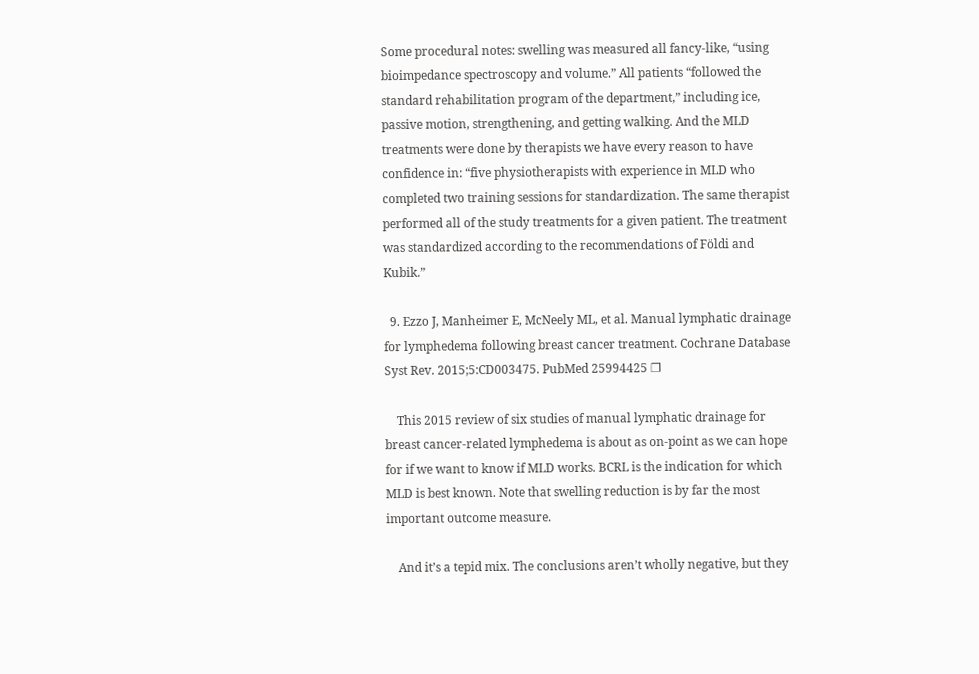Some procedural notes: swelling was measured all fancy-like, “using bioimpedance spectroscopy and volume.” All patients “followed the standard rehabilitation program of the department,” including ice, passive motion, strengthening, and getting walking. And the MLD treatments were done by therapists we have every reason to have confidence in: “five physiotherapists with experience in MLD who completed two training sessions for standardization. The same therapist performed all of the study treatments for a given patient. The treatment was standardized according to the recommendations of Földi and Kubik.”

  9. Ezzo J, Manheimer E, McNeely ML, et al. Manual lymphatic drainage for lymphedema following breast cancer treatment. Cochrane Database Syst Rev. 2015;5:CD003475. PubMed 25994425 ❐

    This 2015 review of six studies of manual lymphatic drainage for breast cancer-related lymphedema is about as on-point as we can hope for if we want to know if MLD works. BCRL is the indication for which MLD is best known. Note that swelling reduction is by far the most important outcome measure.

    And it’s a tepid mix. The conclusions aren’t wholly negative, but they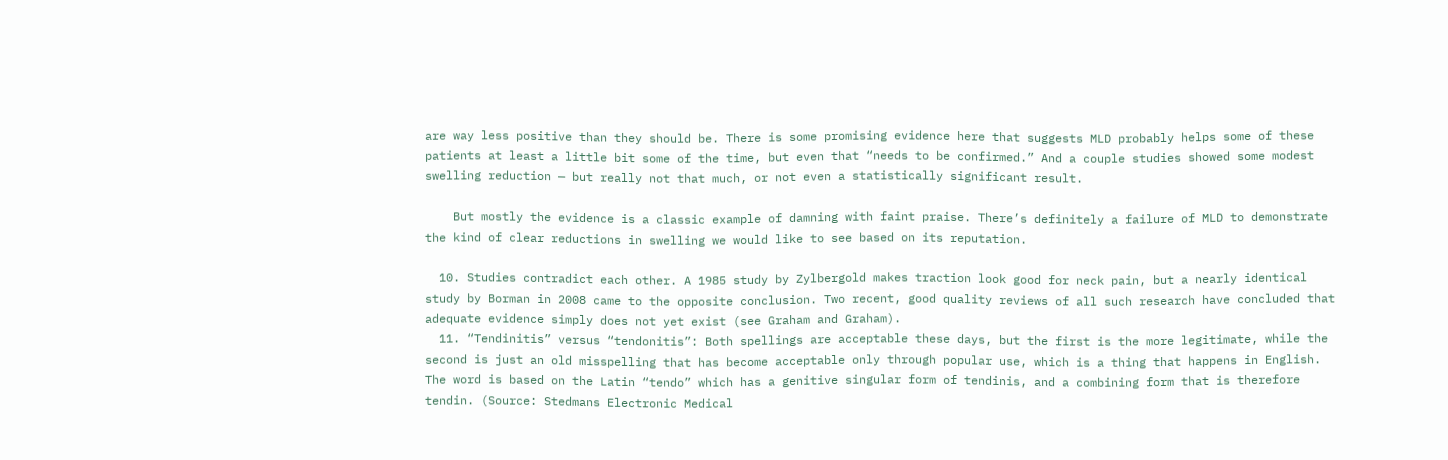are way less positive than they should be. There is some promising evidence here that suggests MLD probably helps some of these patients at least a little bit some of the time, but even that “needs to be confirmed.” And a couple studies showed some modest swelling reduction — but really not that much, or not even a statistically significant result.

    But mostly the evidence is a classic example of damning with faint praise. There’s definitely a failure of MLD to demonstrate the kind of clear reductions in swelling we would like to see based on its reputation.

  10. Studies contradict each other. A 1985 study by Zylbergold makes traction look good for neck pain, but a nearly identical study by Borman in 2008 came to the opposite conclusion. Two recent, good quality reviews of all such research have concluded that adequate evidence simply does not yet exist (see Graham and Graham).
  11. “Tendinitis” versus “tendonitis”: Both spellings are acceptable these days, but the first is the more legitimate, while the second is just an old misspelling that has become acceptable only through popular use, which is a thing that happens in English. The word is based on the Latin “tendo” which has a genitive singular form of tendinis, and a combining form that is therefore tendin. (Source: Stedmans Electronic Medical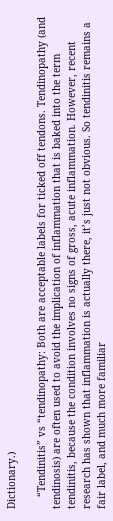Dictionary.)

    “Tendinitis” vs “tendinopathy: Both are acceptable labels for ticked off tendons. Tendinopathy (and tendinosis) are often used to avoid the implication of inflammation that is baked into the term tendinitis, because the condition involves no signs of gross, acute inflammation. However, recent research has shown that inflammation is actually there, it’s just not obvious. So tendinitis remains a fair label, and much more familiar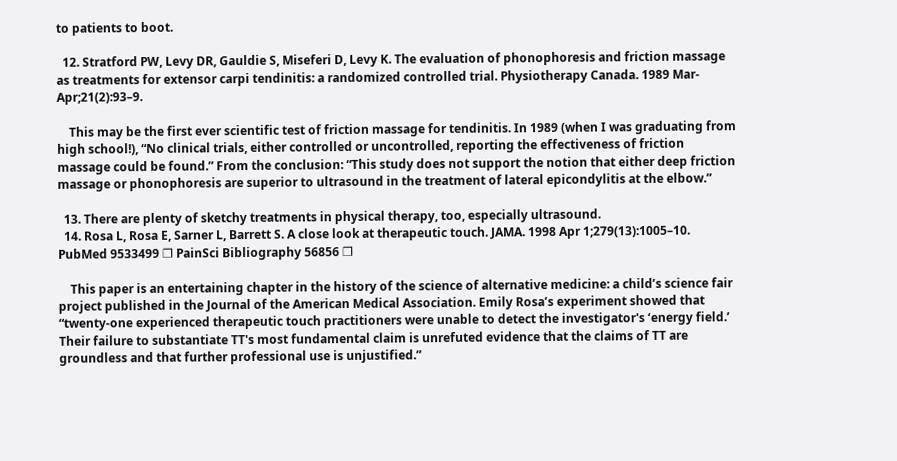to patients to boot.

  12. Stratford PW, Levy DR, Gauldie S, Miseferi D, Levy K. The evaluation of phonophoresis and friction massage as treatments for extensor carpi tendinitis: a randomized controlled trial. Physiotherapy Canada. 1989 Mar-Apr;21(2):93–9.

    This may be the first ever scientific test of friction massage for tendinitis. In 1989 (when I was graduating from high school!), “No clinical trials, either controlled or uncontrolled, reporting the effectiveness of friction massage could be found.” From the conclusion: “This study does not support the notion that either deep friction massage or phonophoresis are superior to ultrasound in the treatment of lateral epicondylitis at the elbow.”

  13. There are plenty of sketchy treatments in physical therapy, too, especially ultrasound.
  14. Rosa L, Rosa E, Sarner L, Barrett S. A close look at therapeutic touch. JAMA. 1998 Apr 1;279(13):1005–10. PubMed 9533499 ❐ PainSci Bibliography 56856 ❐

    This paper is an entertaining chapter in the history of the science of alternative medicine: a child’s science fair project published in the Journal of the American Medical Association. Emily Rosa’s experiment showed that “twenty-one experienced therapeutic touch practitioners were unable to detect the investigator's ‘energy field.’ Their failure to substantiate TT's most fundamental claim is unrefuted evidence that the claims of TT are groundless and that further professional use is unjustified.”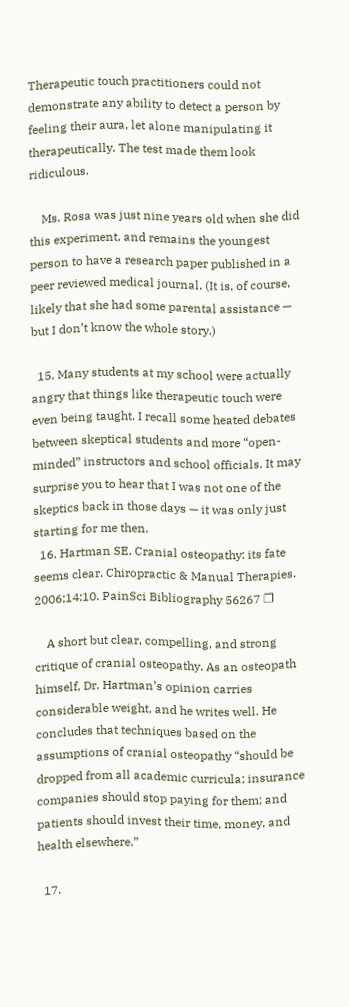Therapeutic touch practitioners could not demonstrate any ability to detect a person by feeling their aura, let alone manipulating it therapeutically. The test made them look ridiculous.

    Ms. Rosa was just nine years old when she did this experiment, and remains the youngest person to have a research paper published in a peer reviewed medical journal. (It is, of course, likely that she had some parental assistance — but I don’t know the whole story.)

  15. Many students at my school were actually angry that things like therapeutic touch were even being taught. I recall some heated debates between skeptical students and more “open-minded” instructors and school officials. It may surprise you to hear that I was not one of the skeptics back in those days — it was only just starting for me then.
  16. Hartman SE. Cranial osteopathy: its fate seems clear. Chiropractic & Manual Therapies. 2006;14:10. PainSci Bibliography 56267 ❐

    A short but clear, compelling, and strong critique of cranial osteopathy. As an osteopath himself, Dr. Hartman’s opinion carries considerable weight, and he writes well. He concludes that techniques based on the assumptions of cranial osteopathy “should be dropped from all academic curricula; insurance companies should stop paying for them; and patients should invest their time, money, and health elsewhere.”

  17.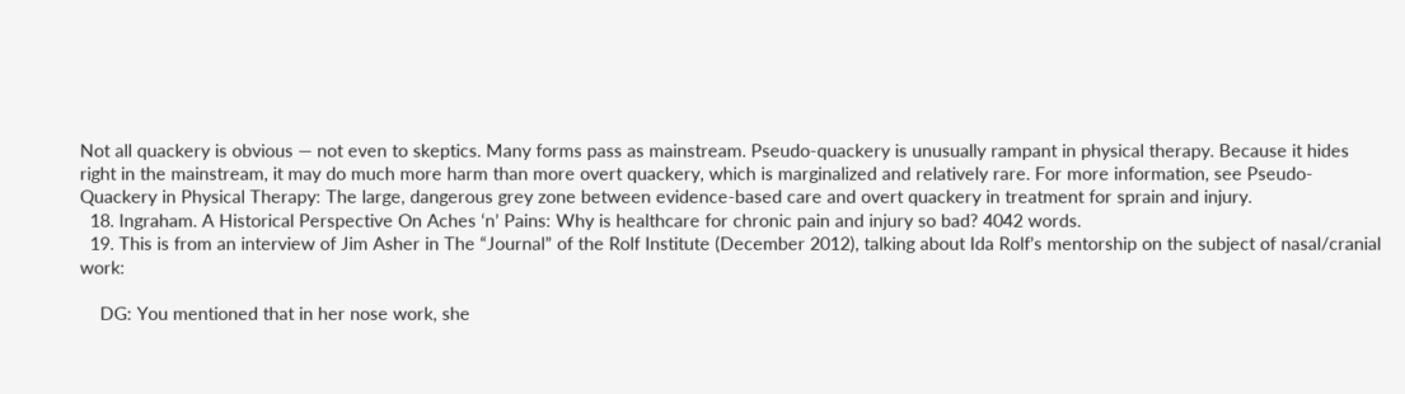Not all quackery is obvious — not even to skeptics. Many forms pass as mainstream. Pseudo-quackery is unusually rampant in physical therapy. Because it hides right in the mainstream, it may do much more harm than more overt quackery, which is marginalized and relatively rare. For more information, see Pseudo-Quackery in Physical Therapy: The large, dangerous grey zone between evidence-based care and overt quackery in treatment for sprain and injury.
  18. Ingraham. A Historical Perspective On Aches ‘n’ Pains: Why is healthcare for chronic pain and injury so bad? 4042 words.
  19. This is from an interview of Jim Asher in The “Journal” of the Rolf Institute (December 2012), talking about Ida Rolf’s mentorship on the subject of nasal/cranial work:

    DG: You mentioned that in her nose work, she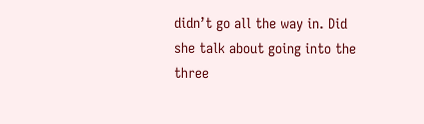didn’t go all the way in. Did she talk about going into the three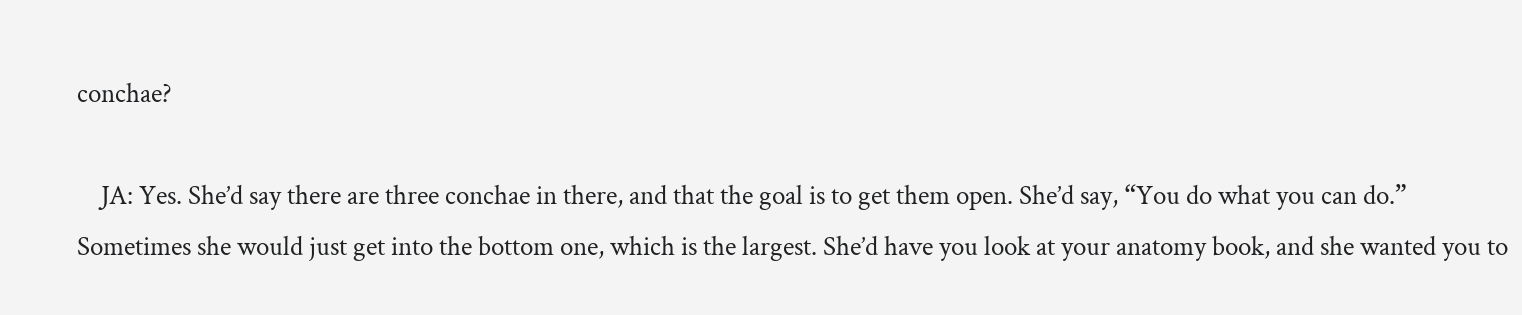conchae?

    JA: Yes. She’d say there are three conchae in there, and that the goal is to get them open. She’d say, “You do what you can do.” Sometimes she would just get into the bottom one, which is the largest. She’d have you look at your anatomy book, and she wanted you to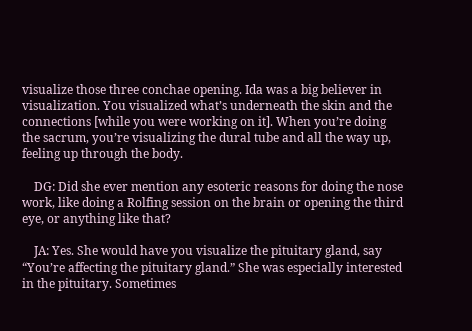visualize those three conchae opening. Ida was a big believer in visualization. You visualized what’s underneath the skin and the connections [while you were working on it]. When you’re doing the sacrum, you’re visualizing the dural tube and all the way up, feeling up through the body.

    DG: Did she ever mention any esoteric reasons for doing the nose work, like doing a Rolfing session on the brain or opening the third eye, or anything like that?

    JA: Yes. She would have you visualize the pituitary gland, say “You’re affecting the pituitary gland.” She was especially interested in the pituitary. Sometimes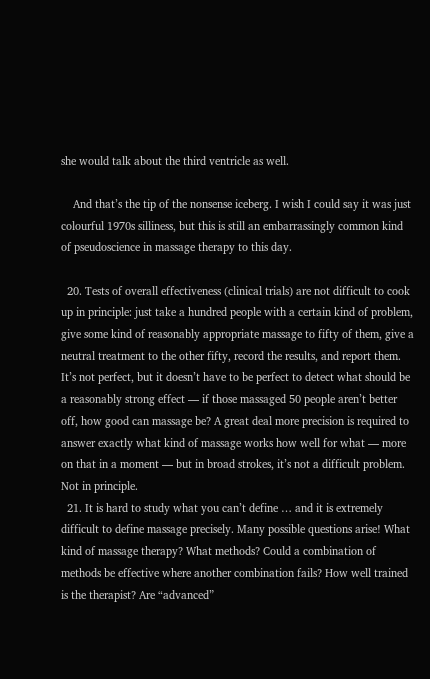she would talk about the third ventricle as well.

    And that’s the tip of the nonsense iceberg. I wish I could say it was just colourful 1970s silliness, but this is still an embarrassingly common kind of pseudoscience in massage therapy to this day.

  20. Tests of overall effectiveness (clinical trials) are not difficult to cook up in principle: just take a hundred people with a certain kind of problem, give some kind of reasonably appropriate massage to fifty of them, give a neutral treatment to the other fifty, record the results, and report them. It’s not perfect, but it doesn’t have to be perfect to detect what should be a reasonably strong effect — if those massaged 50 people aren’t better off, how good can massage be? A great deal more precision is required to answer exactly what kind of massage works how well for what — more on that in a moment — but in broad strokes, it’s not a difficult problem. Not in principle.
  21. It is hard to study what you can’t define … and it is extremely difficult to define massage precisely. Many possible questions arise! What kind of massage therapy? What methods? Could a combination of methods be effective where another combination fails? How well trained is the therapist? Are “advanced”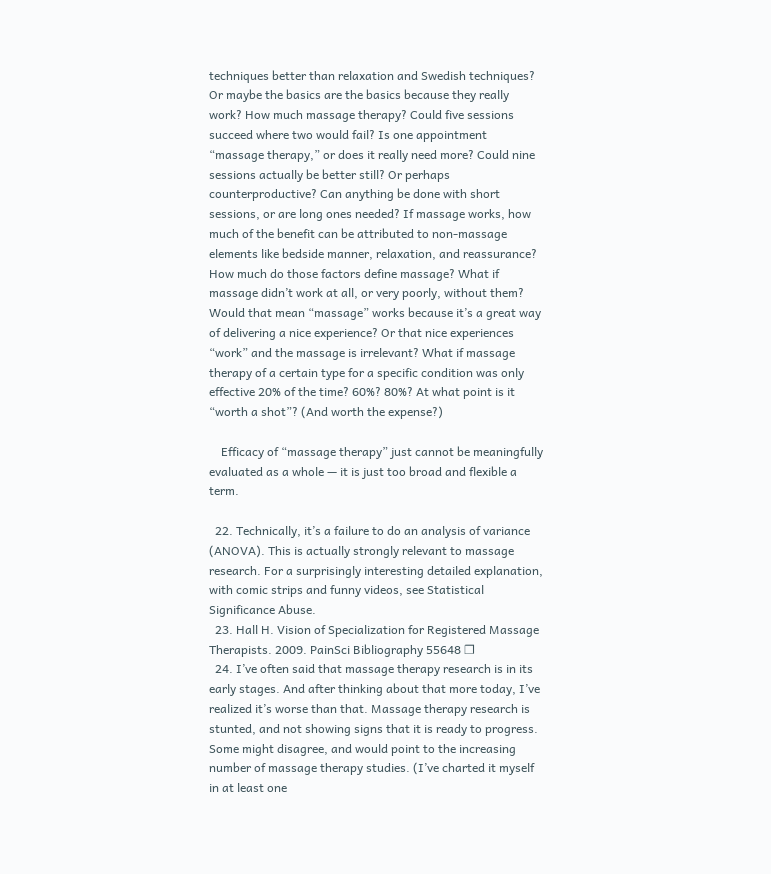techniques better than relaxation and Swedish techniques? Or maybe the basics are the basics because they really work? How much massage therapy? Could five sessions succeed where two would fail? Is one appointment “massage therapy,” or does it really need more? Could nine sessions actually be better still? Or perhaps counterproductive? Can anything be done with short sessions, or are long ones needed? If massage works, how much of the benefit can be attributed to non-massage elements like bedside manner, relaxation, and reassurance? How much do those factors define massage? What if massage didn’t work at all, or very poorly, without them? Would that mean “massage” works because it’s a great way of delivering a nice experience? Or that nice experiences “work” and the massage is irrelevant? What if massage therapy of a certain type for a specific condition was only effective 20% of the time? 60%? 80%? At what point is it “worth a shot”? (And worth the expense?)

    Efficacy of “massage therapy” just cannot be meaningfully evaluated as a whole — it is just too broad and flexible a term.

  22. Technically, it’s a failure to do an analysis of variance (ANOVA). This is actually strongly relevant to massage research. For a surprisingly interesting detailed explanation, with comic strips and funny videos, see Statistical Significance Abuse.
  23. Hall H. Vision of Specialization for Registered Massage Therapists. 2009. PainSci Bibliography 55648 ❐
  24. I’ve often said that massage therapy research is in its early stages. And after thinking about that more today, I’ve realized it’s worse than that. Massage therapy research is stunted, and not showing signs that it is ready to progress. Some might disagree, and would point to the increasing number of massage therapy studies. (I’ve charted it myself in at least one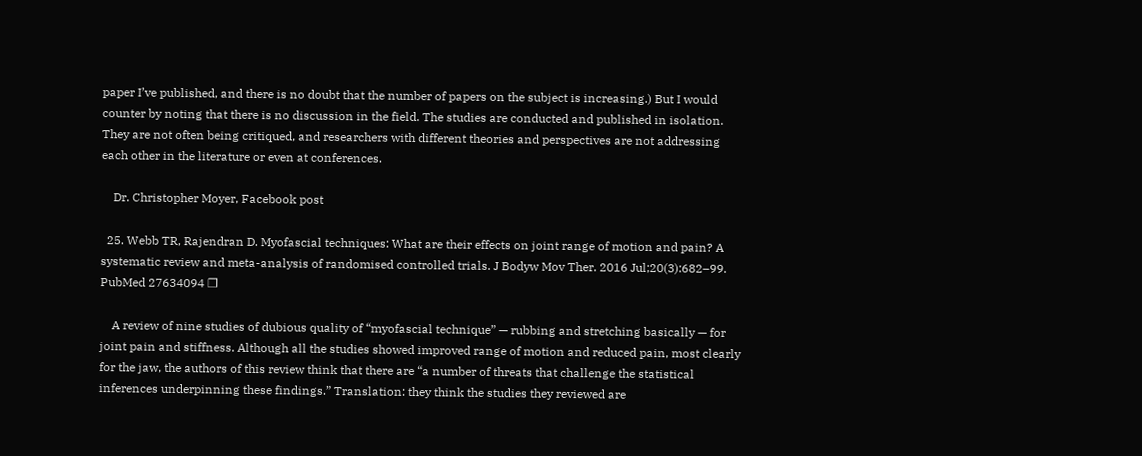paper I’ve published, and there is no doubt that the number of papers on the subject is increasing.) But I would counter by noting that there is no discussion in the field. The studies are conducted and published in isolation. They are not often being critiqued, and researchers with different theories and perspectives are not addressing each other in the literature or even at conferences.

    Dr. Christopher Moyer, Facebook post

  25. Webb TR, Rajendran D. Myofascial techniques: What are their effects on joint range of motion and pain? A systematic review and meta-analysis of randomised controlled trials. J Bodyw Mov Ther. 2016 Jul;20(3):682–99. PubMed 27634094 ❐

    A review of nine studies of dubious quality of “myofascial technique” — rubbing and stretching basically — for joint pain and stiffness. Although all the studies showed improved range of motion and reduced pain, most clearly for the jaw, the authors of this review think that there are “a number of threats that challenge the statistical inferences underpinning these findings.” Translation: they think the studies they reviewed are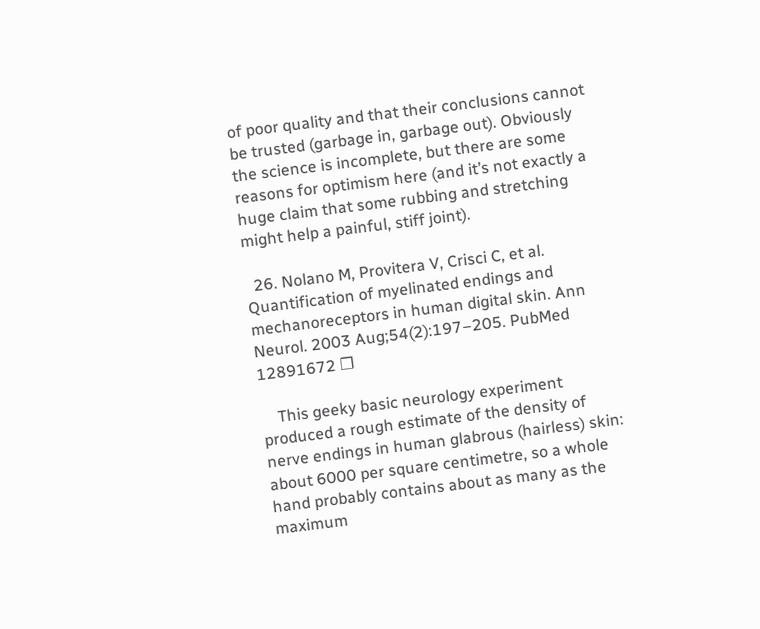of poor quality and that their conclusions cannot be trusted (garbage in, garbage out). Obviously the science is incomplete, but there are some reasons for optimism here (and it’s not exactly a huge claim that some rubbing and stretching might help a painful, stiff joint).

  26. Nolano M, Provitera V, Crisci C, et al. Quantification of myelinated endings and mechanoreceptors in human digital skin. Ann Neurol. 2003 Aug;54(2):197–205. PubMed 12891672 ❐

    This geeky basic neurology experiment produced a rough estimate of the density of nerve endings in human glabrous (hairless) skin: about 6000 per square centimetre, so a whole hand probably contains about as many as the maximum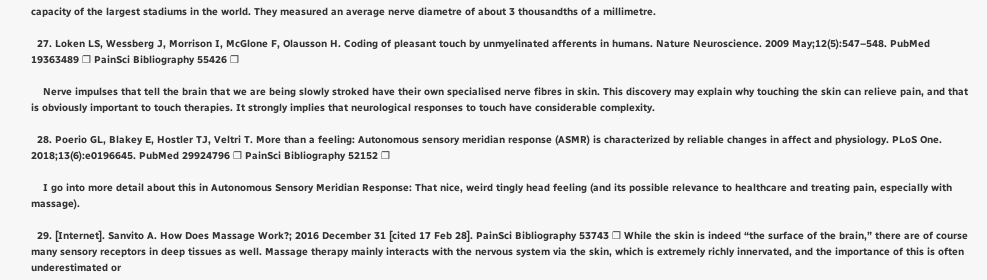capacity of the largest stadiums in the world. They measured an average nerve diametre of about 3 thousandths of a millimetre.

  27. Loken LS, Wessberg J, Morrison I, McGlone F, Olausson H. Coding of pleasant touch by unmyelinated afferents in humans. Nature Neuroscience. 2009 May;12(5):547–548. PubMed 19363489 ❐ PainSci Bibliography 55426 ❐

    Nerve impulses that tell the brain that we are being slowly stroked have their own specialised nerve fibres in skin. This discovery may explain why touching the skin can relieve pain, and that is obviously important to touch therapies. It strongly implies that neurological responses to touch have considerable complexity.

  28. Poerio GL, Blakey E, Hostler TJ, Veltri T. More than a feeling: Autonomous sensory meridian response (ASMR) is characterized by reliable changes in affect and physiology. PLoS One. 2018;13(6):e0196645. PubMed 29924796 ❐ PainSci Bibliography 52152 ❐

    I go into more detail about this in Autonomous Sensory Meridian Response: That nice, weird tingly head feeling (and its possible relevance to healthcare and treating pain, especially with massage).

  29. [Internet]. Sanvito A. How Does Massage Work?; 2016 December 31 [cited 17 Feb 28]. PainSci Bibliography 53743 ❐ While the skin is indeed “the surface of the brain,” there are of course many sensory receptors in deep tissues as well. Massage therapy mainly interacts with the nervous system via the skin, which is extremely richly innervated, and the importance of this is often underestimated or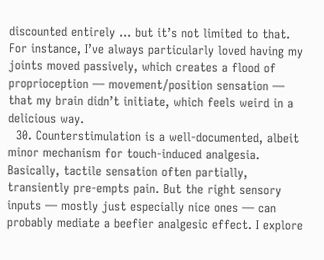discounted entirely … but it’s not limited to that. For instance, I’ve always particularly loved having my joints moved passively, which creates a flood of proprioception — movement/position sensation — that my brain didn’t initiate, which feels weird in a delicious way.
  30. Counterstimulation is a well-documented, albeit minor mechanism for touch-induced analgesia. Basically, tactile sensation often partially, transiently pre-empts pain. But the right sensory inputs — mostly just especially nice ones — can probably mediate a beefier analgesic effect. I explore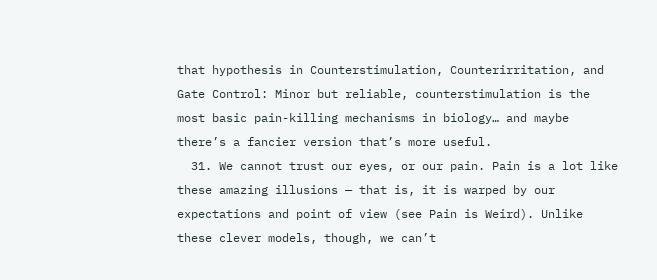that hypothesis in Counterstimulation, Counterirritation, and Gate Control: Minor but reliable, counterstimulation is the most basic pain-killing mechanisms in biology… and maybe there’s a fancier version that’s more useful.
  31. We cannot trust our eyes, or our pain. Pain is a lot like these amazing illusions — that is, it is warped by our expectations and point of view (see Pain is Weird). Unlike these clever models, though, we can’t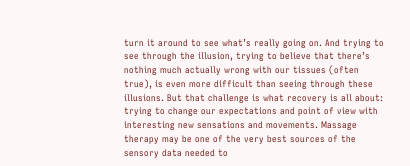turn it around to see what’s really going on. And trying to see through the illusion, trying to believe that there’s nothing much actually wrong with our tissues (often true), is even more difficult than seeing through these illusions. But that challenge is what recovery is all about: trying to change our expectations and point of view with interesting new sensations and movements. Massage therapy may be one of the very best sources of the sensory data needed to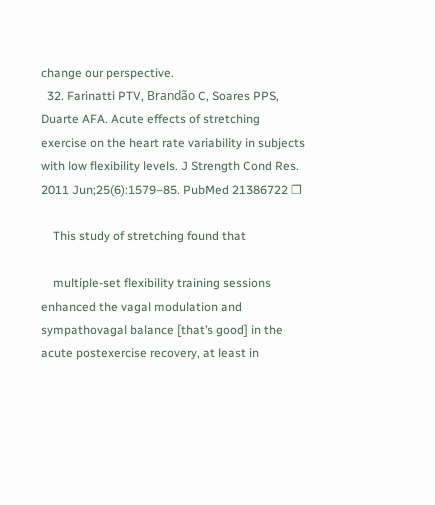change our perspective.
  32. Farinatti PTV, Brandão C, Soares PPS, Duarte AFA. Acute effects of stretching exercise on the heart rate variability in subjects with low flexibility levels. J Strength Cond Res. 2011 Jun;25(6):1579–85. PubMed 21386722 ❐

    This study of stretching found that

    multiple-set flexibility training sessions enhanced the vagal modulation and sympathovagal balance [that’s good] in the acute postexercise recovery, at least in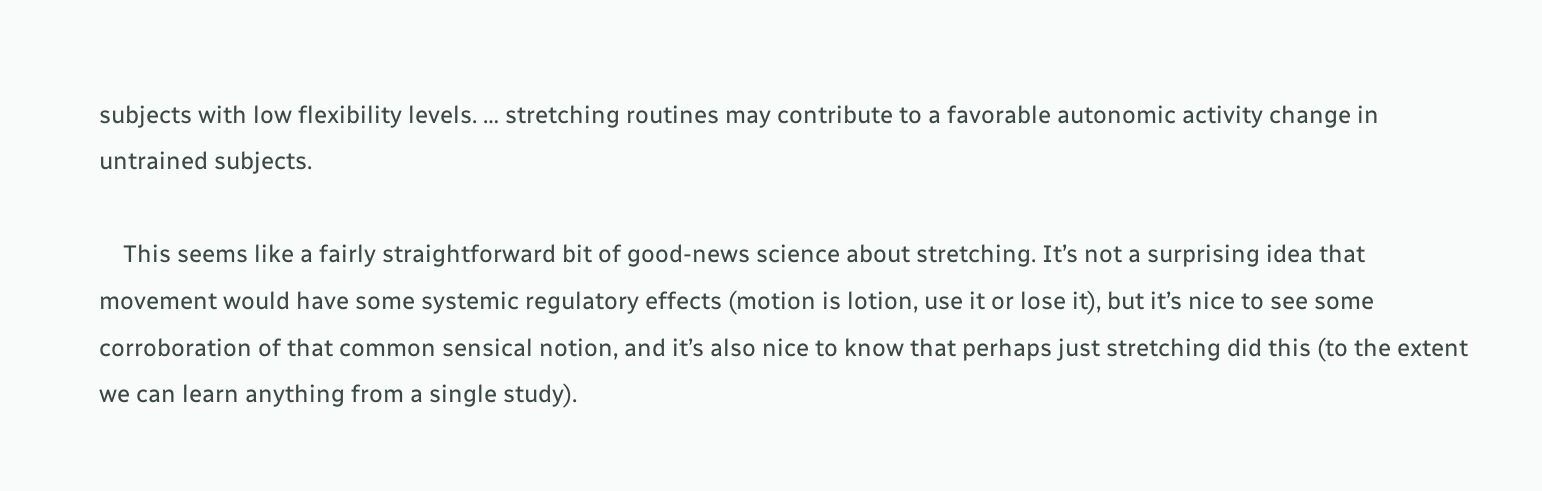subjects with low flexibility levels. … stretching routines may contribute to a favorable autonomic activity change in untrained subjects.

    This seems like a fairly straightforward bit of good-news science about stretching. It’s not a surprising idea that movement would have some systemic regulatory effects (motion is lotion, use it or lose it), but it’s nice to see some corroboration of that common sensical notion, and it’s also nice to know that perhaps just stretching did this (to the extent we can learn anything from a single study).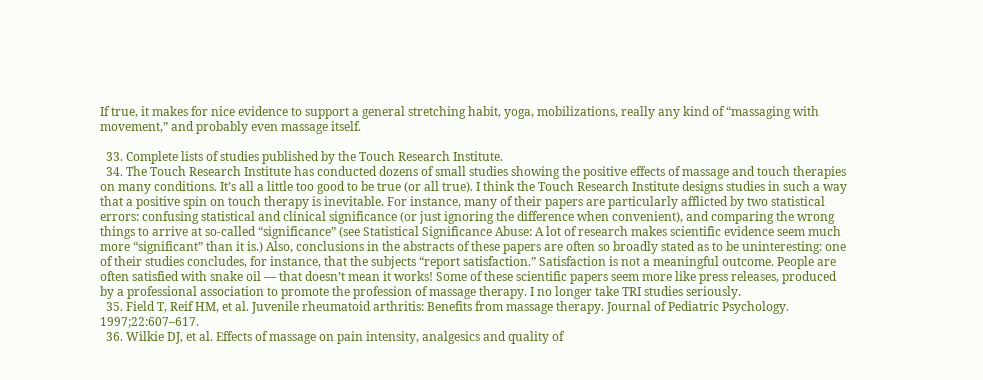If true, it makes for nice evidence to support a general stretching habit, yoga, mobilizations, really any kind of “massaging with movement,” and probably even massage itself.

  33. Complete lists of studies published by the Touch Research Institute.
  34. The Touch Research Institute has conducted dozens of small studies showing the positive effects of massage and touch therapies on many conditions. It’s all a little too good to be true (or all true). I think the Touch Research Institute designs studies in such a way that a positive spin on touch therapy is inevitable. For instance, many of their papers are particularly afflicted by two statistical errors: confusing statistical and clinical significance (or just ignoring the difference when convenient), and comparing the wrong things to arrive at so-called “significance” (see Statistical Significance Abuse: A lot of research makes scientific evidence seem much more “significant” than it is.) Also, conclusions in the abstracts of these papers are often so broadly stated as to be uninteresting: one of their studies concludes, for instance, that the subjects “report satisfaction.” Satisfaction is not a meaningful outcome. People are often satisfied with snake oil — that doesn’t mean it works! Some of these scientific papers seem more like press releases, produced by a professional association to promote the profession of massage therapy. I no longer take TRI studies seriously.
  35. Field T, Reif HM, et al. Juvenile rheumatoid arthritis: Benefits from massage therapy. Journal of Pediatric Psychology. 1997;22:607–617.
  36. Wilkie DJ, et al. Effects of massage on pain intensity, analgesics and quality of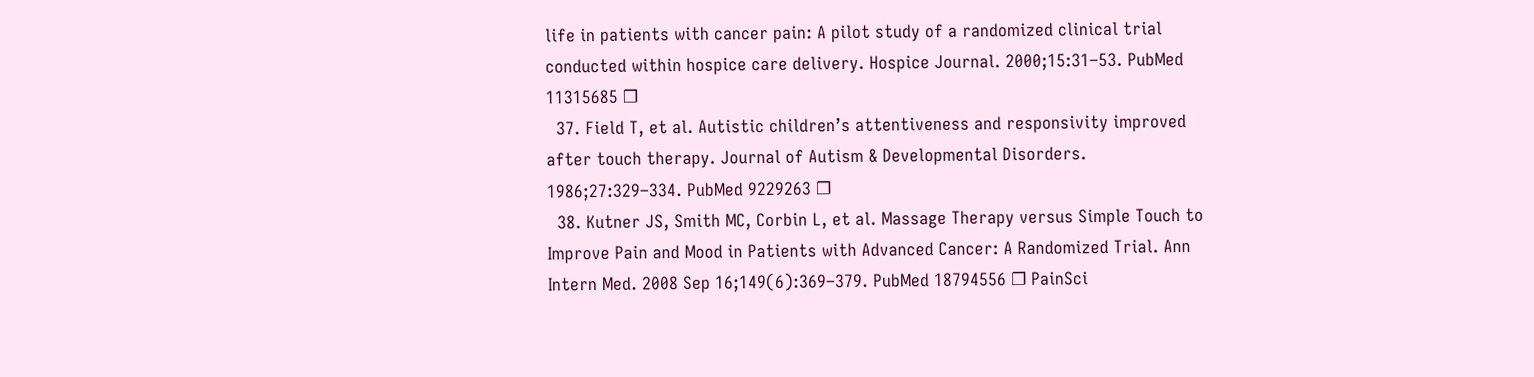life in patients with cancer pain: A pilot study of a randomized clinical trial conducted within hospice care delivery. Hospice Journal. 2000;15:31–53. PubMed 11315685 ❐
  37. Field T, et al. Autistic children’s attentiveness and responsivity improved after touch therapy. Journal of Autism & Developmental Disorders. 1986;27:329–334. PubMed 9229263 ❐
  38. Kutner JS, Smith MC, Corbin L, et al. Massage Therapy versus Simple Touch to Improve Pain and Mood in Patients with Advanced Cancer: A Randomized Trial. Ann Intern Med. 2008 Sep 16;149(6):369–379. PubMed 18794556 ❐ PainSci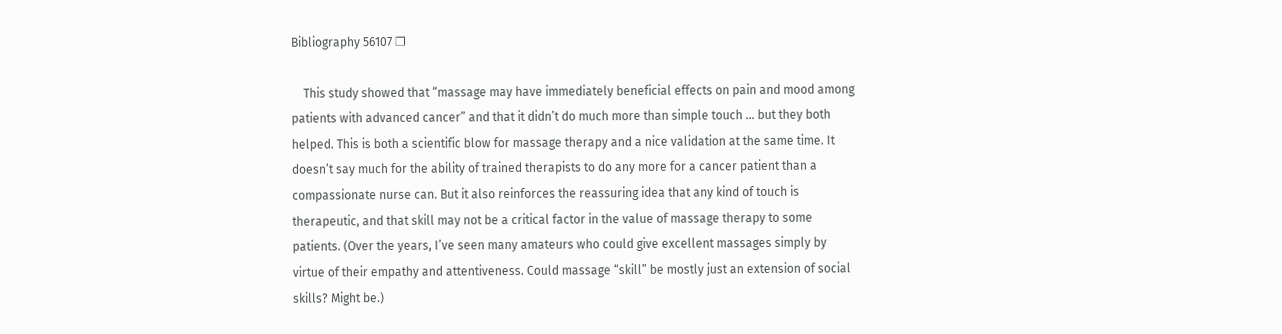Bibliography 56107 ❐

    This study showed that “massage may have immediately beneficial effects on pain and mood among patients with advanced cancer” and that it didn’t do much more than simple touch … but they both helped. This is both a scientific blow for massage therapy and a nice validation at the same time. It doesn’t say much for the ability of trained therapists to do any more for a cancer patient than a compassionate nurse can. But it also reinforces the reassuring idea that any kind of touch is therapeutic, and that skill may not be a critical factor in the value of massage therapy to some patients. (Over the years, I’ve seen many amateurs who could give excellent massages simply by virtue of their empathy and attentiveness. Could massage “skill” be mostly just an extension of social skills? Might be.)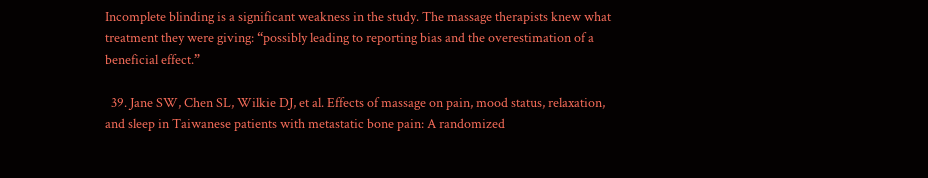Incomplete blinding is a significant weakness in the study. The massage therapists knew what treatment they were giving: “possibly leading to reporting bias and the overestimation of a beneficial effect.”

  39. Jane SW, Chen SL, Wilkie DJ, et al. Effects of massage on pain, mood status, relaxation, and sleep in Taiwanese patients with metastatic bone pain: A randomized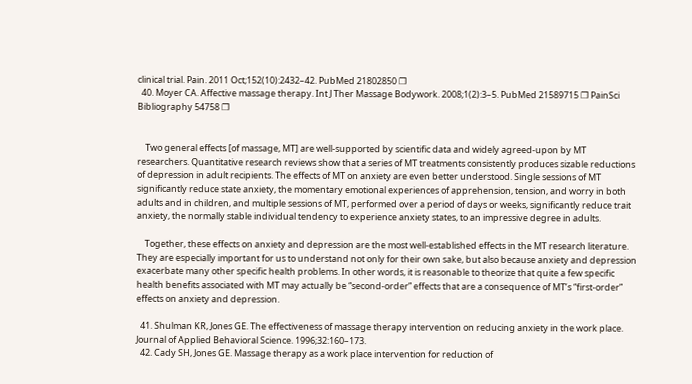clinical trial. Pain. 2011 Oct;152(10):2432–42. PubMed 21802850 ❐
  40. Moyer CA. Affective massage therapy. Int J Ther Massage Bodywork. 2008;1(2):3–5. PubMed 21589715 ❐ PainSci Bibliography 54758 ❐


    Two general effects [of massage, MT] are well-supported by scientific data and widely agreed-upon by MT researchers. Quantitative research reviews show that a series of MT treatments consistently produces sizable reductions of depression in adult recipients. The effects of MT on anxiety are even better understood. Single sessions of MT significantly reduce state anxiety, the momentary emotional experiences of apprehension, tension, and worry in both adults and in children, and multiple sessions of MT, performed over a period of days or weeks, significantly reduce trait anxiety, the normally stable individual tendency to experience anxiety states, to an impressive degree in adults.

    Together, these effects on anxiety and depression are the most well-established effects in the MT research literature. They are especially important for us to understand not only for their own sake, but also because anxiety and depression exacerbate many other specific health problems. In other words, it is reasonable to theorize that quite a few specific health benefits associated with MT may actually be “second-order” effects that are a consequence of MT’s “first-order” effects on anxiety and depression.

  41. Shulman KR, Jones GE. The effectiveness of massage therapy intervention on reducing anxiety in the work place. Journal of Applied Behavioral Science. 1996;32:160–173.
  42. Cady SH, Jones GE. Massage therapy as a work place intervention for reduction of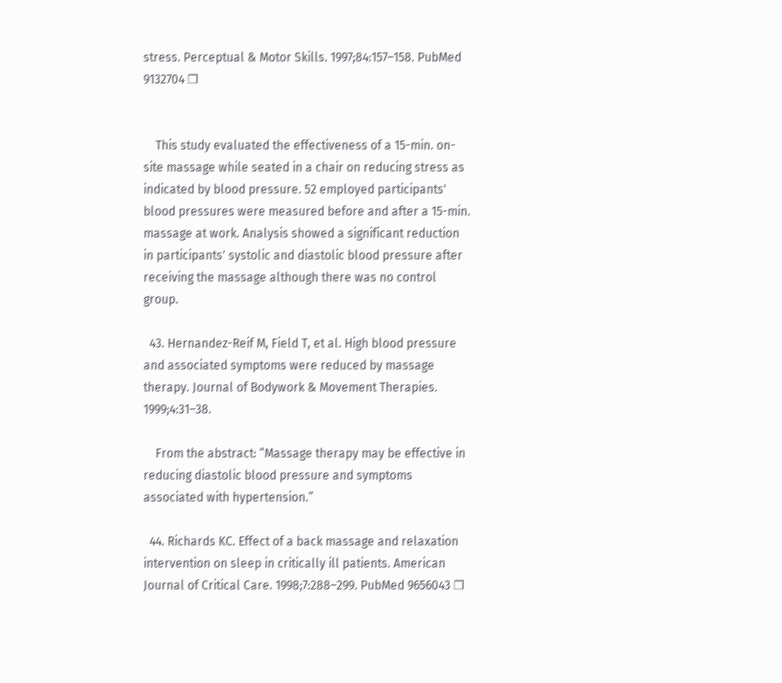stress. Perceptual & Motor Skills. 1997;84:157–158. PubMed 9132704 ❐


    This study evaluated the effectiveness of a 15-min. on-site massage while seated in a chair on reducing stress as indicated by blood pressure. 52 employed participants' blood pressures were measured before and after a 15-min. massage at work. Analysis showed a significant reduction in participants' systolic and diastolic blood pressure after receiving the massage although there was no control group.

  43. Hernandez-Reif M, Field T, et al. High blood pressure and associated symptoms were reduced by massage therapy. Journal of Bodywork & Movement Therapies. 1999;4:31–38.

    From the abstract: “Massage therapy may be effective in reducing diastolic blood pressure and symptoms associated with hypertension.”

  44. Richards KC. Effect of a back massage and relaxation intervention on sleep in critically ill patients. American Journal of Critical Care. 1998;7:288–299. PubMed 9656043 ❐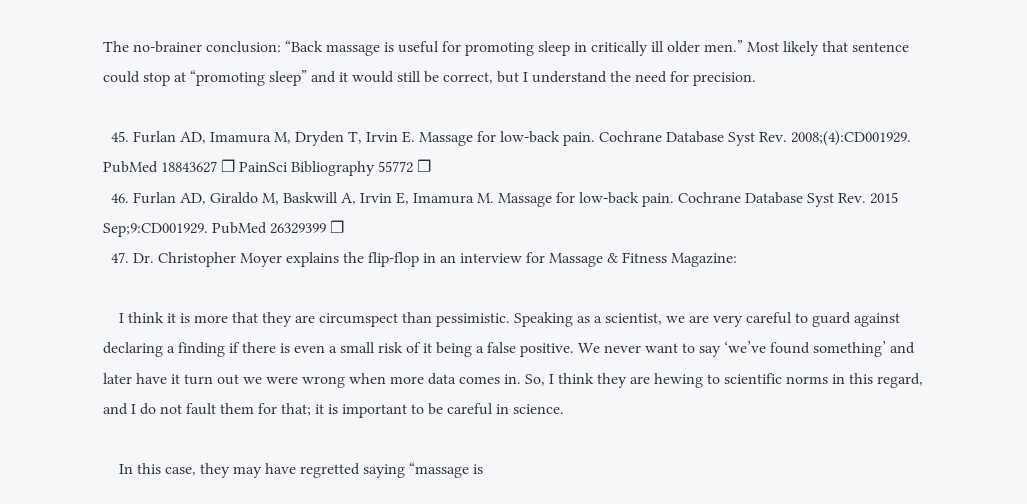The no-brainer conclusion: “Back massage is useful for promoting sleep in critically ill older men.” Most likely that sentence could stop at “promoting sleep” and it would still be correct, but I understand the need for precision.

  45. Furlan AD, Imamura M, Dryden T, Irvin E. Massage for low-back pain. Cochrane Database Syst Rev. 2008;(4):CD001929. PubMed 18843627 ❐ PainSci Bibliography 55772 ❐
  46. Furlan AD, Giraldo M, Baskwill A, Irvin E, Imamura M. Massage for low-back pain. Cochrane Database Syst Rev. 2015 Sep;9:CD001929. PubMed 26329399 ❐
  47. Dr. Christopher Moyer explains the flip-flop in an interview for Massage & Fitness Magazine:

    I think it is more that they are circumspect than pessimistic. Speaking as a scientist, we are very careful to guard against declaring a finding if there is even a small risk of it being a false positive. We never want to say ‘we’ve found something’ and later have it turn out we were wrong when more data comes in. So, I think they are hewing to scientific norms in this regard, and I do not fault them for that; it is important to be careful in science.

    In this case, they may have regretted saying “massage is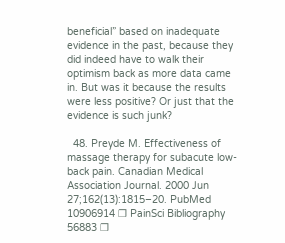beneficial” based on inadequate evidence in the past, because they did indeed have to walk their optimism back as more data came in. But was it because the results were less positive? Or just that the evidence is such junk?

  48. Preyde M. Effectiveness of massage therapy for subacute low-back pain. Canadian Medical Association Journal. 2000 Jun 27;162(13):1815–20. PubMed 10906914 ❐ PainSci Bibliography 56883 ❐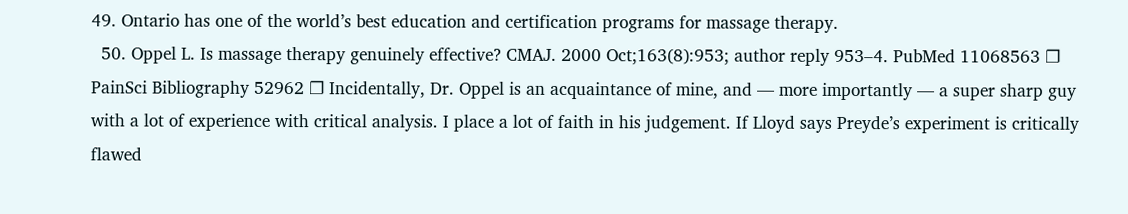49. Ontario has one of the world’s best education and certification programs for massage therapy.
  50. Oppel L. Is massage therapy genuinely effective? CMAJ. 2000 Oct;163(8):953; author reply 953–4. PubMed 11068563 ❐ PainSci Bibliography 52962 ❐ Incidentally, Dr. Oppel is an acquaintance of mine, and — more importantly — a super sharp guy with a lot of experience with critical analysis. I place a lot of faith in his judgement. If Lloyd says Preyde’s experiment is critically flawed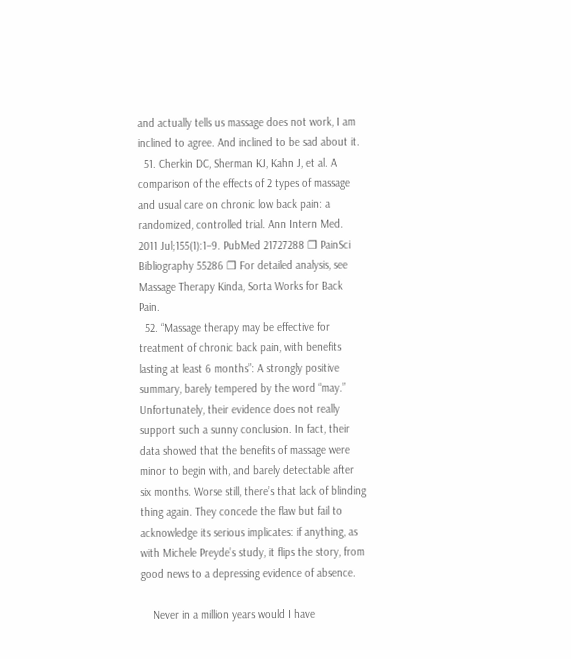and actually tells us massage does not work, I am inclined to agree. And inclined to be sad about it.
  51. Cherkin DC, Sherman KJ, Kahn J, et al. A comparison of the effects of 2 types of massage and usual care on chronic low back pain: a randomized, controlled trial. Ann Intern Med. 2011 Jul;155(1):1–9. PubMed 21727288 ❐ PainSci Bibliography 55286 ❐ For detailed analysis, see Massage Therapy Kinda, Sorta Works for Back Pain.
  52. “Massage therapy may be effective for treatment of chronic back pain, with benefits lasting at least 6 months”: A strongly positive summary, barely tempered by the word “may.” Unfortunately, their evidence does not really support such a sunny conclusion. In fact, their data showed that the benefits of massage were minor to begin with, and barely detectable after six months. Worse still, there’s that lack of blinding thing again. They concede the flaw but fail to acknowledge its serious implicates: if anything, as with Michele Preyde’s study, it flips the story, from good news to a depressing evidence of absence.

    Never in a million years would I have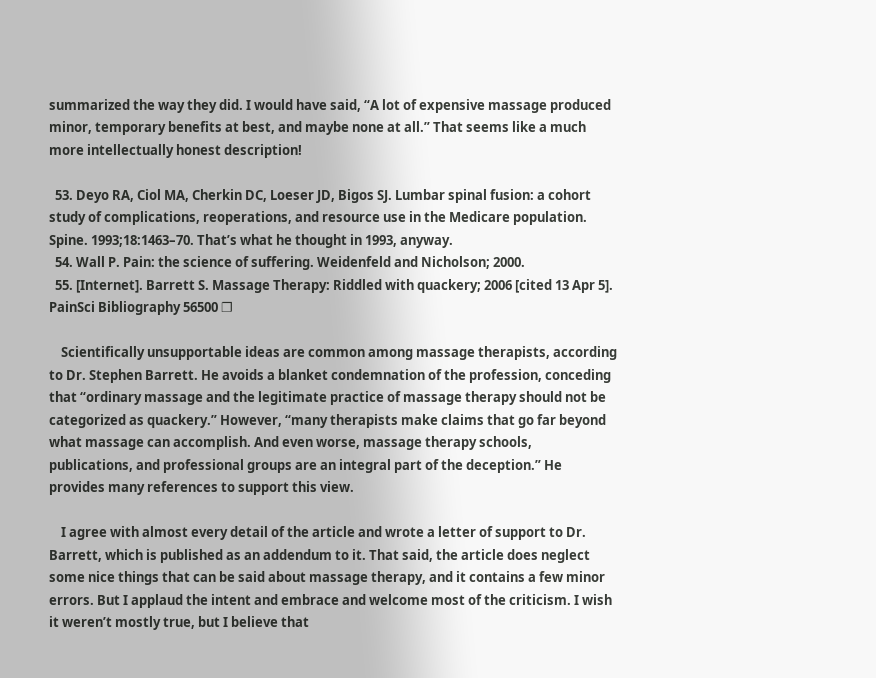summarized the way they did. I would have said, “A lot of expensive massage produced minor, temporary benefits at best, and maybe none at all.” That seems like a much more intellectually honest description!

  53. Deyo RA, Ciol MA, Cherkin DC, Loeser JD, Bigos SJ. Lumbar spinal fusion: a cohort study of complications, reoperations, and resource use in the Medicare population. Spine. 1993;18:1463–70. That’s what he thought in 1993, anyway.
  54. Wall P. Pain: the science of suffering. Weidenfeld and Nicholson; 2000.
  55. [Internet]. Barrett S. Massage Therapy: Riddled with quackery; 2006 [cited 13 Apr 5]. PainSci Bibliography 56500 ❐

    Scientifically unsupportable ideas are common among massage therapists, according to Dr. Stephen Barrett. He avoids a blanket condemnation of the profession, conceding that “ordinary massage and the legitimate practice of massage therapy should not be categorized as quackery.” However, “many therapists make claims that go far beyond what massage can accomplish. And even worse, massage therapy schools, publications, and professional groups are an integral part of the deception.” He provides many references to support this view.

    I agree with almost every detail of the article and wrote a letter of support to Dr. Barrett, which is published as an addendum to it. That said, the article does neglect some nice things that can be said about massage therapy, and it contains a few minor errors. But I applaud the intent and embrace and welcome most of the criticism. I wish it weren’t mostly true, but I believe that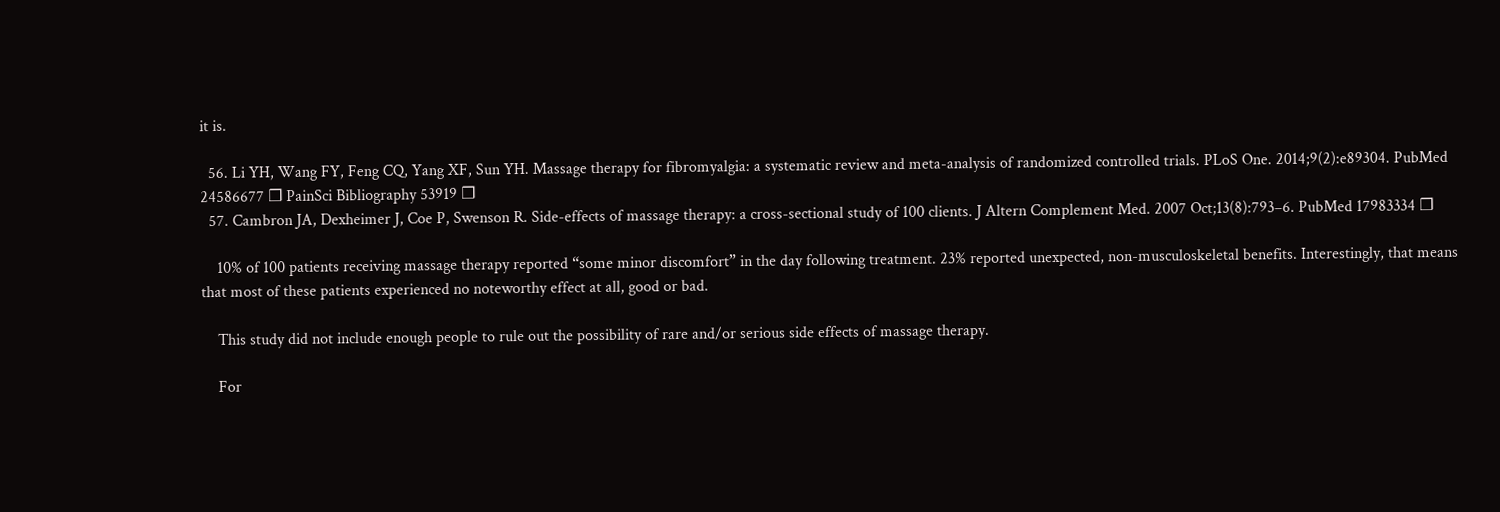it is.

  56. Li YH, Wang FY, Feng CQ, Yang XF, Sun YH. Massage therapy for fibromyalgia: a systematic review and meta-analysis of randomized controlled trials. PLoS One. 2014;9(2):e89304. PubMed 24586677 ❐ PainSci Bibliography 53919 ❐
  57. Cambron JA, Dexheimer J, Coe P, Swenson R. Side-effects of massage therapy: a cross-sectional study of 100 clients. J Altern Complement Med. 2007 Oct;13(8):793–6. PubMed 17983334 ❐

    10% of 100 patients receiving massage therapy reported “some minor discomfort” in the day following treatment. 23% reported unexpected, non-musculoskeletal benefits. Interestingly, that means that most of these patients experienced no noteworthy effect at all, good or bad.

    This study did not include enough people to rule out the possibility of rare and/or serious side effects of massage therapy.

    For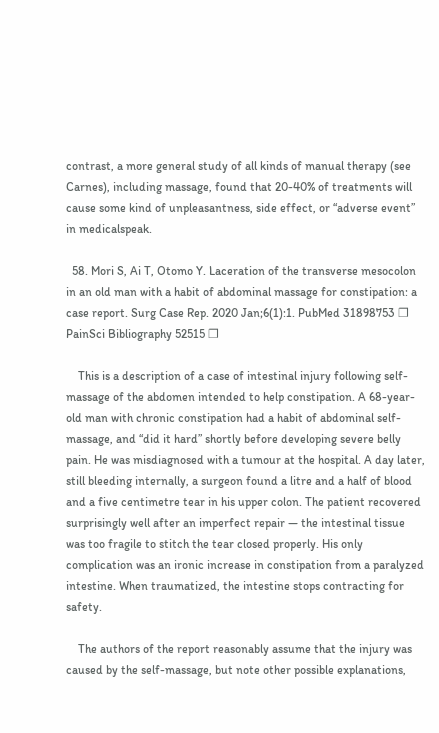contrast, a more general study of all kinds of manual therapy (see Carnes), including massage, found that 20-40% of treatments will cause some kind of unpleasantness, side effect, or “adverse event” in medicalspeak.

  58. Mori S, Ai T, Otomo Y. Laceration of the transverse mesocolon in an old man with a habit of abdominal massage for constipation: a case report. Surg Case Rep. 2020 Jan;6(1):1. PubMed 31898753 ❐ PainSci Bibliography 52515 ❐

    This is a description of a case of intestinal injury following self-massage of the abdomen intended to help constipation. A 68-year-old man with chronic constipation had a habit of abdominal self-massage, and “did it hard” shortly before developing severe belly pain. He was misdiagnosed with a tumour at the hospital. A day later, still bleeding internally, a surgeon found a litre and a half of blood and a five centimetre tear in his upper colon. The patient recovered surprisingly well after an imperfect repair — the intestinal tissue was too fragile to stitch the tear closed properly. His only complication was an ironic increase in constipation from a paralyzed intestine. When traumatized, the intestine stops contracting for safety.

    The authors of the report reasonably assume that the injury was caused by the self-massage, but note other possible explanations,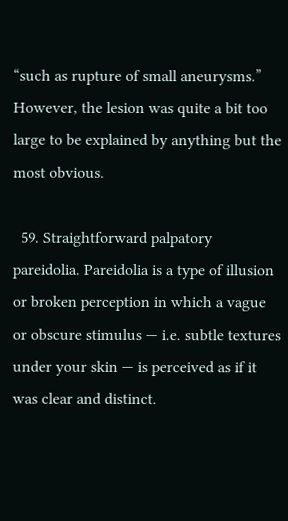“such as rupture of small aneurysms.” However, the lesion was quite a bit too large to be explained by anything but the most obvious.

  59. Straightforward palpatory pareidolia. Pareidolia is a type of illusion or broken perception in which a vague or obscure stimulus — i.e. subtle textures under your skin — is perceived as if it was clear and distinct.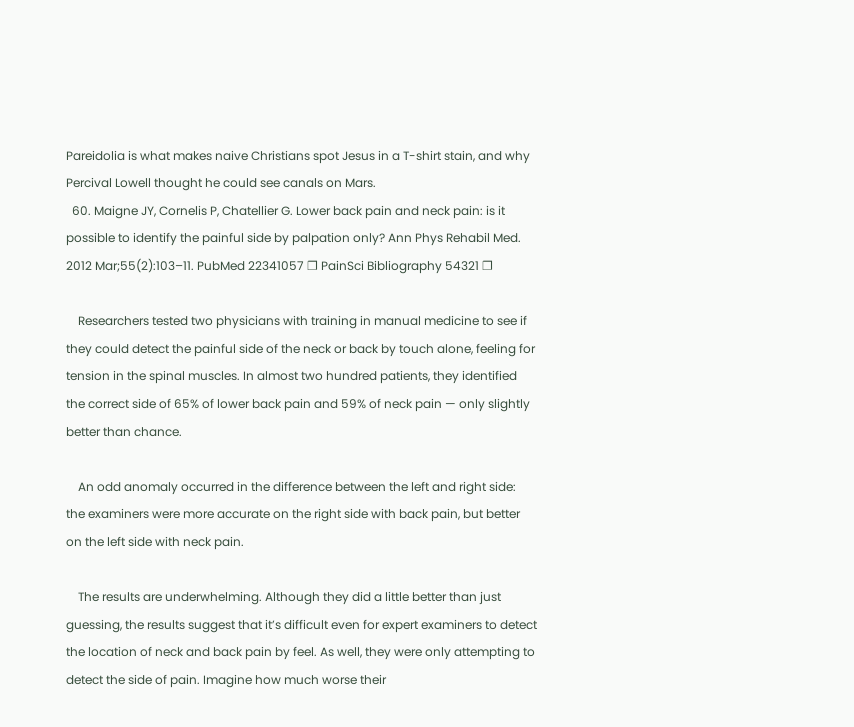Pareidolia is what makes naive Christians spot Jesus in a T-shirt stain, and why Percival Lowell thought he could see canals on Mars.
  60. Maigne JY, Cornelis P, Chatellier G. Lower back pain and neck pain: is it possible to identify the painful side by palpation only? Ann Phys Rehabil Med. 2012 Mar;55(2):103–11. PubMed 22341057 ❐ PainSci Bibliography 54321 ❐

    Researchers tested two physicians with training in manual medicine to see if they could detect the painful side of the neck or back by touch alone, feeling for tension in the spinal muscles. In almost two hundred patients, they identified the correct side of 65% of lower back pain and 59% of neck pain — only slightly better than chance.

    An odd anomaly occurred in the difference between the left and right side: the examiners were more accurate on the right side with back pain, but better on the left side with neck pain.

    The results are underwhelming. Although they did a little better than just guessing, the results suggest that it’s difficult even for expert examiners to detect the location of neck and back pain by feel. As well, they were only attempting to detect the side of pain. Imagine how much worse their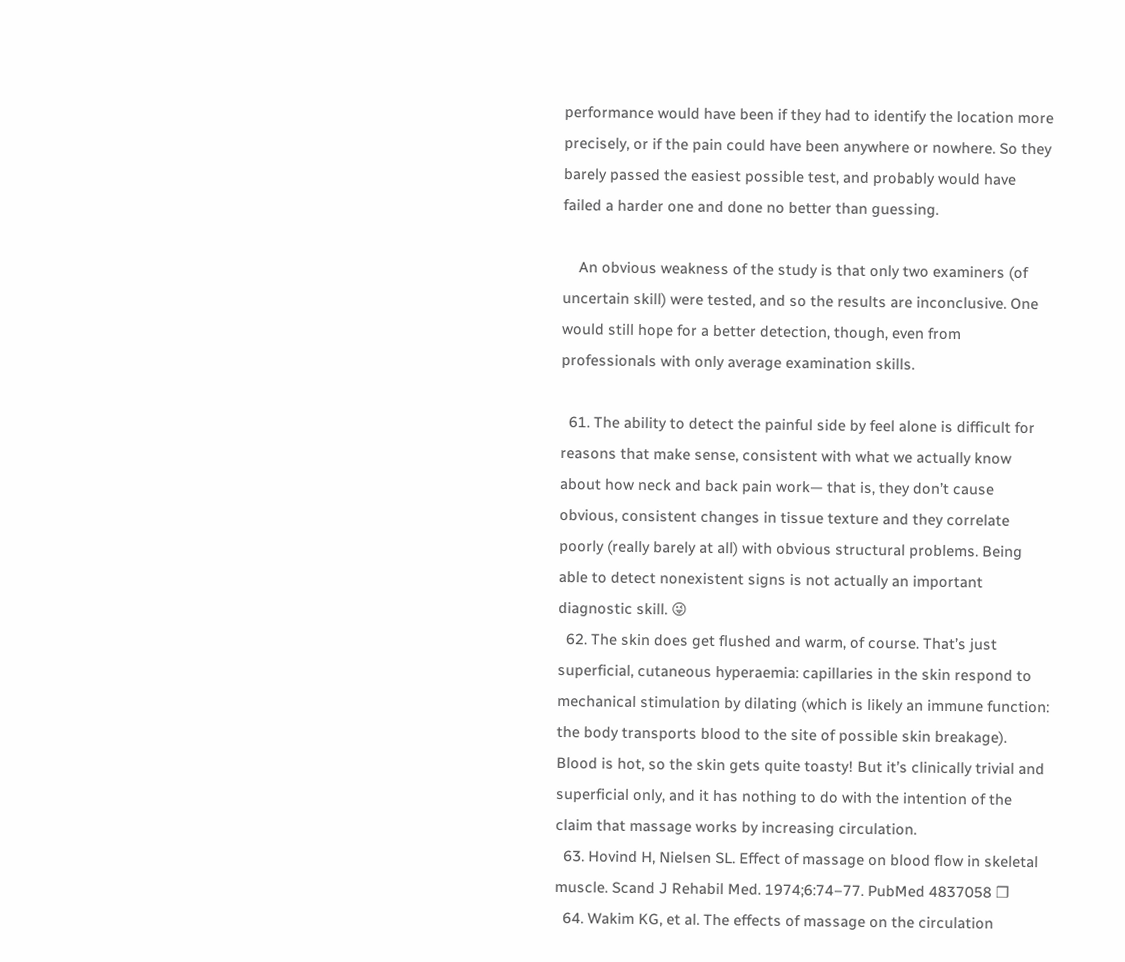performance would have been if they had to identify the location more precisely, or if the pain could have been anywhere or nowhere. So they barely passed the easiest possible test, and probably would have failed a harder one and done no better than guessing.

    An obvious weakness of the study is that only two examiners (of uncertain skill) were tested, and so the results are inconclusive. One would still hope for a better detection, though, even from professionals with only average examination skills.

  61. The ability to detect the painful side by feel alone is difficult for reasons that make sense, consistent with what we actually know about how neck and back pain work— that is, they don’t cause obvious, consistent changes in tissue texture and they correlate poorly (really barely at all) with obvious structural problems. Being able to detect nonexistent signs is not actually an important diagnostic skill. 😜
  62. The skin does get flushed and warm, of course. That’s just superficial, cutaneous hyperaemia: capillaries in the skin respond to mechanical stimulation by dilating (which is likely an immune function: the body transports blood to the site of possible skin breakage). Blood is hot, so the skin gets quite toasty! But it’s clinically trivial and superficial only, and it has nothing to do with the intention of the claim that massage works by increasing circulation.
  63. Hovind H, Nielsen SL. Effect of massage on blood flow in skeletal muscle. Scand J Rehabil Med. 1974;6:74–77. PubMed 4837058 ❐
  64. Wakim KG, et al. The effects of massage on the circulation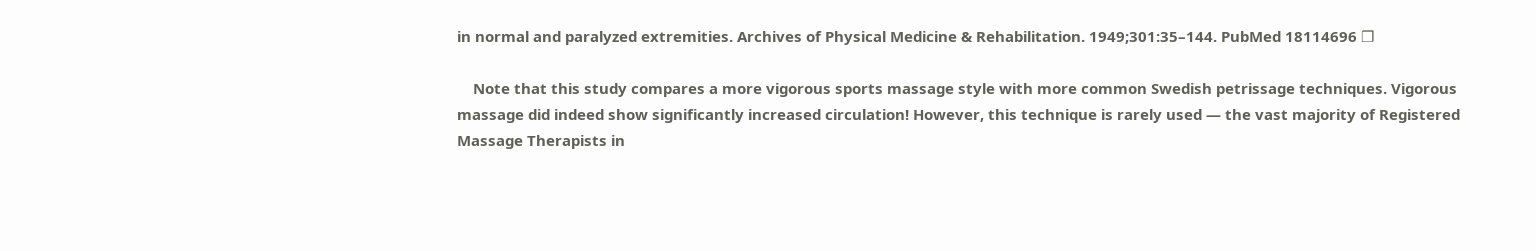in normal and paralyzed extremities. Archives of Physical Medicine & Rehabilitation. 1949;301:35–144. PubMed 18114696 ❐

    Note that this study compares a more vigorous sports massage style with more common Swedish petrissage techniques. Vigorous massage did indeed show significantly increased circulation! However, this technique is rarely used — the vast majority of Registered Massage Therapists in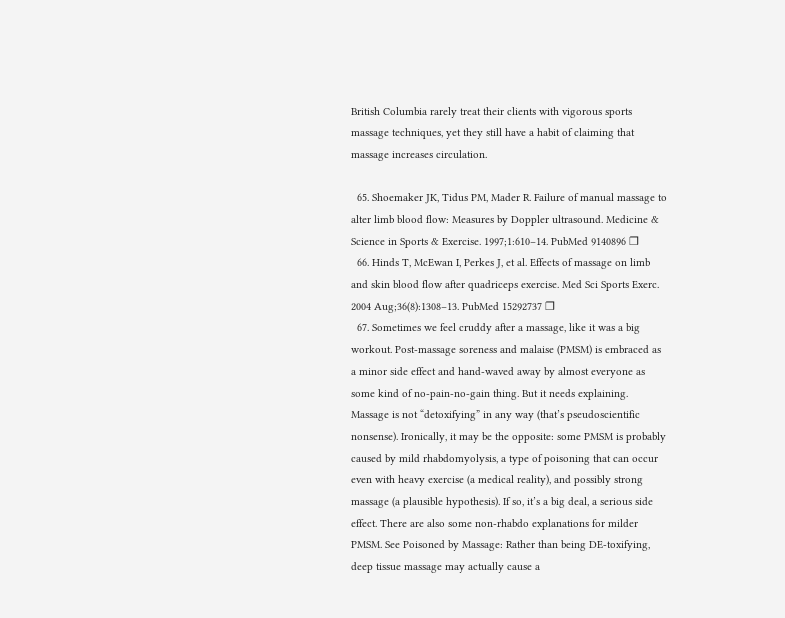British Columbia rarely treat their clients with vigorous sports massage techniques, yet they still have a habit of claiming that massage increases circulation.

  65. Shoemaker JK, Tidus PM, Mader R. Failure of manual massage to alter limb blood flow: Measures by Doppler ultrasound. Medicine & Science in Sports & Exercise. 1997;1:610–14. PubMed 9140896 ❐
  66. Hinds T, McEwan I, Perkes J, et al. Effects of massage on limb and skin blood flow after quadriceps exercise. Med Sci Sports Exerc. 2004 Aug;36(8):1308–13. PubMed 15292737 ❐
  67. Sometimes we feel cruddy after a massage, like it was a big workout. Post-massage soreness and malaise (PMSM) is embraced as a minor side effect and hand-waved away by almost everyone as some kind of no-pain-no-gain thing. But it needs explaining. Massage is not “detoxifying” in any way (that’s pseudoscientific nonsense). Ironically, it may be the opposite: some PMSM is probably caused by mild rhabdomyolysis, a type of poisoning that can occur even with heavy exercise (a medical reality), and possibly strong massage (a plausible hypothesis). If so, it’s a big deal, a serious side effect. There are also some non-rhabdo explanations for milder PMSM. See Poisoned by Massage: Rather than being DE-toxifying, deep tissue massage may actually cause a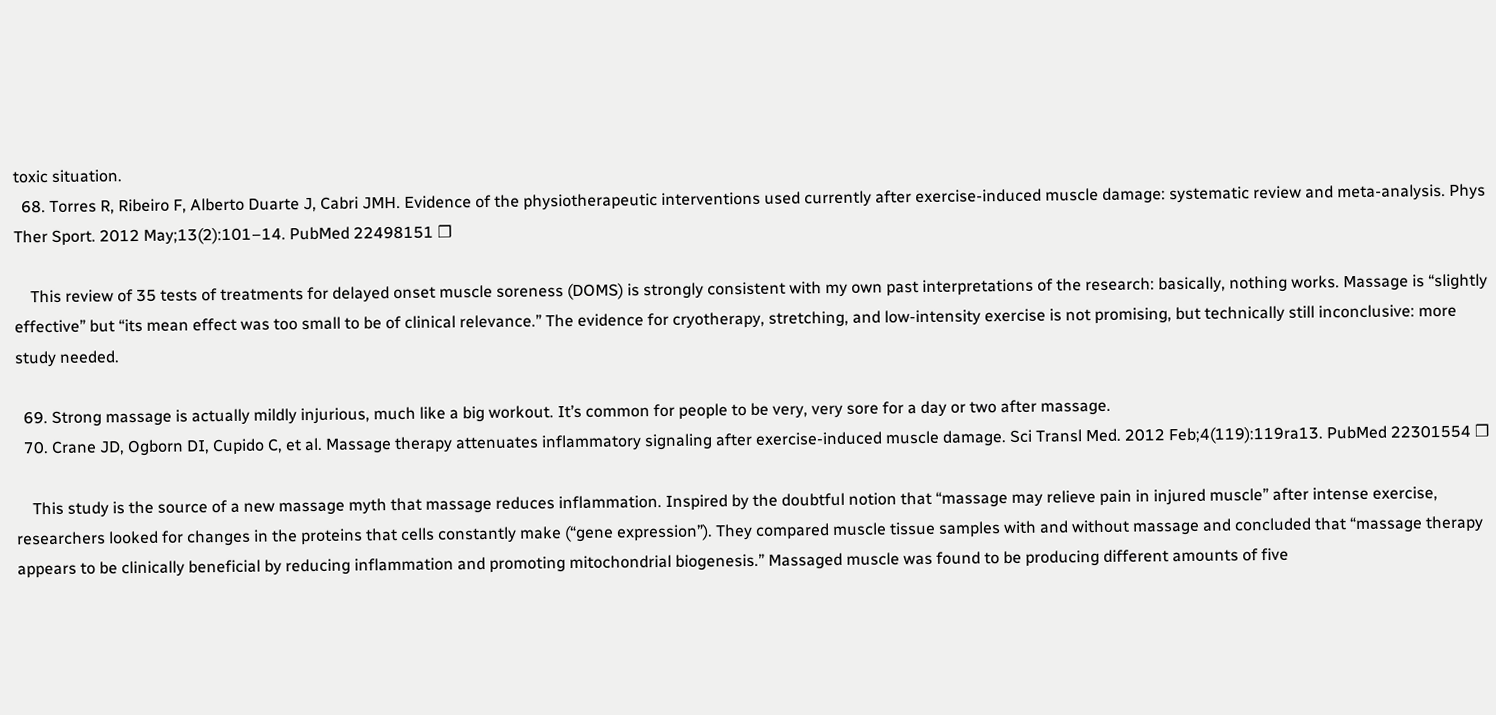toxic situation.
  68. Torres R, Ribeiro F, Alberto Duarte J, Cabri JMH. Evidence of the physiotherapeutic interventions used currently after exercise-induced muscle damage: systematic review and meta-analysis. Phys Ther Sport. 2012 May;13(2):101–14. PubMed 22498151 ❐

    This review of 35 tests of treatments for delayed onset muscle soreness (DOMS) is strongly consistent with my own past interpretations of the research: basically, nothing works. Massage is “slightly effective” but “its mean effect was too small to be of clinical relevance.” The evidence for cryotherapy, stretching, and low-intensity exercise is not promising, but technically still inconclusive: more study needed.

  69. Strong massage is actually mildly injurious, much like a big workout. It’s common for people to be very, very sore for a day or two after massage.
  70. Crane JD, Ogborn DI, Cupido C, et al. Massage therapy attenuates inflammatory signaling after exercise-induced muscle damage. Sci Transl Med. 2012 Feb;4(119):119ra13. PubMed 22301554 ❐

    This study is the source of a new massage myth that massage reduces inflammation. Inspired by the doubtful notion that “massage may relieve pain in injured muscle” after intense exercise, researchers looked for changes in the proteins that cells constantly make (“gene expression”). They compared muscle tissue samples with and without massage and concluded that “massage therapy appears to be clinically beneficial by reducing inflammation and promoting mitochondrial biogenesis.” Massaged muscle was found to be producing different amounts of five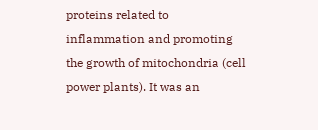proteins related to inflammation and promoting the growth of mitochondria (cell power plants). It was an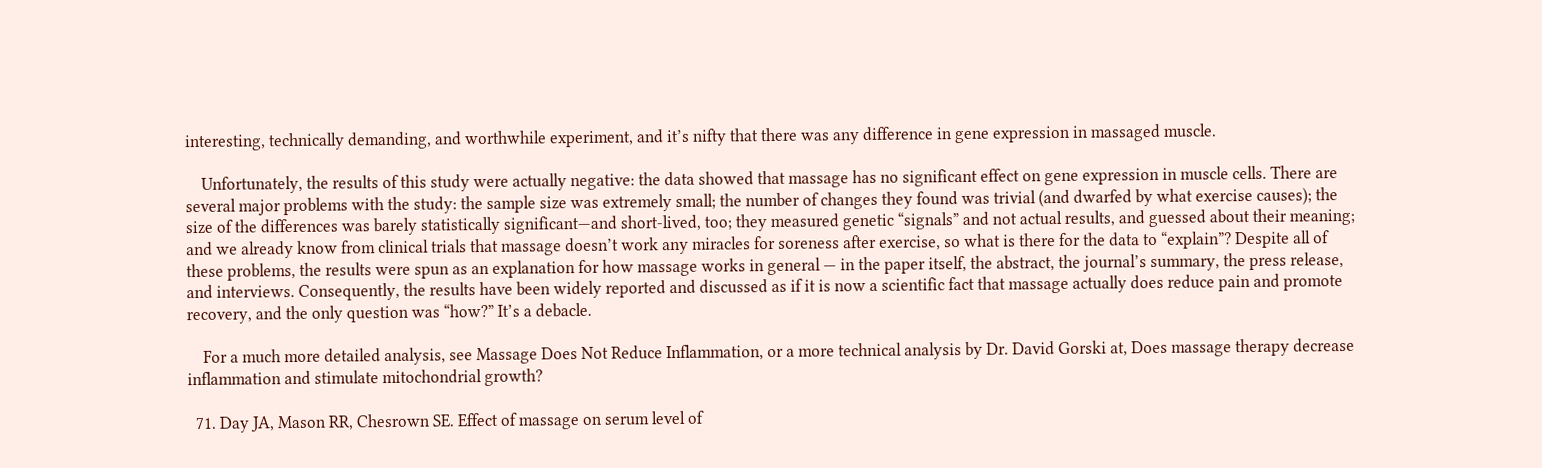interesting, technically demanding, and worthwhile experiment, and it’s nifty that there was any difference in gene expression in massaged muscle.

    Unfortunately, the results of this study were actually negative: the data showed that massage has no significant effect on gene expression in muscle cells. There are several major problems with the study: the sample size was extremely small; the number of changes they found was trivial (and dwarfed by what exercise causes); the size of the differences was barely statistically significant—and short-lived, too; they measured genetic “signals” and not actual results, and guessed about their meaning; and we already know from clinical trials that massage doesn’t work any miracles for soreness after exercise, so what is there for the data to “explain”? Despite all of these problems, the results were spun as an explanation for how massage works in general — in the paper itself, the abstract, the journal’s summary, the press release, and interviews. Consequently, the results have been widely reported and discussed as if it is now a scientific fact that massage actually does reduce pain and promote recovery, and the only question was “how?” It’s a debacle.

    For a much more detailed analysis, see Massage Does Not Reduce Inflammation, or a more technical analysis by Dr. David Gorski at, Does massage therapy decrease inflammation and stimulate mitochondrial growth?

  71. Day JA, Mason RR, Chesrown SE. Effect of massage on serum level of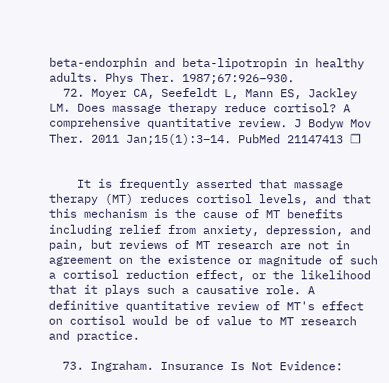beta-endorphin and beta-lipotropin in healthy adults. Phys Ther. 1987;67:926–930.
  72. Moyer CA, Seefeldt L, Mann ES, Jackley LM. Does massage therapy reduce cortisol? A comprehensive quantitative review. J Bodyw Mov Ther. 2011 Jan;15(1):3–14. PubMed 21147413 ❐


    It is frequently asserted that massage therapy (MT) reduces cortisol levels, and that this mechanism is the cause of MT benefits including relief from anxiety, depression, and pain, but reviews of MT research are not in agreement on the existence or magnitude of such a cortisol reduction effect, or the likelihood that it plays such a causative role. A definitive quantitative review of MT's effect on cortisol would be of value to MT research and practice.

  73. Ingraham. Insurance Is Not Evidence: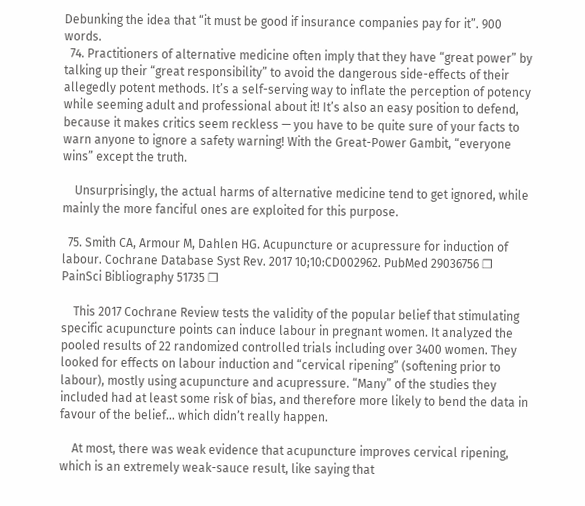Debunking the idea that “it must be good if insurance companies pay for it”. 900 words.
  74. Practitioners of alternative medicine often imply that they have “great power” by talking up their “great responsibility” to avoid the dangerous side-effects of their allegedly potent methods. It’s a self-serving way to inflate the perception of potency while seeming adult and professional about it! It’s also an easy position to defend, because it makes critics seem reckless — you have to be quite sure of your facts to warn anyone to ignore a safety warning! With the Great-Power Gambit, “everyone wins” except the truth.

    Unsurprisingly, the actual harms of alternative medicine tend to get ignored, while mainly the more fanciful ones are exploited for this purpose.

  75. Smith CA, Armour M, Dahlen HG. Acupuncture or acupressure for induction of labour. Cochrane Database Syst Rev. 2017 10;10:CD002962. PubMed 29036756 ❐ PainSci Bibliography 51735 ❐

    This 2017 Cochrane Review tests the validity of the popular belief that stimulating specific acupuncture points can induce labour in pregnant women. It analyzed the pooled results of 22 randomized controlled trials including over 3400 women. They looked for effects on labour induction and “cervical ripening” (softening prior to labour), mostly using acupuncture and acupressure. “Many” of the studies they included had at least some risk of bias, and therefore more likely to bend the data in favour of the belief… which didn’t really happen.

    At most, there was weak evidence that acupuncture improves cervical ripening, which is an extremely weak-sauce result, like saying that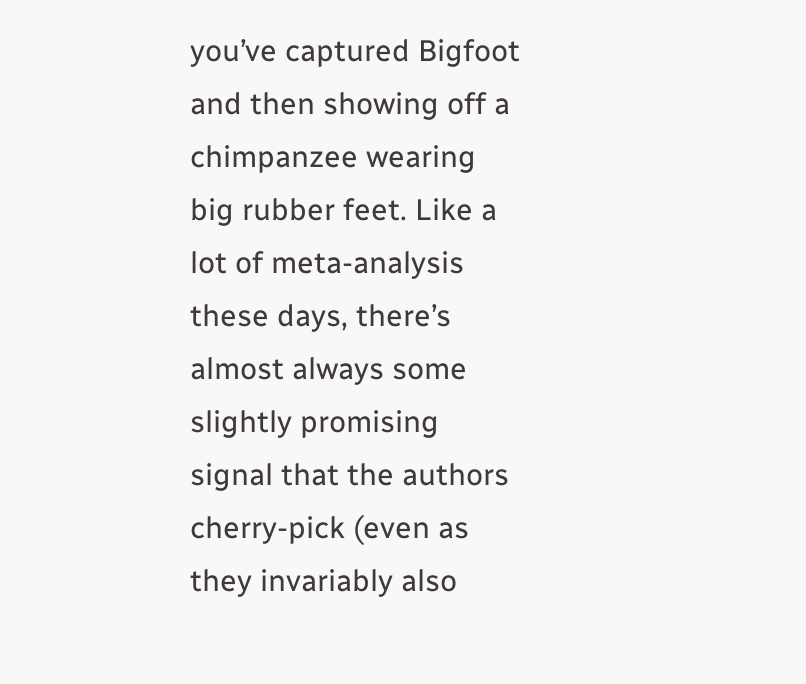you’ve captured Bigfoot and then showing off a chimpanzee wearing big rubber feet. Like a lot of meta-analysis these days, there’s almost always some slightly promising signal that the authors cherry-pick (even as they invariably also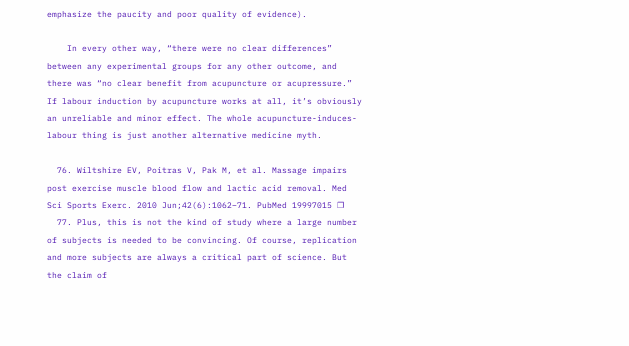emphasize the paucity and poor quality of evidence).

    In every other way, “there were no clear differences” between any experimental groups for any other outcome, and there was “no clear benefit from acupuncture or acupressure.” If labour induction by acupuncture works at all, it’s obviously an unreliable and minor effect. The whole acupuncture-induces-labour thing is just another alternative medicine myth.

  76. Wiltshire EV, Poitras V, Pak M, et al. Massage impairs post exercise muscle blood flow and lactic acid removal. Med Sci Sports Exerc. 2010 Jun;42(6):1062–71. PubMed 19997015 ❐
  77. Plus, this is not the kind of study where a large number of subjects is needed to be convincing. Of course, replication and more subjects are always a critical part of science. But the claim of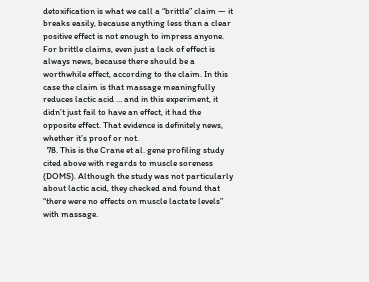detoxification is what we call a “brittle” claim — it breaks easily, because anything less than a clear positive effect is not enough to impress anyone. For brittle claims, even just a lack of effect is always news, because there should be a worthwhile effect, according to the claim. In this case the claim is that massage meaningfully reduces lactic acid … and in this experiment, it didn’t just fail to have an effect, it had the opposite effect. That evidence is definitely news, whether it’s proof or not.
  78. This is the Crane et al. gene profiling study cited above with regards to muscle soreness (DOMS). Although the study was not particularly about lactic acid, they checked and found that “there were no effects on muscle lactate levels” with massage.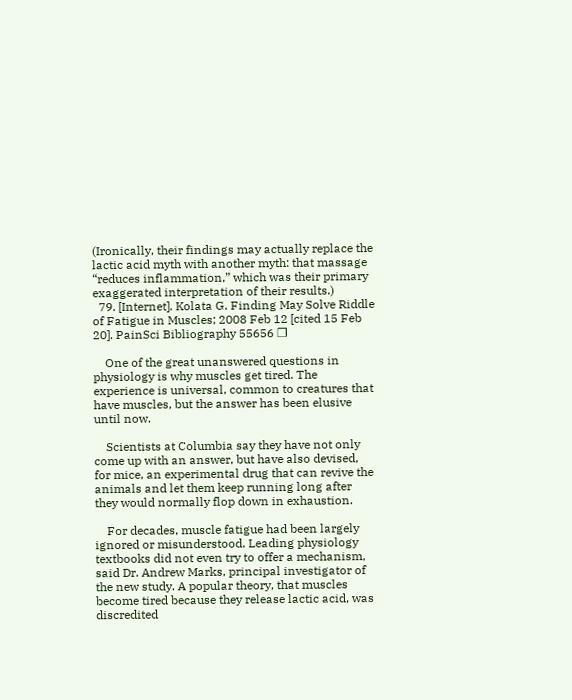(Ironically, their findings may actually replace the lactic acid myth with another myth: that massage “reduces inflammation,” which was their primary exaggerated interpretation of their results.)
  79. [Internet]. Kolata G. Finding May Solve Riddle of Fatigue in Muscles; 2008 Feb 12 [cited 15 Feb 20]. PainSci Bibliography 55656 ❐

    One of the great unanswered questions in physiology is why muscles get tired. The experience is universal, common to creatures that have muscles, but the answer has been elusive until now.

    Scientists at Columbia say they have not only come up with an answer, but have also devised, for mice, an experimental drug that can revive the animals and let them keep running long after they would normally flop down in exhaustion.

    For decades, muscle fatigue had been largely ignored or misunderstood. Leading physiology textbooks did not even try to offer a mechanism, said Dr. Andrew Marks, principal investigator of the new study. A popular theory, that muscles become tired because they release lactic acid, was discredited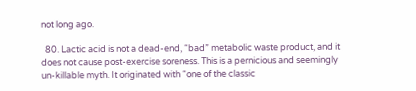not long ago.

  80. Lactic acid is not a dead-end, “bad” metabolic waste product, and it does not cause post-exercise soreness. This is a pernicious and seemingly un-killable myth. It originated with “one of the classic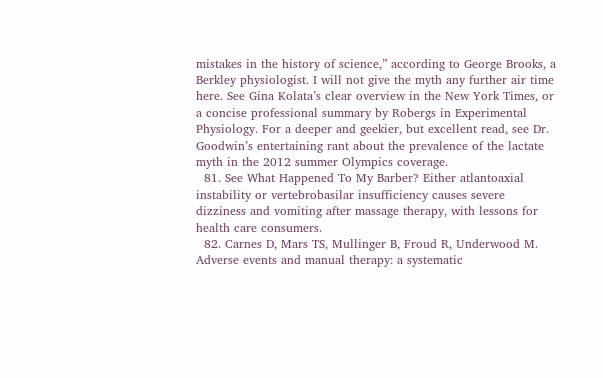mistakes in the history of science,” according to George Brooks, a Berkley physiologist. I will not give the myth any further air time here. See Gina Kolata’s clear overview in the New York Times, or a concise professional summary by Robergs in Experimental Physiology. For a deeper and geekier, but excellent read, see Dr. Goodwin’s entertaining rant about the prevalence of the lactate myth in the 2012 summer Olympics coverage.
  81. See What Happened To My Barber? Either atlantoaxial instability or vertebrobasilar insufficiency causes severe dizziness and vomiting after massage therapy, with lessons for health care consumers.
  82. Carnes D, Mars TS, Mullinger B, Froud R, Underwood M. Adverse events and manual therapy: a systematic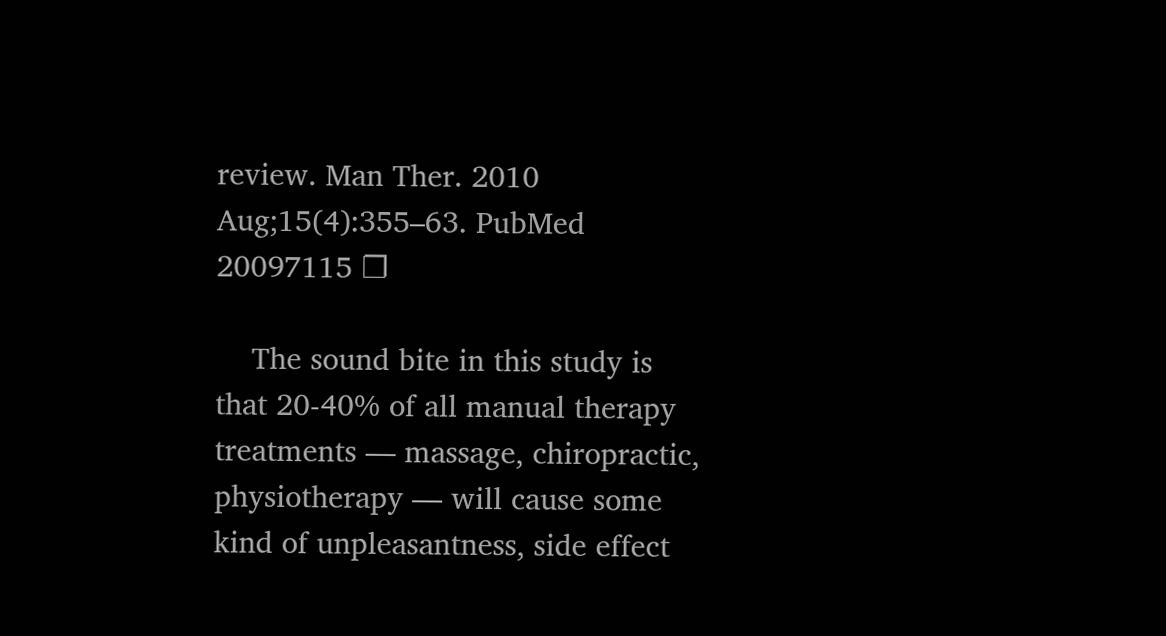review. Man Ther. 2010 Aug;15(4):355–63. PubMed 20097115 ❐

    The sound bite in this study is that 20-40% of all manual therapy treatments — massage, chiropractic, physiotherapy — will cause some kind of unpleasantness, side effect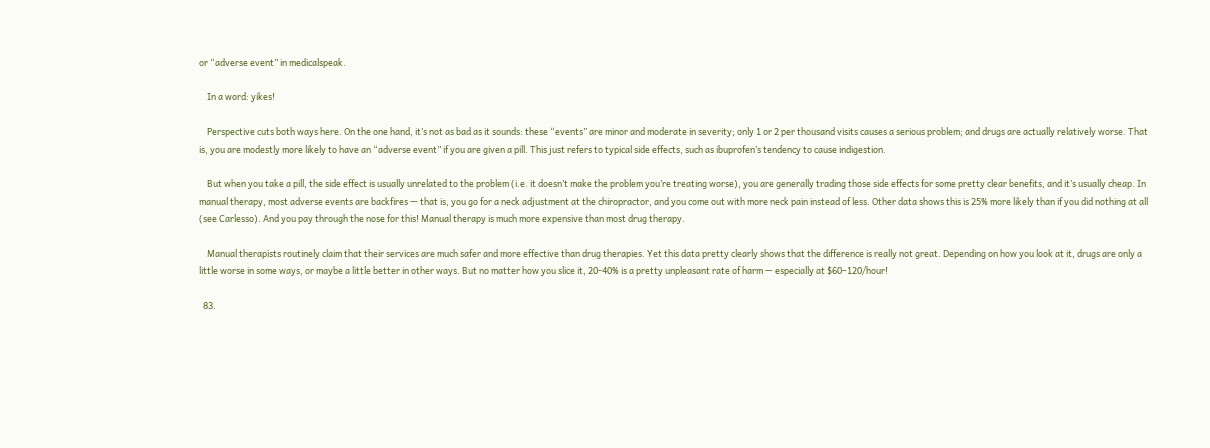or “adverse event” in medicalspeak.

    In a word: yikes!

    Perspective cuts both ways here. On the one hand, it’s not as bad as it sounds: these “events” are minor and moderate in severity; only 1 or 2 per thousand visits causes a serious problem; and drugs are actually relatively worse. That is, you are modestly more likely to have an “adverse event” if you are given a pill. This just refers to typical side effects, such as ibuprofen’s tendency to cause indigestion.

    But when you take a pill, the side effect is usually unrelated to the problem (i.e. it doesn’t make the problem you’re treating worse), you are generally trading those side effects for some pretty clear benefits, and it’s usually cheap. In manual therapy, most adverse events are backfires — that is, you go for a neck adjustment at the chiropractor, and you come out with more neck pain instead of less. Other data shows this is 25% more likely than if you did nothing at all (see Carlesso). And you pay through the nose for this! Manual therapy is much more expensive than most drug therapy.

    Manual therapists routinely claim that their services are much safer and more effective than drug therapies. Yet this data pretty clearly shows that the difference is really not great. Depending on how you look at it, drugs are only a little worse in some ways, or maybe a little better in other ways. But no matter how you slice it, 20-40% is a pretty unpleasant rate of harm — especially at $60–120/hour!

  83.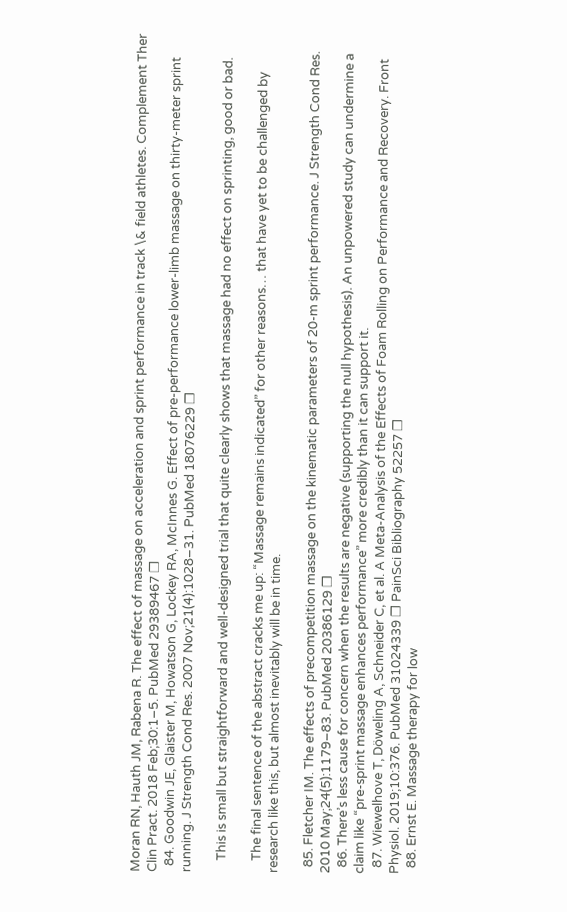Moran RN, Hauth JM, Rabena R. The effect of massage on acceleration and sprint performance in track \& field athletes. Complement Ther Clin Pract. 2018 Feb;30:1–5. PubMed 29389467 ❐
  84. Goodwin JE, Glaister M, Howatson G, Lockey RA, McInnes G. Effect of pre-performance lower-limb massage on thirty-meter sprint running. J Strength Cond Res. 2007 Nov;21(4):1028–31. PubMed 18076229 ❐

    This is small but straightforward and well-designed trial that quite clearly shows that massage had no effect on sprinting, good or bad.

    The final sentence of the abstract cracks me up: “Massage remains indicated” for other reasons… that have yet to be challenged by research like this, but almost inevitably will be in time.

  85. Fletcher IM. The effects of precompetition massage on the kinematic parameters of 20-m sprint performance. J Strength Cond Res. 2010 May;24(5):1179–83. PubMed 20386129 ❐
  86. There’s less cause for concern when the results are negative (supporting the null hypothesis). An unpowered study can undermine a claim like “pre-sprint massage enhances performance” more credibly than it can support it.
  87. Wiewelhove T, Döweling A, Schneider C, et al. A Meta-Analysis of the Effects of Foam Rolling on Performance and Recovery. Front Physiol. 2019;10:376. PubMed 31024339 ❐ PainSci Bibliography 52257 ❐
  88. Ernst E. Massage therapy for low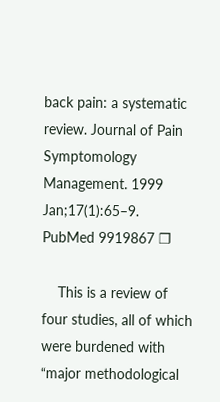back pain: a systematic review. Journal of Pain Symptomology Management. 1999 Jan;17(1):65–9. PubMed 9919867 ❐

    This is a review of four studies, all of which were burdened with “major methodological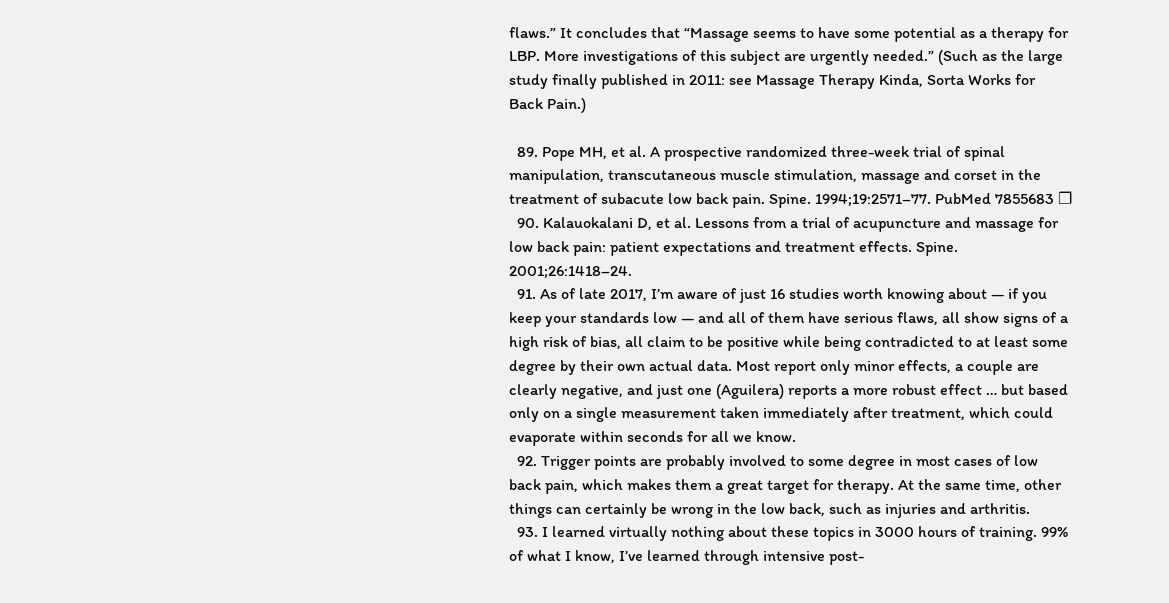flaws.” It concludes that “Massage seems to have some potential as a therapy for LBP. More investigations of this subject are urgently needed.” (Such as the large study finally published in 2011: see Massage Therapy Kinda, Sorta Works for Back Pain.)

  89. Pope MH, et al. A prospective randomized three-week trial of spinal manipulation, transcutaneous muscle stimulation, massage and corset in the treatment of subacute low back pain. Spine. 1994;19:2571–77. PubMed 7855683 ❐
  90. Kalauokalani D, et al. Lessons from a trial of acupuncture and massage for low back pain: patient expectations and treatment effects. Spine. 2001;26:1418–24.
  91. As of late 2017, I’m aware of just 16 studies worth knowing about — if you keep your standards low — and all of them have serious flaws, all show signs of a high risk of bias, all claim to be positive while being contradicted to at least some degree by their own actual data. Most report only minor effects, a couple are clearly negative, and just one (Aguilera) reports a more robust effect … but based only on a single measurement taken immediately after treatment, which could evaporate within seconds for all we know.
  92. Trigger points are probably involved to some degree in most cases of low back pain, which makes them a great target for therapy. At the same time, other things can certainly be wrong in the low back, such as injuries and arthritis.
  93. I learned virtually nothing about these topics in 3000 hours of training. 99% of what I know, I’ve learned through intensive post-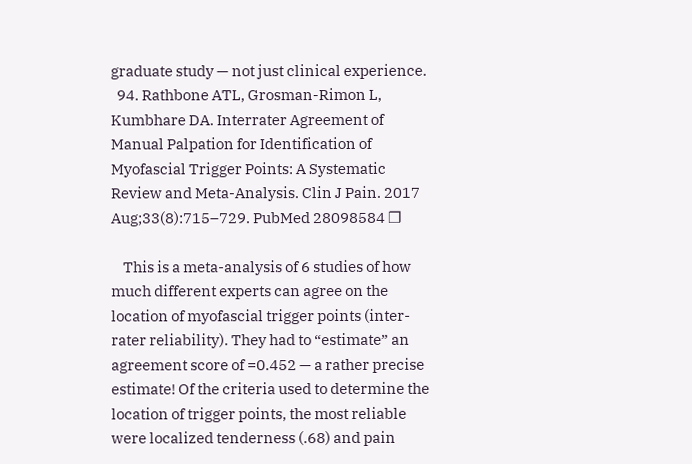graduate study — not just clinical experience.
  94. Rathbone ATL, Grosman-Rimon L, Kumbhare DA. Interrater Agreement of Manual Palpation for Identification of Myofascial Trigger Points: A Systematic Review and Meta-Analysis. Clin J Pain. 2017 Aug;33(8):715–729. PubMed 28098584 ❐

    This is a meta-analysis of 6 studies of how much different experts can agree on the location of myofascial trigger points (inter-rater reliability). They had to “estimate” an agreement score of =0.452 — a rather precise estimate! Of the criteria used to determine the location of trigger points, the most reliable were localized tenderness (.68) and pain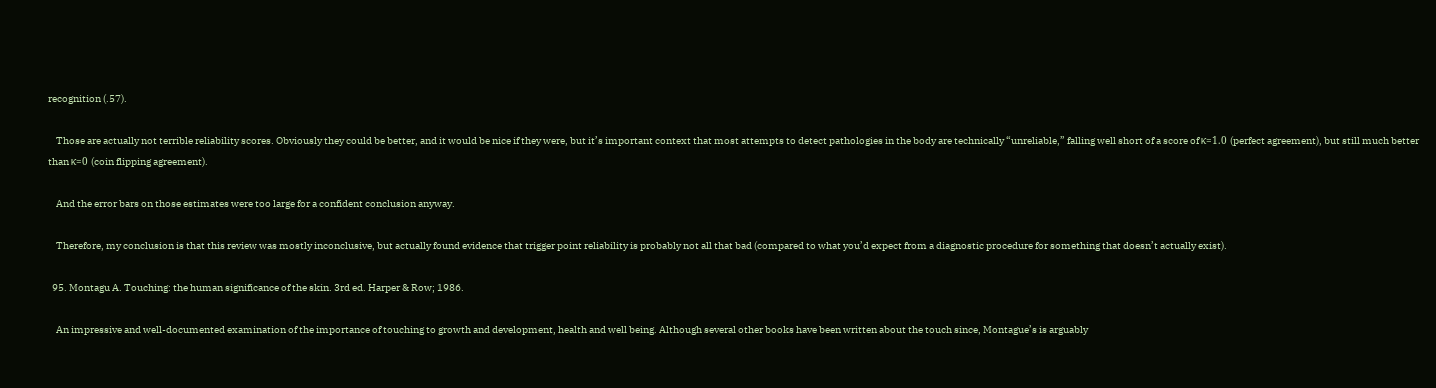recognition (.57).

    Those are actually not terrible reliability scores. Obviously they could be better, and it would be nice if they were, but it’s important context that most attempts to detect pathologies in the body are technically “unreliable,” falling well short of a score of κ=1.0 (perfect agreement), but still much better than κ=0 (coin flipping agreement).

    And the error bars on those estimates were too large for a confident conclusion anyway.

    Therefore, my conclusion is that this review was mostly inconclusive, but actually found evidence that trigger point reliability is probably not all that bad (compared to what you’d expect from a diagnostic procedure for something that doesn’t actually exist).

  95. Montagu A. Touching: the human significance of the skin. 3rd ed. Harper & Row; 1986.

    An impressive and well-documented examination of the importance of touching to growth and development, health and well being. Although several other books have been written about the touch since, Montague’s is arguably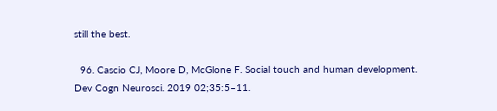still the best.

  96. Cascio CJ, Moore D, McGlone F. Social touch and human development. Dev Cogn Neurosci. 2019 02;35:5–11.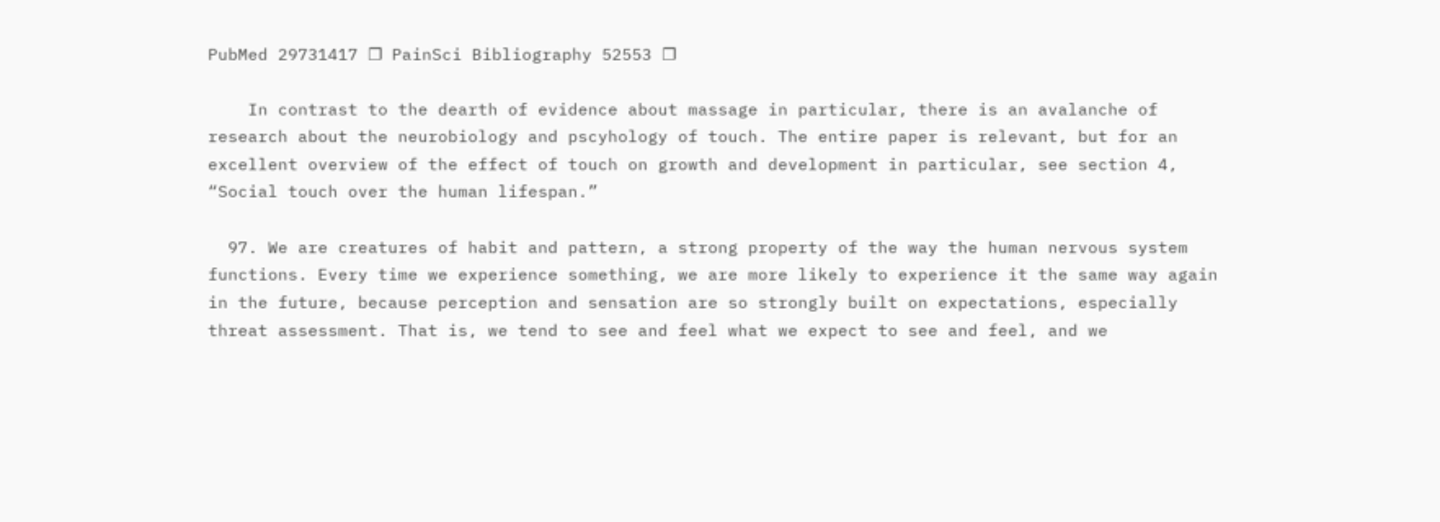PubMed 29731417 ❐ PainSci Bibliography 52553 ❐

    In contrast to the dearth of evidence about massage in particular, there is an avalanche of research about the neurobiology and pscyhology of touch. The entire paper is relevant, but for an excellent overview of the effect of touch on growth and development in particular, see section 4, “Social touch over the human lifespan.”

  97. We are creatures of habit and pattern, a strong property of the way the human nervous system functions. Every time we experience something, we are more likely to experience it the same way again in the future, because perception and sensation are so strongly built on expectations, especially threat assessment. That is, we tend to see and feel what we expect to see and feel, and we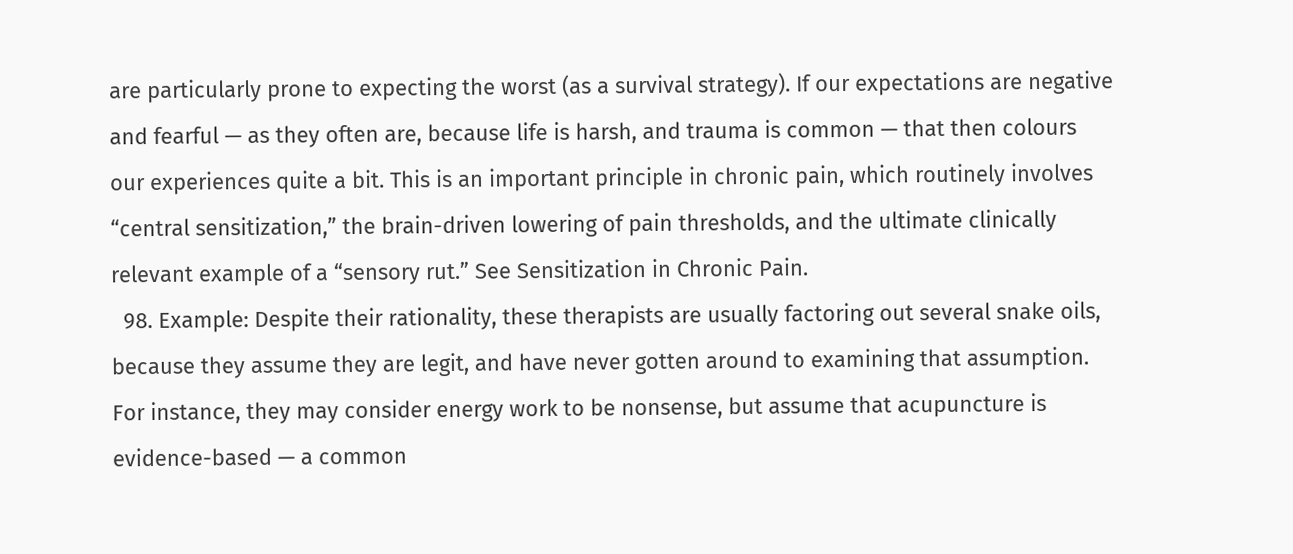are particularly prone to expecting the worst (as a survival strategy). If our expectations are negative and fearful — as they often are, because life is harsh, and trauma is common — that then colours our experiences quite a bit. This is an important principle in chronic pain, which routinely involves “central sensitization,” the brain-driven lowering of pain thresholds, and the ultimate clinically relevant example of a “sensory rut.” See Sensitization in Chronic Pain.
  98. Example: Despite their rationality, these therapists are usually factoring out several snake oils, because they assume they are legit, and have never gotten around to examining that assumption. For instance, they may consider energy work to be nonsense, but assume that acupuncture is evidence-based — a common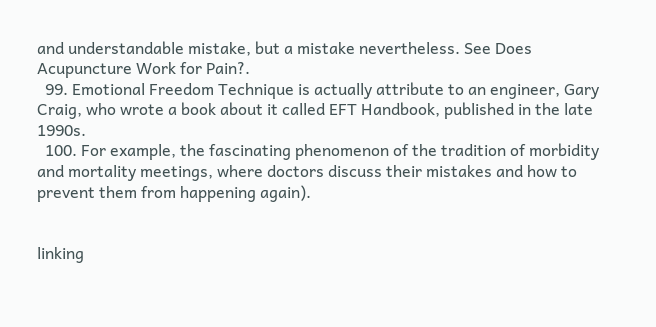and understandable mistake, but a mistake nevertheless. See Does Acupuncture Work for Pain?.
  99. Emotional Freedom Technique is actually attribute to an engineer, Gary Craig, who wrote a book about it called EFT Handbook, published in the late 1990s.
  100. For example, the fascinating phenomenon of the tradition of morbidity and mortality meetings, where doctors discuss their mistakes and how to prevent them from happening again).


linking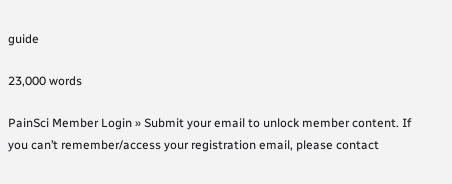guide

23,000 words

PainSci Member Login » Submit your email to unlock member content. If you can’t remember/access your registration email, please contact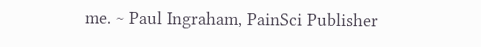me. ~ Paul Ingraham, PainSci Publisher